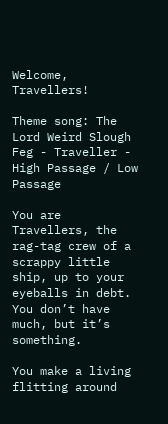Welcome, Travellers!

Theme song: The Lord Weird Slough Feg - Traveller - High Passage / Low Passage

You are Travellers, the rag-tag crew of a scrappy little ship, up to your eyeballs in debt. You don’t have much, but it’s something.

You make a living flitting around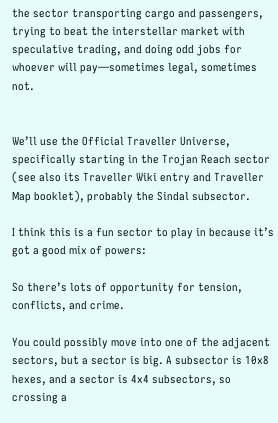the sector transporting cargo and passengers, trying to beat the interstellar market with speculative trading, and doing odd jobs for whoever will pay—sometimes legal, sometimes not.


We’ll use the Official Traveller Universe, specifically starting in the Trojan Reach sector (see also its Traveller Wiki entry and Traveller Map booklet), probably the Sindal subsector.

I think this is a fun sector to play in because it’s got a good mix of powers:

So there’s lots of opportunity for tension, conflicts, and crime.

You could possibly move into one of the adjacent sectors, but a sector is big. A subsector is 10x8 hexes, and a sector is 4x4 subsectors, so crossing a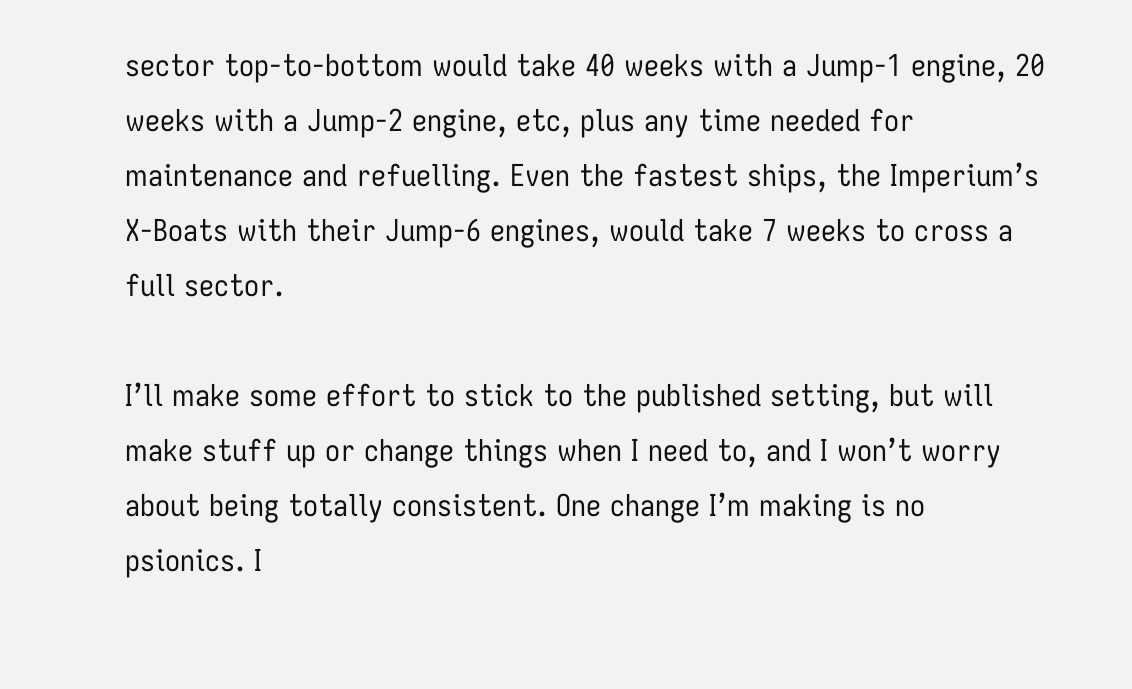sector top-to-bottom would take 40 weeks with a Jump-1 engine, 20 weeks with a Jump-2 engine, etc, plus any time needed for maintenance and refuelling. Even the fastest ships, the Imperium’s X-Boats with their Jump-6 engines, would take 7 weeks to cross a full sector.

I’ll make some effort to stick to the published setting, but will make stuff up or change things when I need to, and I won’t worry about being totally consistent. One change I’m making is no psionics. I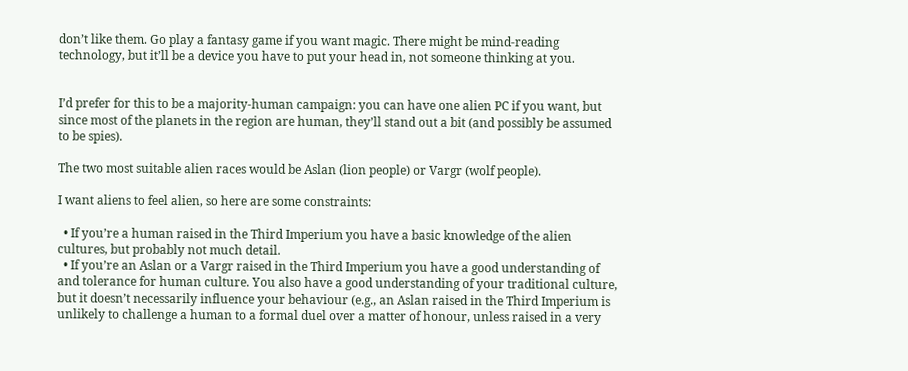don’t like them. Go play a fantasy game if you want magic. There might be mind-reading technology, but it’ll be a device you have to put your head in, not someone thinking at you.


I’d prefer for this to be a majority-human campaign: you can have one alien PC if you want, but since most of the planets in the region are human, they’ll stand out a bit (and possibly be assumed to be spies).

The two most suitable alien races would be Aslan (lion people) or Vargr (wolf people).

I want aliens to feel alien, so here are some constraints:

  • If you’re a human raised in the Third Imperium you have a basic knowledge of the alien cultures, but probably not much detail.
  • If you’re an Aslan or a Vargr raised in the Third Imperium you have a good understanding of and tolerance for human culture. You also have a good understanding of your traditional culture, but it doesn’t necessarily influence your behaviour (e.g., an Aslan raised in the Third Imperium is unlikely to challenge a human to a formal duel over a matter of honour, unless raised in a very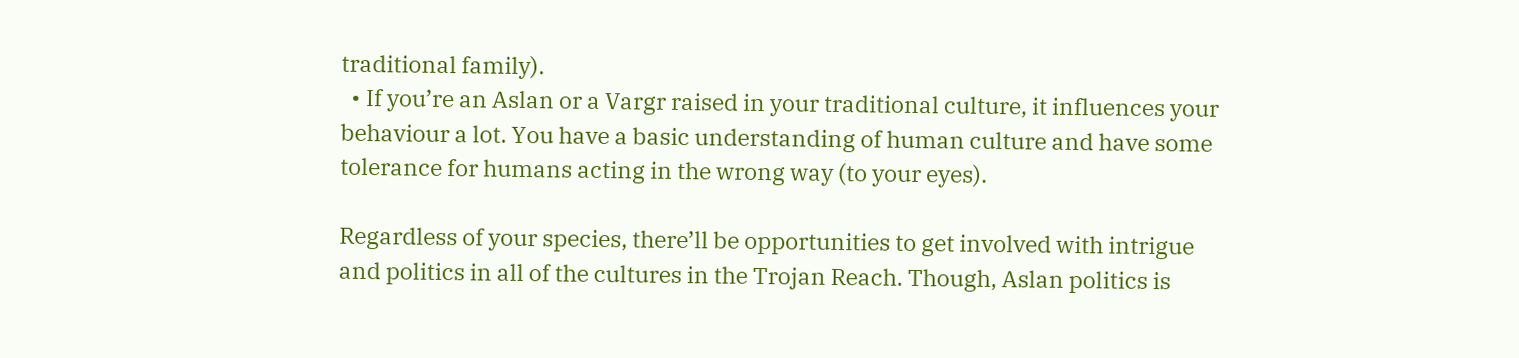traditional family).
  • If you’re an Aslan or a Vargr raised in your traditional culture, it influences your behaviour a lot. You have a basic understanding of human culture and have some tolerance for humans acting in the wrong way (to your eyes).

Regardless of your species, there’ll be opportunities to get involved with intrigue and politics in all of the cultures in the Trojan Reach. Though, Aslan politics is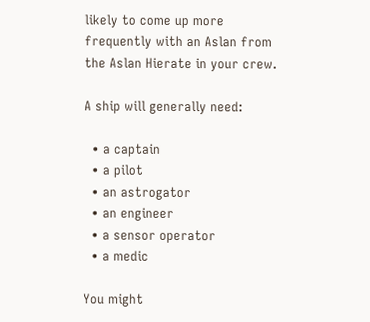likely to come up more frequently with an Aslan from the Aslan Hierate in your crew.

A ship will generally need:

  • a captain
  • a pilot
  • an astrogator
  • an engineer
  • a sensor operator
  • a medic

You might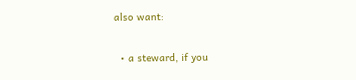also want:

  • a steward, if you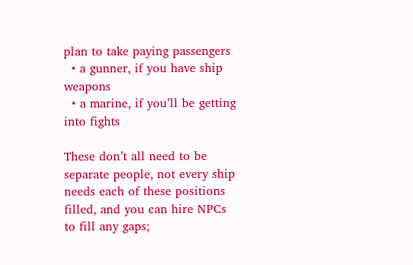plan to take paying passengers
  • a gunner, if you have ship weapons
  • a marine, if you’ll be getting into fights

These don’t all need to be separate people, not every ship needs each of these positions filled, and you can hire NPCs to fill any gaps;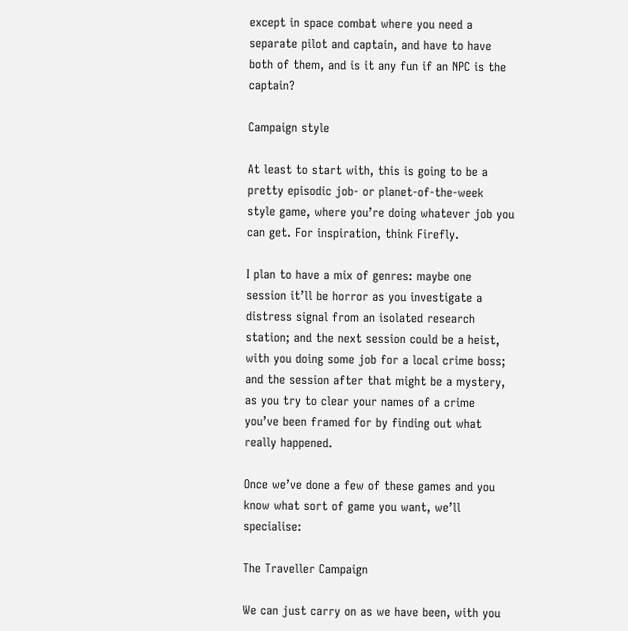except in space combat where you need a separate pilot and captain, and have to have both of them, and is it any fun if an NPC is the captain?

Campaign style

At least to start with, this is going to be a pretty episodic job- or planet-of-the-week style game, where you’re doing whatever job you can get. For inspiration, think Firefly.

I plan to have a mix of genres: maybe one session it’ll be horror as you investigate a distress signal from an isolated research station; and the next session could be a heist, with you doing some job for a local crime boss; and the session after that might be a mystery, as you try to clear your names of a crime you’ve been framed for by finding out what really happened.

Once we’ve done a few of these games and you know what sort of game you want, we’ll specialise:

The Traveller Campaign

We can just carry on as we have been, with you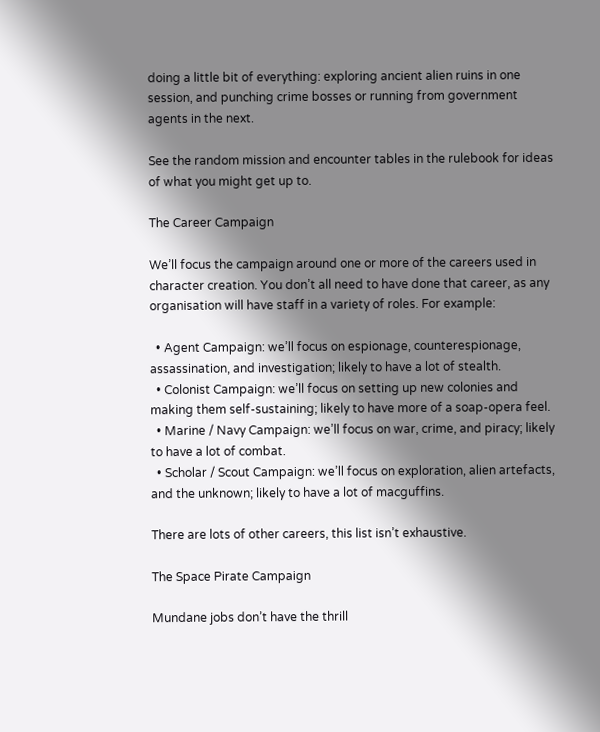doing a little bit of everything: exploring ancient alien ruins in one session, and punching crime bosses or running from government agents in the next.

See the random mission and encounter tables in the rulebook for ideas of what you might get up to.

The Career Campaign

We’ll focus the campaign around one or more of the careers used in character creation. You don’t all need to have done that career, as any organisation will have staff in a variety of roles. For example:

  • Agent Campaign: we’ll focus on espionage, counterespionage, assassination, and investigation; likely to have a lot of stealth.
  • Colonist Campaign: we’ll focus on setting up new colonies and making them self-sustaining; likely to have more of a soap-opera feel.
  • Marine / Navy Campaign: we’ll focus on war, crime, and piracy; likely to have a lot of combat.
  • Scholar / Scout Campaign: we’ll focus on exploration, alien artefacts, and the unknown; likely to have a lot of macguffins.

There are lots of other careers, this list isn’t exhaustive.

The Space Pirate Campaign

Mundane jobs don’t have the thrill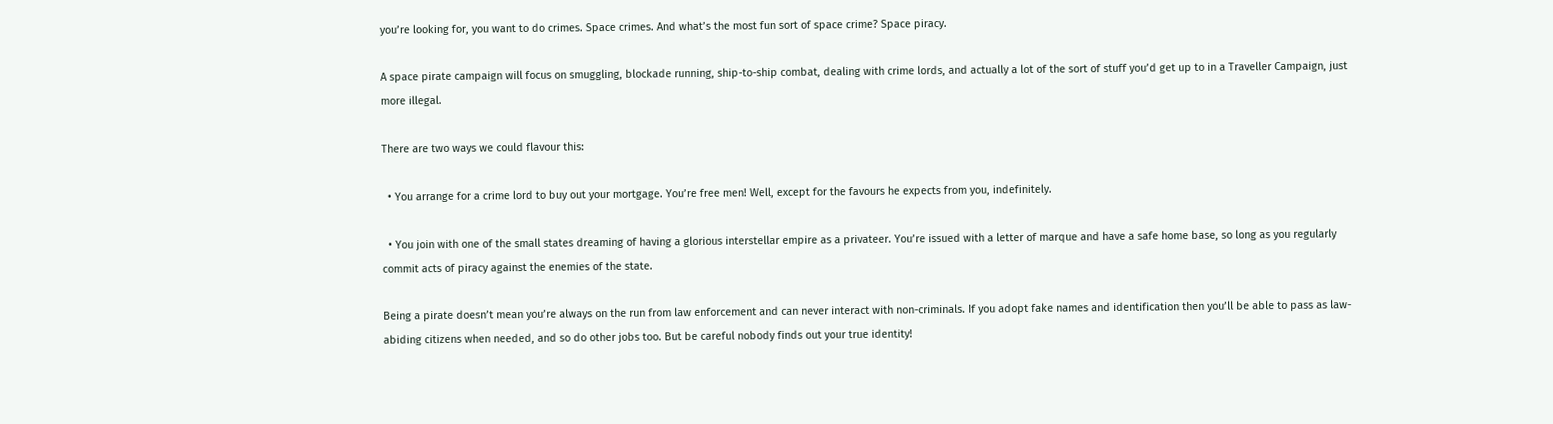you’re looking for, you want to do crimes. Space crimes. And what’s the most fun sort of space crime? Space piracy.

A space pirate campaign will focus on smuggling, blockade running, ship-to-ship combat, dealing with crime lords, and actually a lot of the sort of stuff you’d get up to in a Traveller Campaign, just more illegal.

There are two ways we could flavour this:

  • You arrange for a crime lord to buy out your mortgage. You’re free men! Well, except for the favours he expects from you, indefinitely.

  • You join with one of the small states dreaming of having a glorious interstellar empire as a privateer. You’re issued with a letter of marque and have a safe home base, so long as you regularly commit acts of piracy against the enemies of the state.

Being a pirate doesn’t mean you’re always on the run from law enforcement and can never interact with non-criminals. If you adopt fake names and identification then you’ll be able to pass as law-abiding citizens when needed, and so do other jobs too. But be careful nobody finds out your true identity!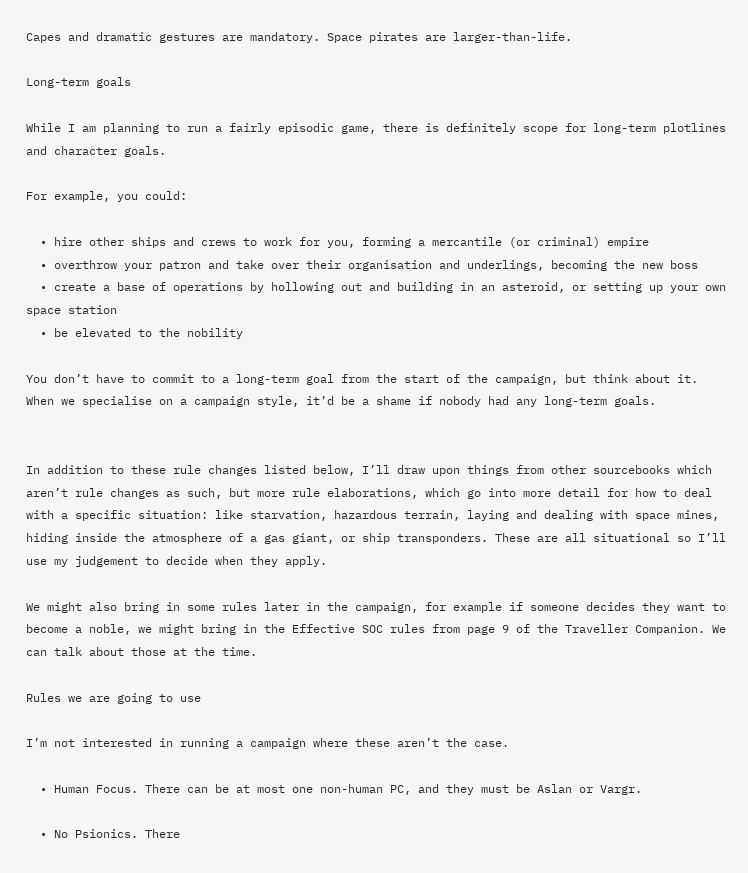Capes and dramatic gestures are mandatory. Space pirates are larger-than-life.

Long-term goals

While I am planning to run a fairly episodic game, there is definitely scope for long-term plotlines and character goals.

For example, you could:

  • hire other ships and crews to work for you, forming a mercantile (or criminal) empire
  • overthrow your patron and take over their organisation and underlings, becoming the new boss
  • create a base of operations by hollowing out and building in an asteroid, or setting up your own space station
  • be elevated to the nobility

You don’t have to commit to a long-term goal from the start of the campaign, but think about it. When we specialise on a campaign style, it’d be a shame if nobody had any long-term goals.


In addition to these rule changes listed below, I’ll draw upon things from other sourcebooks which aren’t rule changes as such, but more rule elaborations, which go into more detail for how to deal with a specific situation: like starvation, hazardous terrain, laying and dealing with space mines, hiding inside the atmosphere of a gas giant, or ship transponders. These are all situational so I’ll use my judgement to decide when they apply.

We might also bring in some rules later in the campaign, for example if someone decides they want to become a noble, we might bring in the Effective SOC rules from page 9 of the Traveller Companion. We can talk about those at the time.

Rules we are going to use

I’m not interested in running a campaign where these aren’t the case.

  • Human Focus. There can be at most one non-human PC, and they must be Aslan or Vargr.

  • No Psionics. There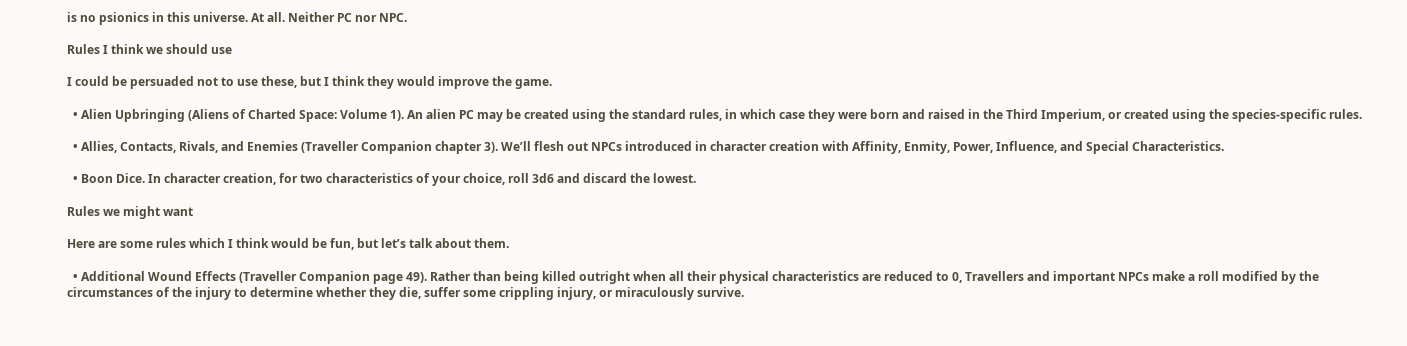is no psionics in this universe. At all. Neither PC nor NPC.

Rules I think we should use

I could be persuaded not to use these, but I think they would improve the game.

  • Alien Upbringing (Aliens of Charted Space: Volume 1). An alien PC may be created using the standard rules, in which case they were born and raised in the Third Imperium, or created using the species-specific rules.

  • Allies, Contacts, Rivals, and Enemies (Traveller Companion chapter 3). We’ll flesh out NPCs introduced in character creation with Affinity, Enmity, Power, Influence, and Special Characteristics.

  • Boon Dice. In character creation, for two characteristics of your choice, roll 3d6 and discard the lowest.

Rules we might want

Here are some rules which I think would be fun, but let’s talk about them.

  • Additional Wound Effects (Traveller Companion page 49). Rather than being killed outright when all their physical characteristics are reduced to 0, Travellers and important NPCs make a roll modified by the circumstances of the injury to determine whether they die, suffer some crippling injury, or miraculously survive.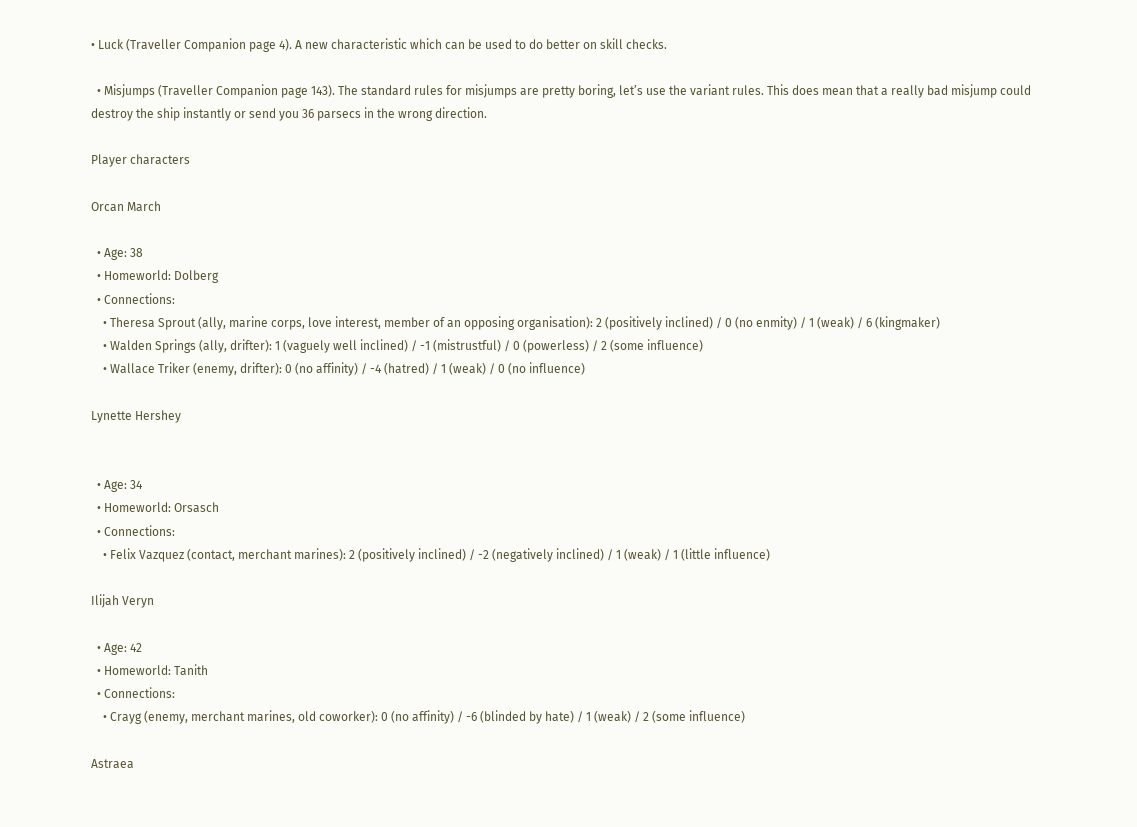• Luck (Traveller Companion page 4). A new characteristic which can be used to do better on skill checks.

  • Misjumps (Traveller Companion page 143). The standard rules for misjumps are pretty boring, let’s use the variant rules. This does mean that a really bad misjump could destroy the ship instantly or send you 36 parsecs in the wrong direction.

Player characters

Orcan March

  • Age: 38
  • Homeworld: Dolberg
  • Connections:
    • Theresa Sprout (ally, marine corps, love interest, member of an opposing organisation): 2 (positively inclined) / 0 (no enmity) / 1 (weak) / 6 (kingmaker)
    • Walden Springs (ally, drifter): 1 (vaguely well inclined) / -1 (mistrustful) / 0 (powerless) / 2 (some influence)
    • Wallace Triker (enemy, drifter): 0 (no affinity) / -4 (hatred) / 1 (weak) / 0 (no influence)

Lynette Hershey


  • Age: 34
  • Homeworld: Orsasch
  • Connections:
    • Felix Vazquez (contact, merchant marines): 2 (positively inclined) / -2 (negatively inclined) / 1 (weak) / 1 (little influence)

Ilijah Veryn

  • Age: 42
  • Homeworld: Tanith
  • Connections:
    • Crayg (enemy, merchant marines, old coworker): 0 (no affinity) / -6 (blinded by hate) / 1 (weak) / 2 (some influence)

Astraea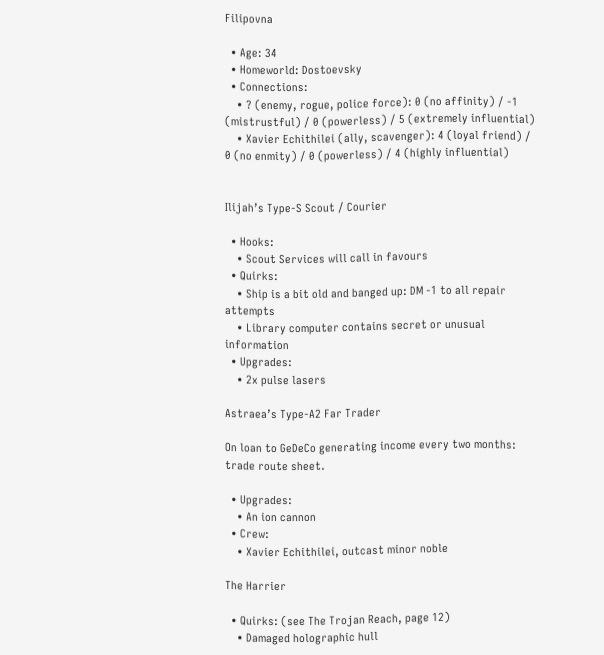Filipovna

  • Age: 34
  • Homeworld: Dostoevsky
  • Connections:
    • ? (enemy, rogue, police force): 0 (no affinity) / -1 (mistrustful) / 0 (powerless) / 5 (extremely influential)
    • Xavier Echithilei (ally, scavenger): 4 (loyal friend) / 0 (no enmity) / 0 (powerless) / 4 (highly influential)


Ilijah’s Type-S Scout / Courier

  • Hooks:
    • Scout Services will call in favours
  • Quirks:
    • Ship is a bit old and banged up: DM -1 to all repair attempts
    • Library computer contains secret or unusual information
  • Upgrades:
    • 2x pulse lasers

Astraea’s Type-A2 Far Trader

On loan to GeDeCo generating income every two months: trade route sheet.

  • Upgrades:
    • An ion cannon
  • Crew:
    • Xavier Echithilei, outcast minor noble

The Harrier

  • Quirks: (see The Trojan Reach, page 12)
    • Damaged holographic hull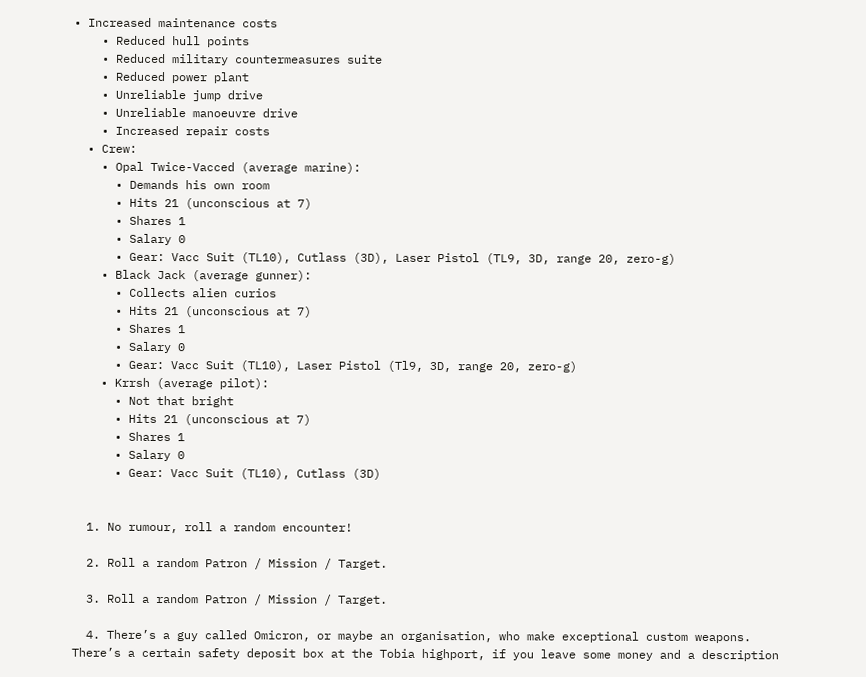• Increased maintenance costs
    • Reduced hull points
    • Reduced military countermeasures suite
    • Reduced power plant
    • Unreliable jump drive
    • Unreliable manoeuvre drive
    • Increased repair costs
  • Crew:
    • Opal Twice-Vacced (average marine):
      • Demands his own room
      • Hits 21 (unconscious at 7)
      • Shares 1
      • Salary 0
      • Gear: Vacc Suit (TL10), Cutlass (3D), Laser Pistol (TL9, 3D, range 20, zero-g)
    • Black Jack (average gunner):
      • Collects alien curios
      • Hits 21 (unconscious at 7)
      • Shares 1
      • Salary 0
      • Gear: Vacc Suit (TL10), Laser Pistol (Tl9, 3D, range 20, zero-g)
    • Krrsh (average pilot):
      • Not that bright
      • Hits 21 (unconscious at 7)
      • Shares 1
      • Salary 0
      • Gear: Vacc Suit (TL10), Cutlass (3D)


  1. No rumour, roll a random encounter!

  2. Roll a random Patron / Mission / Target.

  3. Roll a random Patron / Mission / Target.

  4. There’s a guy called Omicron, or maybe an organisation, who make exceptional custom weapons. There’s a certain safety deposit box at the Tobia highport, if you leave some money and a description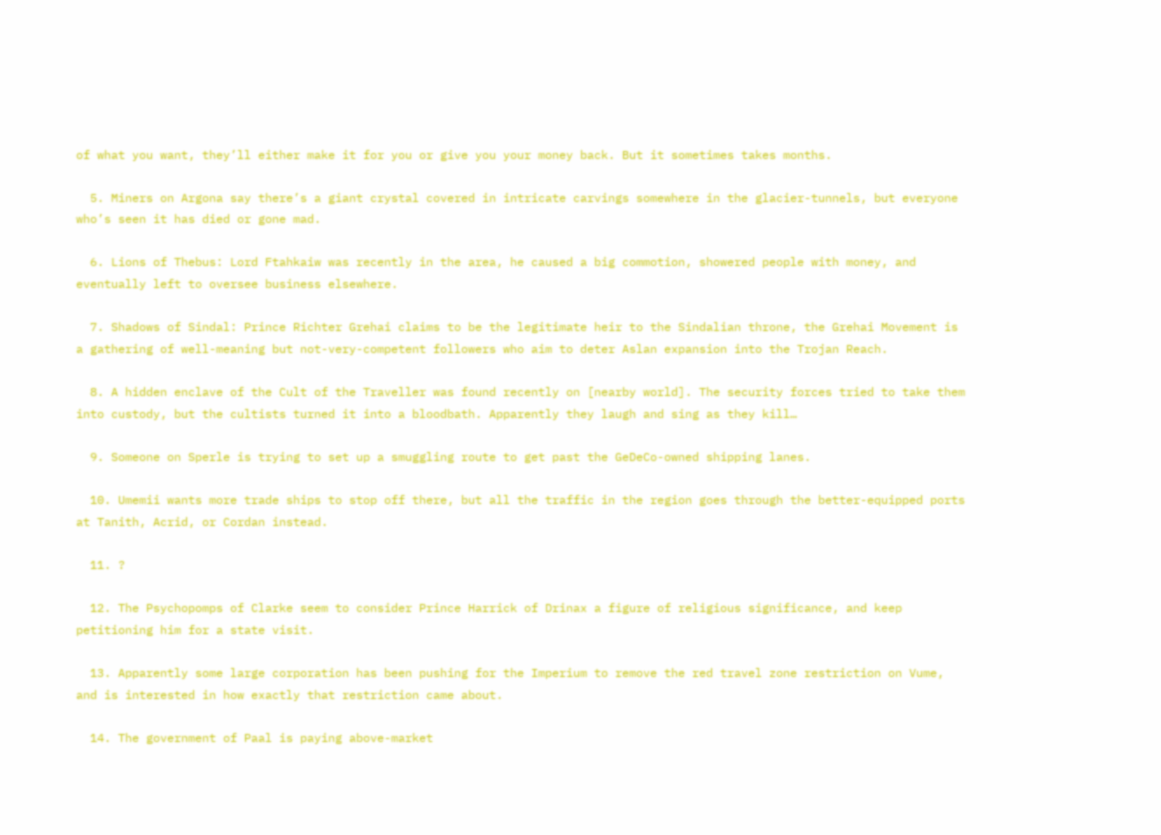of what you want, they’ll either make it for you or give you your money back. But it sometimes takes months.

  5. Miners on Argona say there’s a giant crystal covered in intricate carvings somewhere in the glacier-tunnels, but everyone who’s seen it has died or gone mad.

  6. Lions of Thebus: Lord Ftahkaiw was recently in the area, he caused a big commotion, showered people with money, and eventually left to oversee business elsewhere.

  7. Shadows of Sindal: Prince Richter Grehai claims to be the legitimate heir to the Sindalian throne, the Grehai Movement is a gathering of well-meaning but not-very-competent followers who aim to deter Aslan expansion into the Trojan Reach.

  8. A hidden enclave of the Cult of the Traveller was found recently on [nearby world]. The security forces tried to take them into custody, but the cultists turned it into a bloodbath. Apparently they laugh and sing as they kill…

  9. Someone on Sperle is trying to set up a smuggling route to get past the GeDeCo-owned shipping lanes.

  10. Umemii wants more trade ships to stop off there, but all the traffic in the region goes through the better-equipped ports at Tanith, Acrid, or Cordan instead.

  11. ?

  12. The Psychopomps of Clarke seem to consider Prince Harrick of Drinax a figure of religious significance, and keep petitioning him for a state visit.

  13. Apparently some large corporation has been pushing for the Imperium to remove the red travel zone restriction on Vume, and is interested in how exactly that restriction came about.

  14. The government of Paal is paying above-market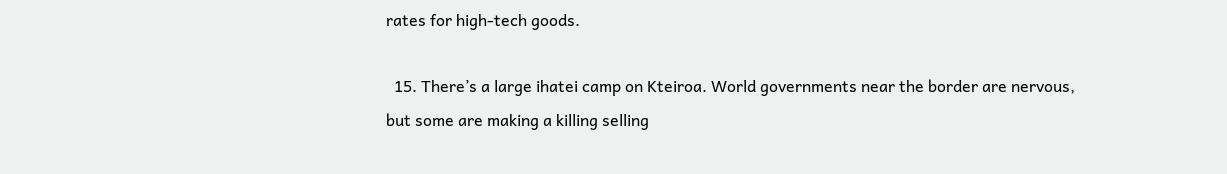rates for high-tech goods.

  15. There’s a large ihatei camp on Kteiroa. World governments near the border are nervous, but some are making a killing selling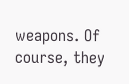weapons. Of course, they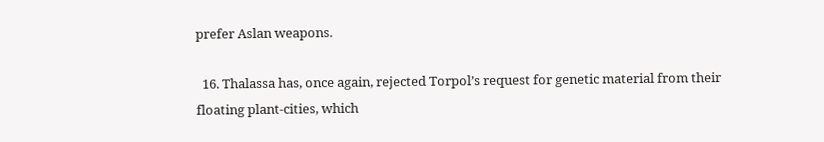prefer Aslan weapons.

  16. Thalassa has, once again, rejected Torpol’s request for genetic material from their floating plant-cities, which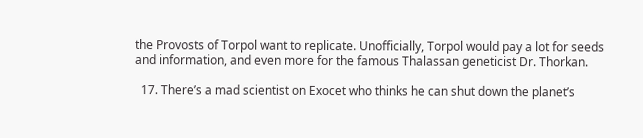the Provosts of Torpol want to replicate. Unofficially, Torpol would pay a lot for seeds and information, and even more for the famous Thalassan geneticist Dr. Thorkan.

  17. There’s a mad scientist on Exocet who thinks he can shut down the planet’s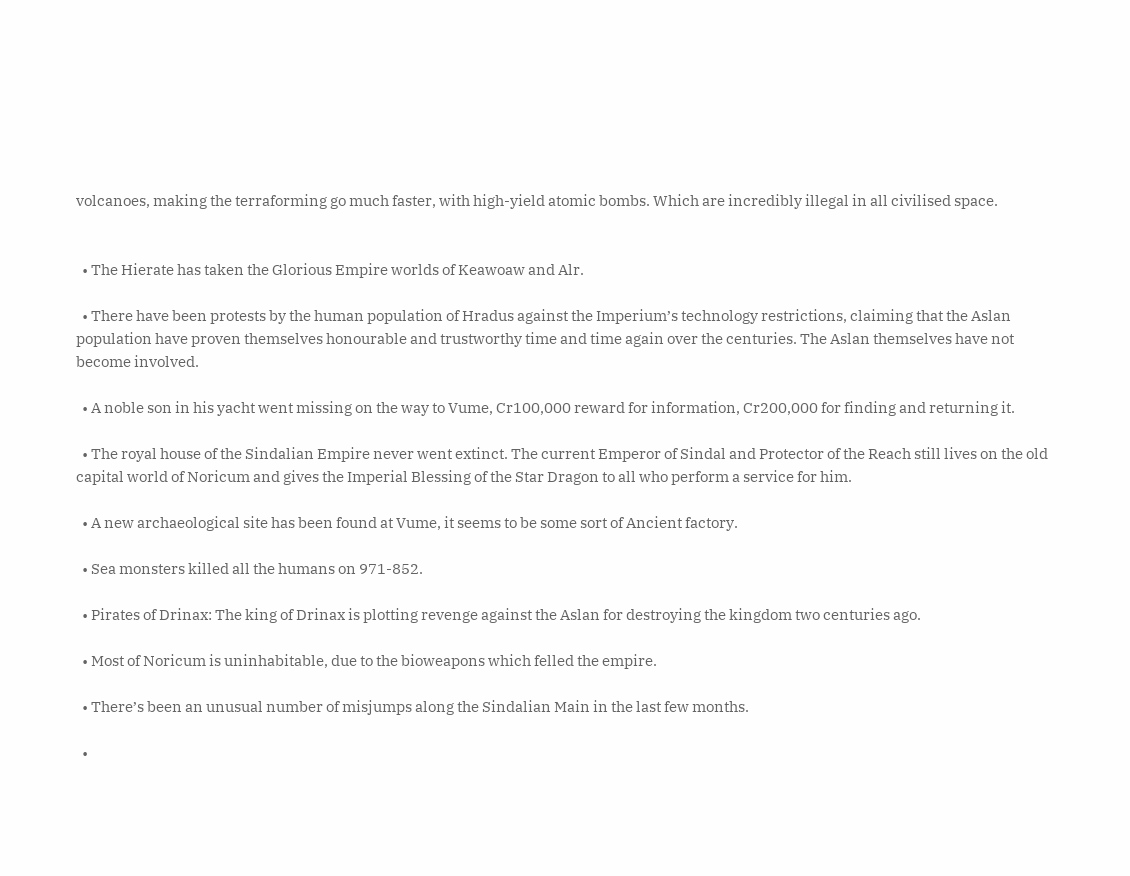volcanoes, making the terraforming go much faster, with high-yield atomic bombs. Which are incredibly illegal in all civilised space.


  • The Hierate has taken the Glorious Empire worlds of Keawoaw and Alr.

  • There have been protests by the human population of Hradus against the Imperium’s technology restrictions, claiming that the Aslan population have proven themselves honourable and trustworthy time and time again over the centuries. The Aslan themselves have not become involved.

  • A noble son in his yacht went missing on the way to Vume, Cr100,000 reward for information, Cr200,000 for finding and returning it.

  • The royal house of the Sindalian Empire never went extinct. The current Emperor of Sindal and Protector of the Reach still lives on the old capital world of Noricum and gives the Imperial Blessing of the Star Dragon to all who perform a service for him.

  • A new archaeological site has been found at Vume, it seems to be some sort of Ancient factory.

  • Sea monsters killed all the humans on 971-852.

  • Pirates of Drinax: The king of Drinax is plotting revenge against the Aslan for destroying the kingdom two centuries ago.

  • Most of Noricum is uninhabitable, due to the bioweapons which felled the empire.

  • There’s been an unusual number of misjumps along the Sindalian Main in the last few months.

  •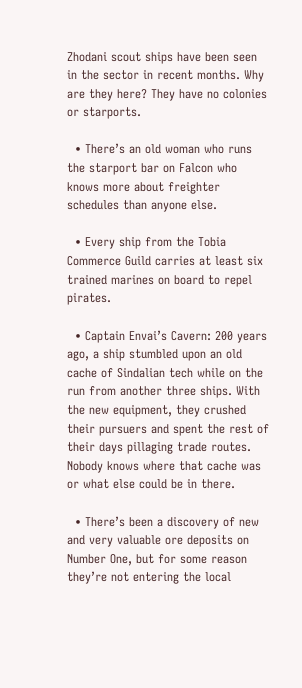Zhodani scout ships have been seen in the sector in recent months. Why are they here? They have no colonies or starports.

  • There’s an old woman who runs the starport bar on Falcon who knows more about freighter schedules than anyone else.

  • Every ship from the Tobia Commerce Guild carries at least six trained marines on board to repel pirates.

  • Captain Envai’s Cavern: 200 years ago, a ship stumbled upon an old cache of Sindalian tech while on the run from another three ships. With the new equipment, they crushed their pursuers and spent the rest of their days pillaging trade routes. Nobody knows where that cache was or what else could be in there.

  • There’s been a discovery of new and very valuable ore deposits on Number One, but for some reason they’re not entering the local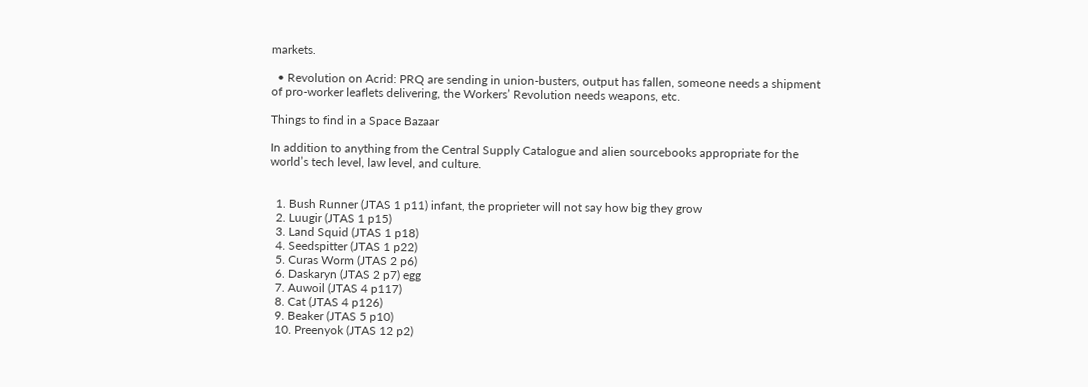markets.

  • Revolution on Acrid: PRQ are sending in union-busters, output has fallen, someone needs a shipment of pro-worker leaflets delivering, the Workers’ Revolution needs weapons, etc.

Things to find in a Space Bazaar

In addition to anything from the Central Supply Catalogue and alien sourcebooks appropriate for the world’s tech level, law level, and culture.


  1. Bush Runner (JTAS 1 p11) infant, the proprieter will not say how big they grow
  2. Luugir (JTAS 1 p15)
  3. Land Squid (JTAS 1 p18)
  4. Seedspitter (JTAS 1 p22)
  5. Curas Worm (JTAS 2 p6)
  6. Daskaryn (JTAS 2 p7) egg
  7. Auwoil (JTAS 4 p117)
  8. Cat (JTAS 4 p126)
  9. Beaker (JTAS 5 p10)
  10. Preenyok (JTAS 12 p2)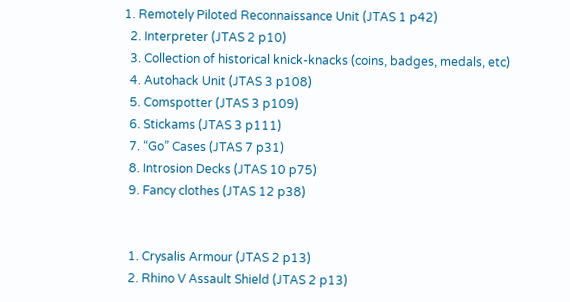1. Remotely Piloted Reconnaissance Unit (JTAS 1 p42)
  2. Interpreter (JTAS 2 p10)
  3. Collection of historical knick-knacks (coins, badges, medals, etc)
  4. Autohack Unit (JTAS 3 p108)
  5. Comspotter (JTAS 3 p109)
  6. Stickams (JTAS 3 p111)
  7. “Go” Cases (JTAS 7 p31)
  8. Introsion Decks (JTAS 10 p75)
  9. Fancy clothes (JTAS 12 p38)


  1. Crysalis Armour (JTAS 2 p13)
  2. Rhino V Assault Shield (JTAS 2 p13)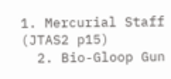1. Mercurial Staff (JTAS2 p15)
  2. Bio-Gloop Gun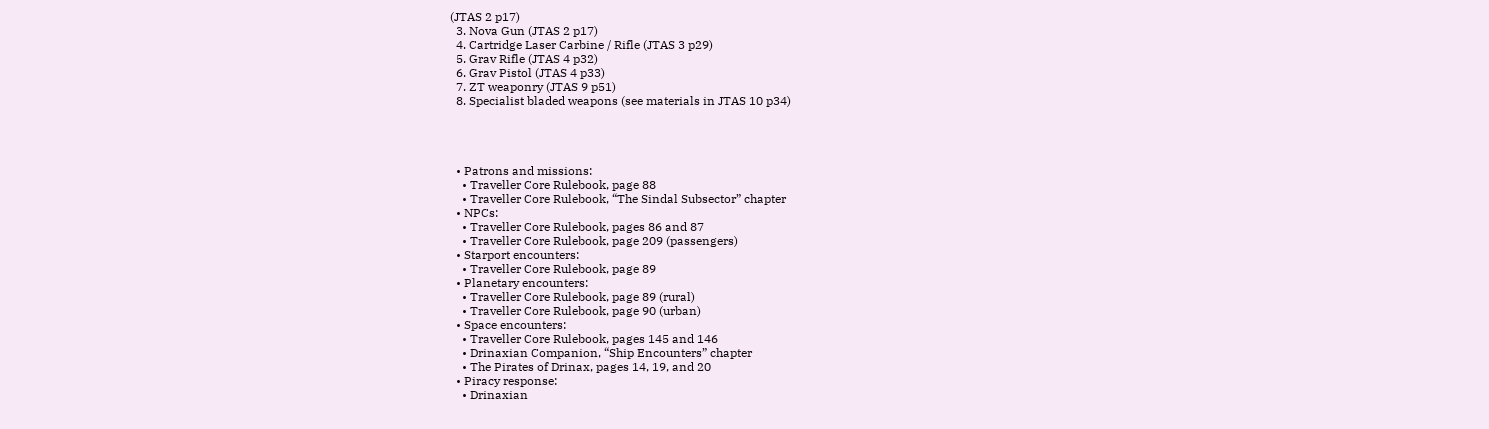(JTAS 2 p17)
  3. Nova Gun (JTAS 2 p17)
  4. Cartridge Laser Carbine / Rifle (JTAS 3 p29)
  5. Grav Rifle (JTAS 4 p32)
  6. Grav Pistol (JTAS 4 p33)
  7. ZT weaponry (JTAS 9 p51)
  8. Specialist bladed weapons (see materials in JTAS 10 p34)




  • Patrons and missions:
    • Traveller Core Rulebook, page 88
    • Traveller Core Rulebook, “The Sindal Subsector” chapter
  • NPCs:
    • Traveller Core Rulebook, pages 86 and 87
    • Traveller Core Rulebook, page 209 (passengers)
  • Starport encounters:
    • Traveller Core Rulebook, page 89
  • Planetary encounters:
    • Traveller Core Rulebook, page 89 (rural)
    • Traveller Core Rulebook, page 90 (urban)
  • Space encounters:
    • Traveller Core Rulebook, pages 145 and 146
    • Drinaxian Companion, “Ship Encounters” chapter
    • The Pirates of Drinax, pages 14, 19, and 20
  • Piracy response:
    • Drinaxian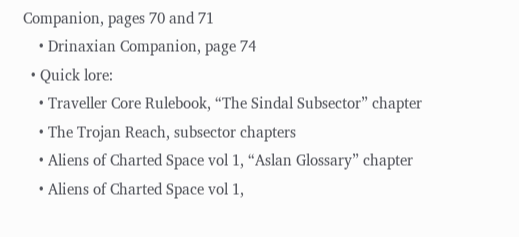Companion, pages 70 and 71
    • Drinaxian Companion, page 74
  • Quick lore:
    • Traveller Core Rulebook, “The Sindal Subsector” chapter
    • The Trojan Reach, subsector chapters
    • Aliens of Charted Space vol 1, “Aslan Glossary” chapter
    • Aliens of Charted Space vol 1,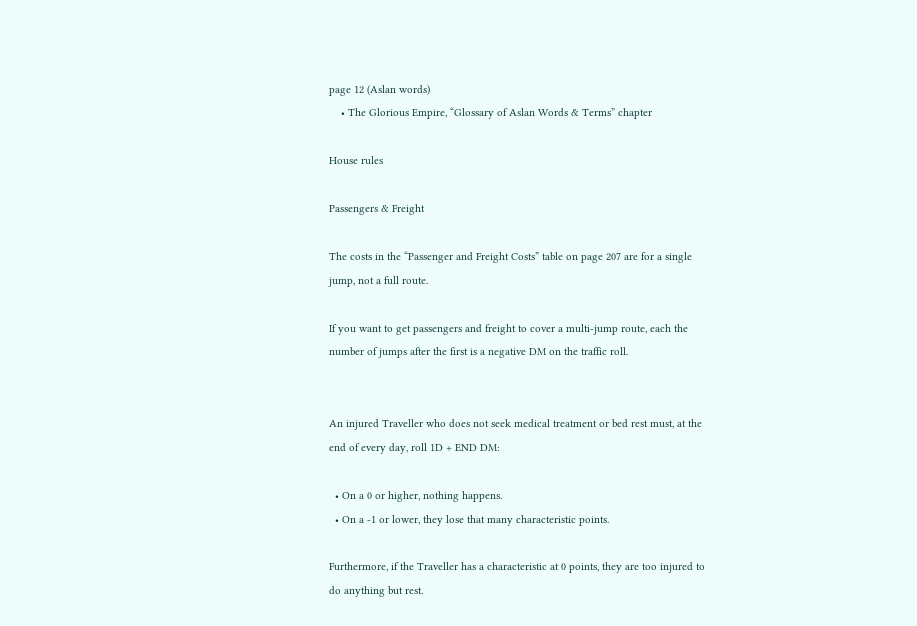page 12 (Aslan words)
    • The Glorious Empire, “Glossary of Aslan Words & Terms” chapter

House rules

Passengers & Freight

The costs in the “Passenger and Freight Costs” table on page 207 are for a single jump, not a full route.

If you want to get passengers and freight to cover a multi-jump route, each the number of jumps after the first is a negative DM on the traffic roll.


An injured Traveller who does not seek medical treatment or bed rest must, at the end of every day, roll 1D + END DM:

  • On a 0 or higher, nothing happens.
  • On a -1 or lower, they lose that many characteristic points.

Furthermore, if the Traveller has a characteristic at 0 points, they are too injured to do anything but rest.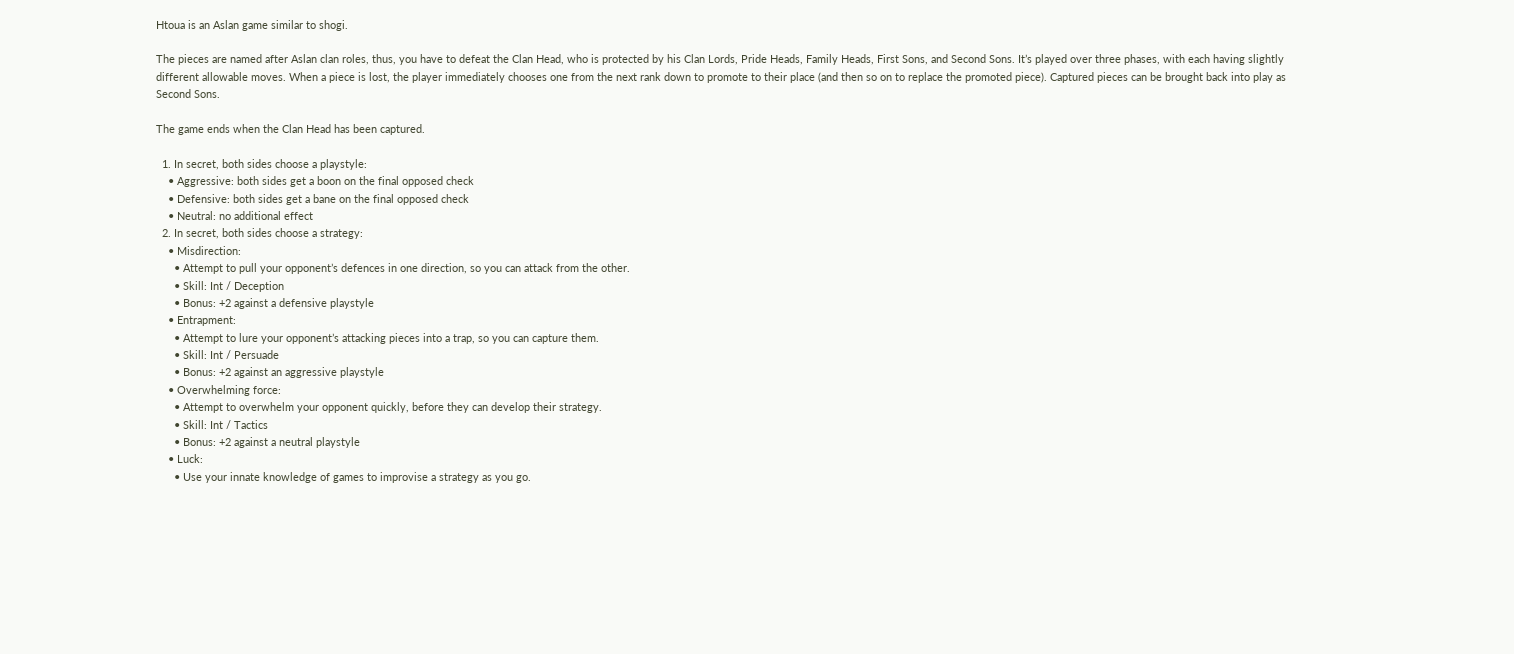Htoua is an Aslan game similar to shogi.

The pieces are named after Aslan clan roles, thus, you have to defeat the Clan Head, who is protected by his Clan Lords, Pride Heads, Family Heads, First Sons, and Second Sons. It’s played over three phases, with each having slightly different allowable moves. When a piece is lost, the player immediately chooses one from the next rank down to promote to their place (and then so on to replace the promoted piece). Captured pieces can be brought back into play as Second Sons.

The game ends when the Clan Head has been captured.

  1. In secret, both sides choose a playstyle:
    • Aggressive: both sides get a boon on the final opposed check
    • Defensive: both sides get a bane on the final opposed check
    • Neutral: no additional effect
  2. In secret, both sides choose a strategy:
    • Misdirection:
      • Attempt to pull your opponent’s defences in one direction, so you can attack from the other.
      • Skill: Int / Deception
      • Bonus: +2 against a defensive playstyle
    • Entrapment:
      • Attempt to lure your opponent’s attacking pieces into a trap, so you can capture them.
      • Skill: Int / Persuade
      • Bonus: +2 against an aggressive playstyle
    • Overwhelming force:
      • Attempt to overwhelm your opponent quickly, before they can develop their strategy.
      • Skill: Int / Tactics
      • Bonus: +2 against a neutral playstyle
    • Luck:
      • Use your innate knowledge of games to improvise a strategy as you go.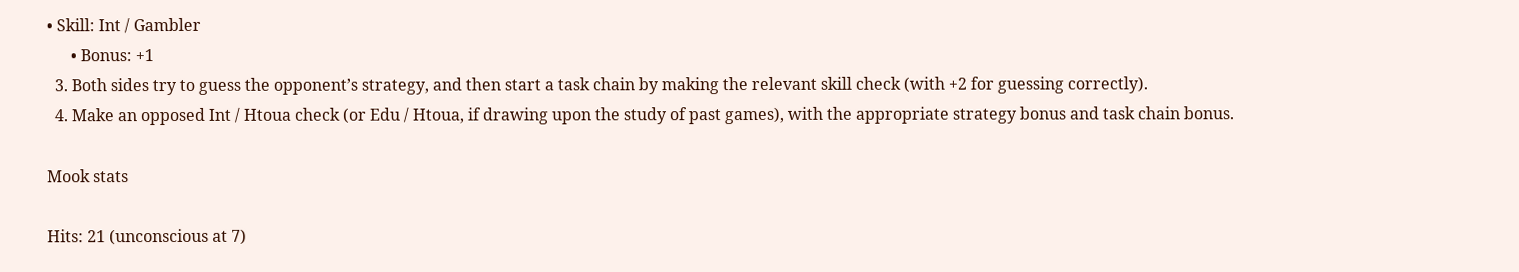• Skill: Int / Gambler
      • Bonus: +1
  3. Both sides try to guess the opponent’s strategy, and then start a task chain by making the relevant skill check (with +2 for guessing correctly).
  4. Make an opposed Int / Htoua check (or Edu / Htoua, if drawing upon the study of past games), with the appropriate strategy bonus and task chain bonus.

Mook stats

Hits: 21 (unconscious at 7)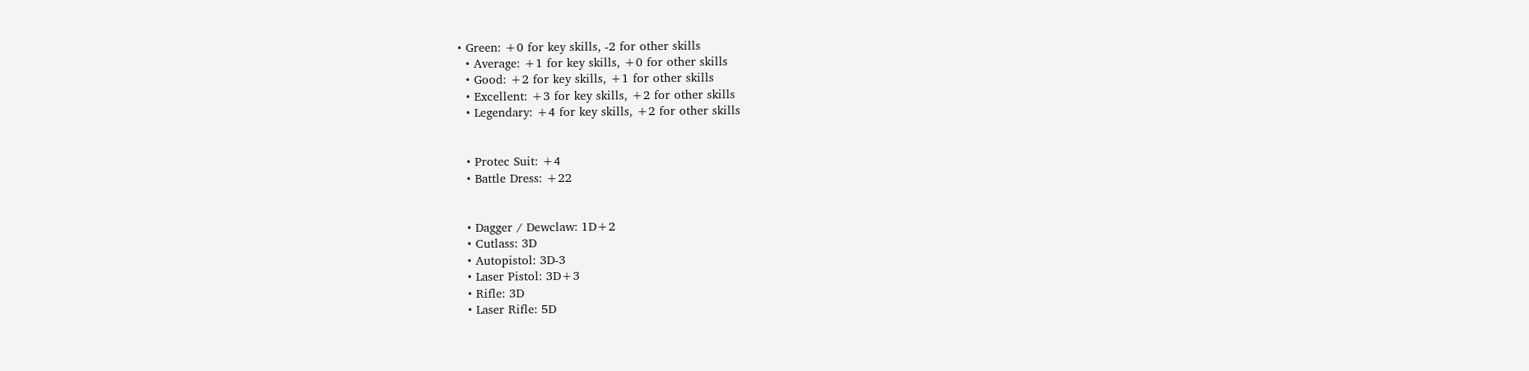• Green: +0 for key skills, -2 for other skills
  • Average: +1 for key skills, +0 for other skills
  • Good: +2 for key skills, +1 for other skills
  • Excellent: +3 for key skills, +2 for other skills
  • Legendary: +4 for key skills, +2 for other skills


  • Protec Suit: +4
  • Battle Dress: +22


  • Dagger / Dewclaw: 1D+2
  • Cutlass: 3D
  • Autopistol: 3D-3
  • Laser Pistol: 3D+3
  • Rifle: 3D
  • Laser Rifle: 5D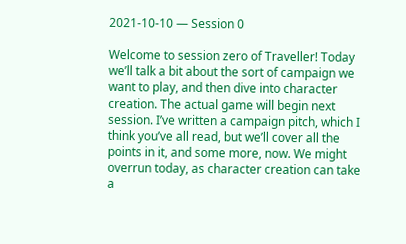2021-10-10 — Session 0

Welcome to session zero of Traveller! Today we’ll talk a bit about the sort of campaign we want to play, and then dive into character creation. The actual game will begin next session. I’ve written a campaign pitch, which I think you’ve all read, but we’ll cover all the points in it, and some more, now. We might overrun today, as character creation can take a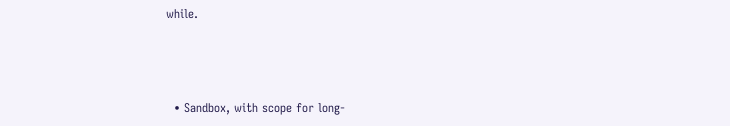while.



  • Sandbox, with scope for long-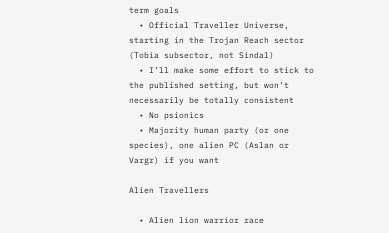term goals
  • Official Traveller Universe, starting in the Trojan Reach sector (Tobia subsector, not Sindal)
  • I’ll make some effort to stick to the published setting, but won’t necessarily be totally consistent
  • No psionics
  • Majority human party (or one species), one alien PC (Aslan or Vargr) if you want

Alien Travellers

  • Alien lion warrior race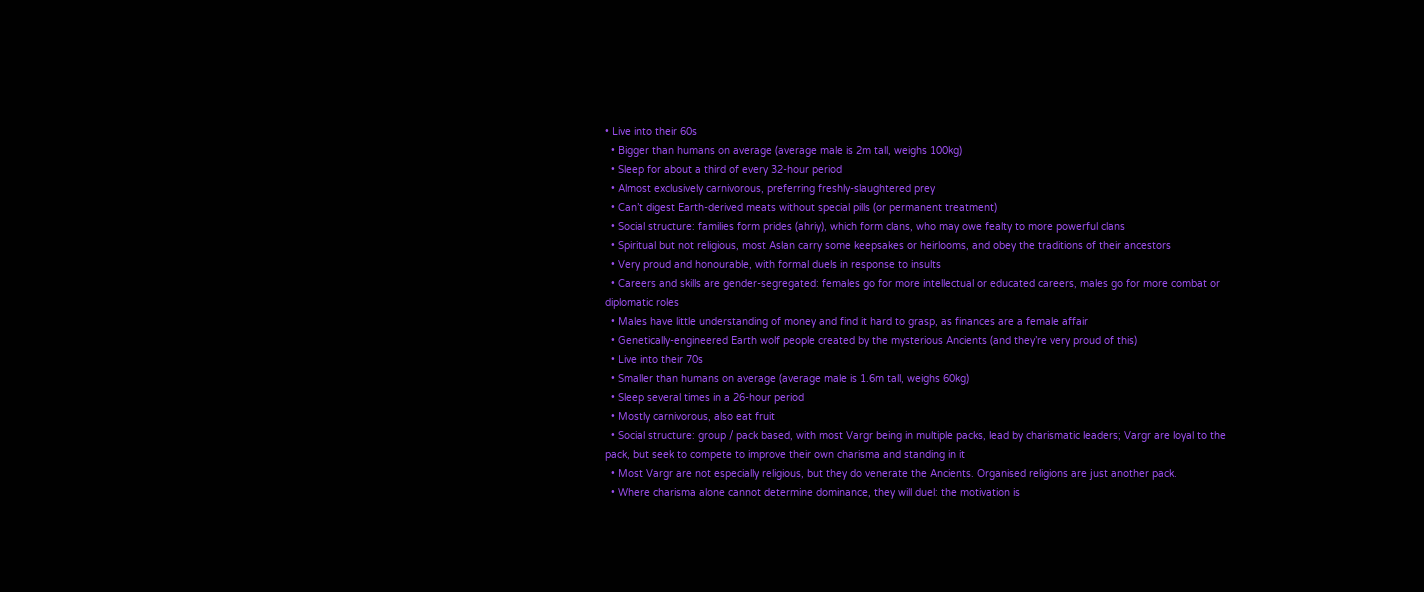• Live into their 60s
  • Bigger than humans on average (average male is 2m tall, weighs 100kg)
  • Sleep for about a third of every 32-hour period
  • Almost exclusively carnivorous, preferring freshly-slaughtered prey
  • Can’t digest Earth-derived meats without special pills (or permanent treatment)
  • Social structure: families form prides (ahriy), which form clans, who may owe fealty to more powerful clans
  • Spiritual but not religious, most Aslan carry some keepsakes or heirlooms, and obey the traditions of their ancestors
  • Very proud and honourable, with formal duels in response to insults
  • Careers and skills are gender-segregated: females go for more intellectual or educated careers, males go for more combat or diplomatic roles
  • Males have little understanding of money and find it hard to grasp, as finances are a female affair
  • Genetically-engineered Earth wolf people created by the mysterious Ancients (and they’re very proud of this)
  • Live into their 70s
  • Smaller than humans on average (average male is 1.6m tall, weighs 60kg)
  • Sleep several times in a 26-hour period
  • Mostly carnivorous, also eat fruit
  • Social structure: group / pack based, with most Vargr being in multiple packs, lead by charismatic leaders; Vargr are loyal to the pack, but seek to compete to improve their own charisma and standing in it
  • Most Vargr are not especially religious, but they do venerate the Ancients. Organised religions are just another pack.
  • Where charisma alone cannot determine dominance, they will duel: the motivation is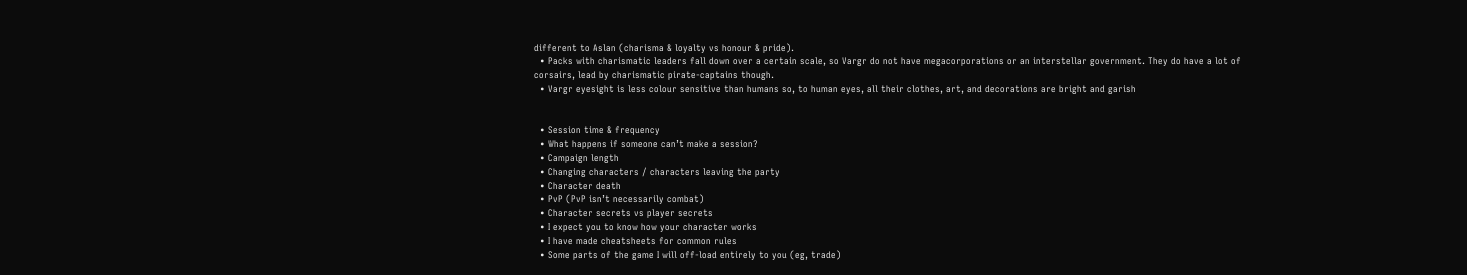different to Aslan (charisma & loyalty vs honour & pride).
  • Packs with charismatic leaders fall down over a certain scale, so Vargr do not have megacorporations or an interstellar government. They do have a lot of corsairs, lead by charismatic pirate-captains though.
  • Vargr eyesight is less colour sensitive than humans so, to human eyes, all their clothes, art, and decorations are bright and garish


  • Session time & frequency
  • What happens if someone can’t make a session?
  • Campaign length
  • Changing characters / characters leaving the party
  • Character death
  • PvP (PvP isn’t necessarily combat)
  • Character secrets vs player secrets
  • I expect you to know how your character works
  • I have made cheatsheets for common rules
  • Some parts of the game I will off-load entirely to you (eg, trade)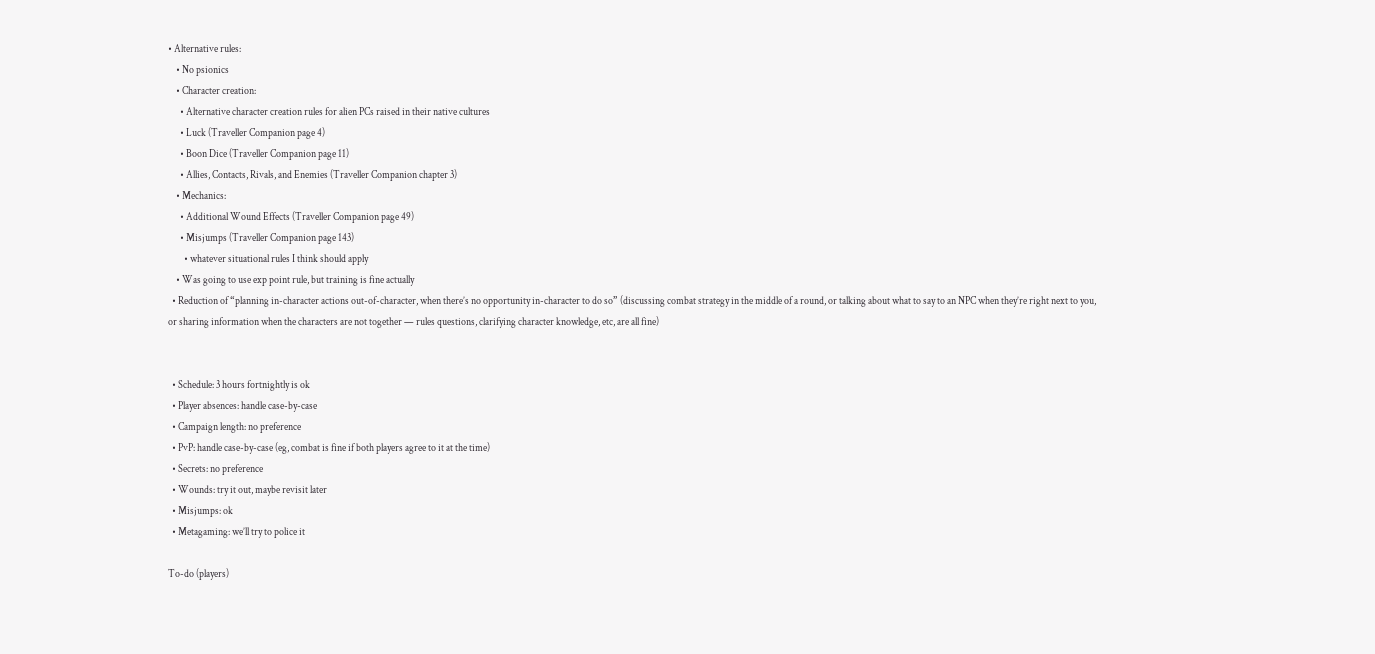• Alternative rules:
    • No psionics
    • Character creation:
      • Alternative character creation rules for alien PCs raised in their native cultures
      • Luck (Traveller Companion page 4)
      • Boon Dice (Traveller Companion page 11)
      • Allies, Contacts, Rivals, and Enemies (Traveller Companion chapter 3)
    • Mechanics:
      • Additional Wound Effects (Traveller Companion page 49)
      • Misjumps (Traveller Companion page 143)
        • whatever situational rules I think should apply
    • Was going to use exp point rule, but training is fine actually
  • Reduction of “planning in-character actions out-of-character, when there’s no opportunity in-character to do so” (discussing combat strategy in the middle of a round, or talking about what to say to an NPC when they’re right next to you, or sharing information when the characters are not together — rules questions, clarifying character knowledge, etc, are all fine)


  • Schedule: 3 hours fortnightly is ok
  • Player absences: handle case-by-case
  • Campaign length: no preference
  • PvP: handle case-by-case (eg, combat is fine if both players agree to it at the time)
  • Secrets: no preference
  • Wounds: try it out, maybe revisit later
  • Misjumps: ok
  • Metagaming: we’ll try to police it

To-do (players)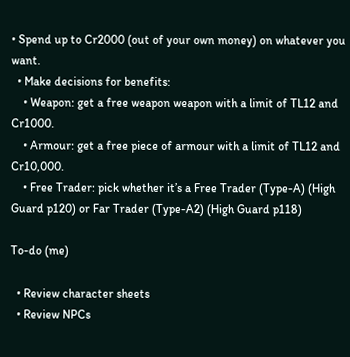• Spend up to Cr2000 (out of your own money) on whatever you want.
  • Make decisions for benefits:
    • Weapon: get a free weapon weapon with a limit of TL12 and Cr1000.
    • Armour: get a free piece of armour with a limit of TL12 and Cr10,000.
    • Free Trader: pick whether it’s a Free Trader (Type-A) (High Guard p120) or Far Trader (Type-A2) (High Guard p118)

To-do (me)

  • Review character sheets
  • Review NPCs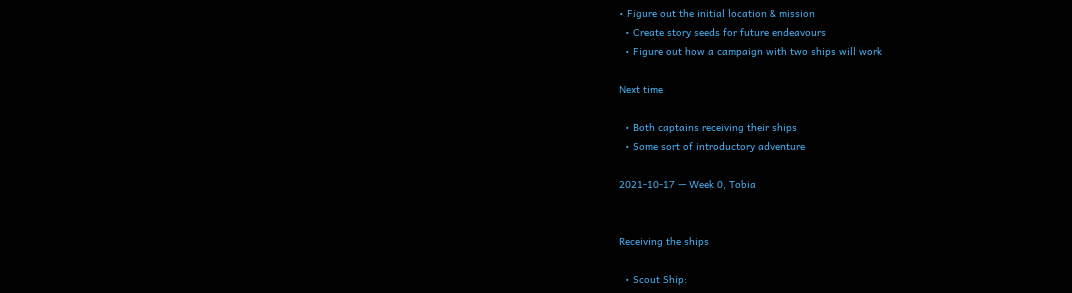• Figure out the initial location & mission
  • Create story seeds for future endeavours
  • Figure out how a campaign with two ships will work

Next time

  • Both captains receiving their ships
  • Some sort of introductory adventure

2021-10-17 — Week 0, Tobia


Receiving the ships

  • Scout Ship: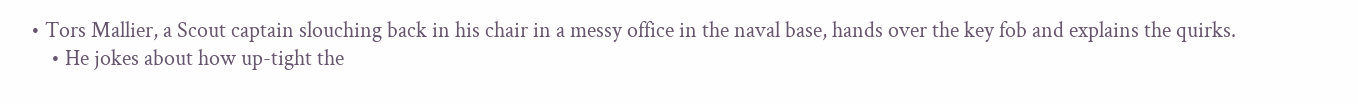• Tors Mallier, a Scout captain slouching back in his chair in a messy office in the naval base, hands over the key fob and explains the quirks.
    • He jokes about how up-tight the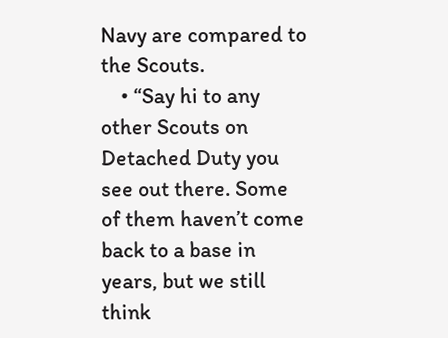Navy are compared to the Scouts.
    • “Say hi to any other Scouts on Detached Duty you see out there. Some of them haven’t come back to a base in years, but we still think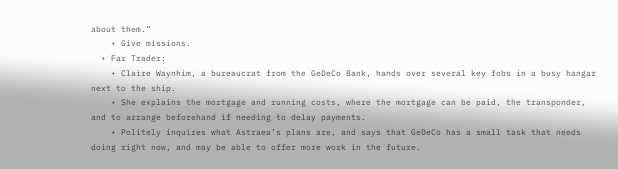about them.”
    • Give missions.
  • Far Trader:
    • Claire Waynhim, a bureaucrat from the GeDeCo Bank, hands over several key fobs in a busy hangar next to the ship.
    • She explains the mortgage and running costs, where the mortgage can be paid, the transponder, and to arrange beforehand if needing to delay payments.
    • Politely inquires what Astraea’s plans are, and says that GeDeCo has a small task that needs doing right now, and may be able to offer more work in the future.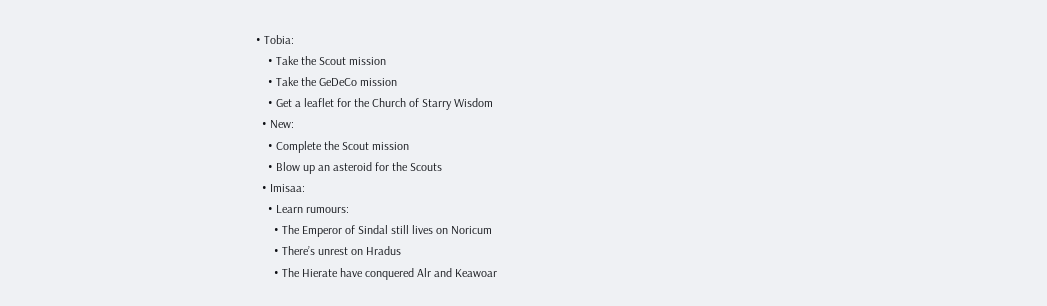• Tobia:
    • Take the Scout mission
    • Take the GeDeCo mission
    • Get a leaflet for the Church of Starry Wisdom
  • New:
    • Complete the Scout mission
    • Blow up an asteroid for the Scouts
  • Imisaa:
    • Learn rumours:
      • The Emperor of Sindal still lives on Noricum
      • There’s unrest on Hradus
      • The Hierate have conquered Alr and Keawoar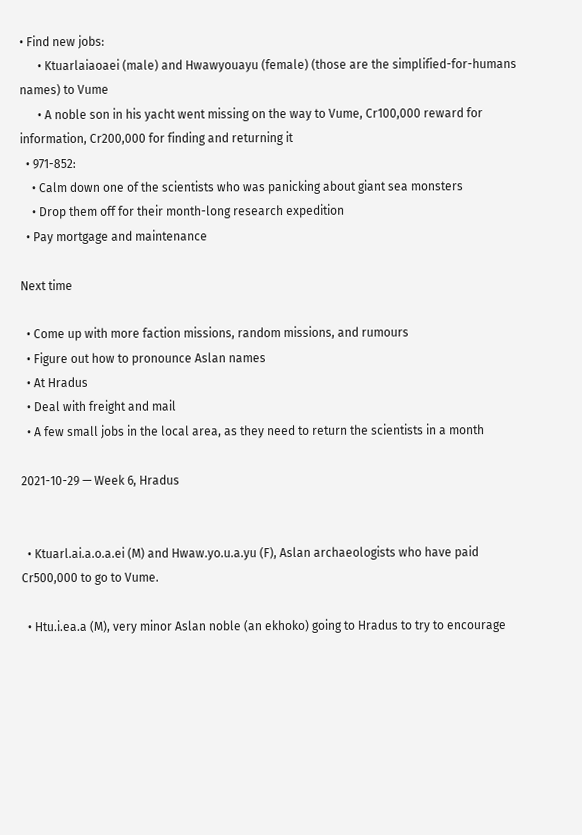• Find new jobs:
      • Ktuarlaiaoaei (male) and Hwawyouayu (female) (those are the simplified-for-humans names) to Vume
      • A noble son in his yacht went missing on the way to Vume, Cr100,000 reward for information, Cr200,000 for finding and returning it
  • 971-852:
    • Calm down one of the scientists who was panicking about giant sea monsters
    • Drop them off for their month-long research expedition
  • Pay mortgage and maintenance

Next time

  • Come up with more faction missions, random missions, and rumours
  • Figure out how to pronounce Aslan names
  • At Hradus
  • Deal with freight and mail
  • A few small jobs in the local area, as they need to return the scientists in a month

2021-10-29 — Week 6, Hradus


  • Ktuarl.ai.a.o.a.ei (M) and Hwaw.yo.u.a.yu (F), Aslan archaeologists who have paid Cr500,000 to go to Vume.

  • Htu.i.ea.a (M), very minor Aslan noble (an ekhoko) going to Hradus to try to encourage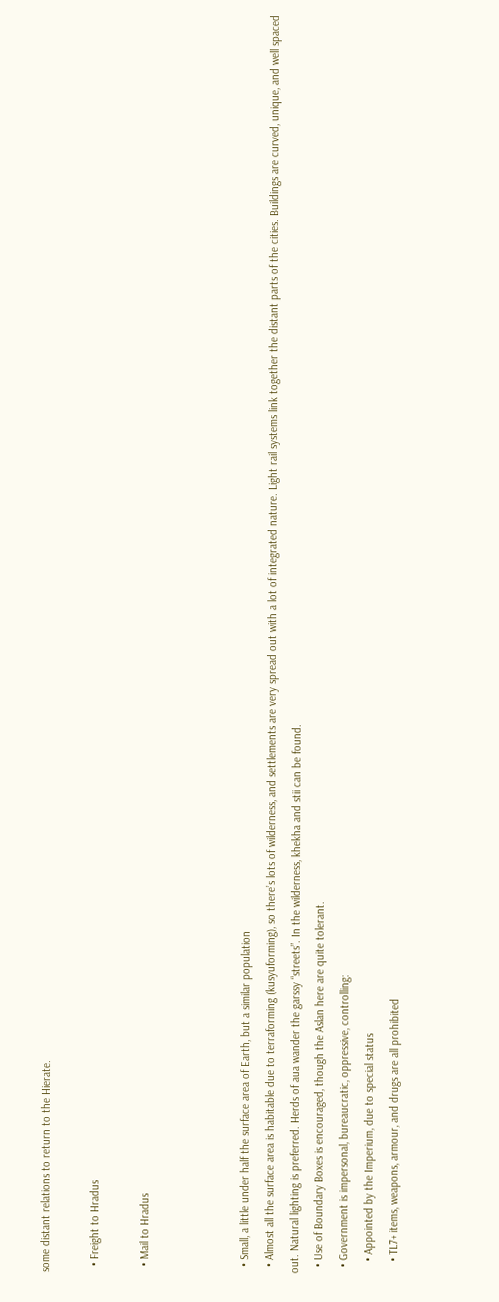some distant relations to return to the Hierate.

  • Freight to Hradus

  • Mail to Hradus



  • Small, a little under half the surface area of Earth, but a similar population
  • Almost all the surface area is habitable due to terraforming (kusyuforming), so there’s lots of wilderness, and settlements are very spread out with a lot of integrated nature. Light rail systems link together the distant parts of the cities. Buildings are curved, unique, and well spaced out. Natural lighting is preferred. Herds of aua wander the garssy “streets”. In the wilderness, khekha and stii can be found.
  • Use of Boundary Boxes is encouraged, though the Aslan here are quite tolerant.
  • Government is impersonal, bureaucratic, oppressive, controlling:
    • Appointed by the Imperium, due to special status
    • TL7+ items, weapons, armour, and drugs are all prohibited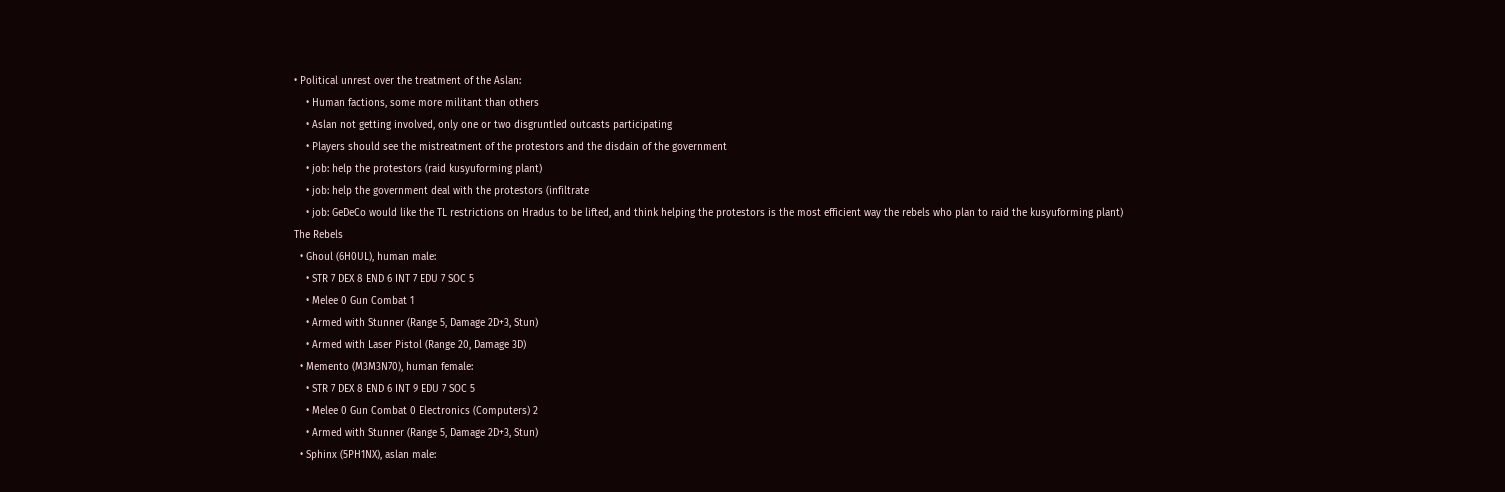• Political unrest over the treatment of the Aslan:
    • Human factions, some more militant than others
    • Aslan not getting involved, only one or two disgruntled outcasts participating
    • Players should see the mistreatment of the protestors and the disdain of the government
    • job: help the protestors (raid kusyuforming plant)
    • job: help the government deal with the protestors (infiltrate
    • job: GeDeCo would like the TL restrictions on Hradus to be lifted, and think helping the protestors is the most efficient way the rebels who plan to raid the kusyuforming plant)
The Rebels
  • Ghoul (6H0UL), human male:
    • STR 7 DEX 8 END 6 INT 7 EDU 7 SOC 5
    • Melee 0 Gun Combat 1
    • Armed with Stunner (Range 5, Damage 2D+3, Stun)
    • Armed with Laser Pistol (Range 20, Damage 3D)
  • Memento (M3M3N70), human female:
    • STR 7 DEX 8 END 6 INT 9 EDU 7 SOC 5
    • Melee 0 Gun Combat 0 Electronics (Computers) 2
    • Armed with Stunner (Range 5, Damage 2D+3, Stun)
  • Sphinx (5PH1NX), aslan male: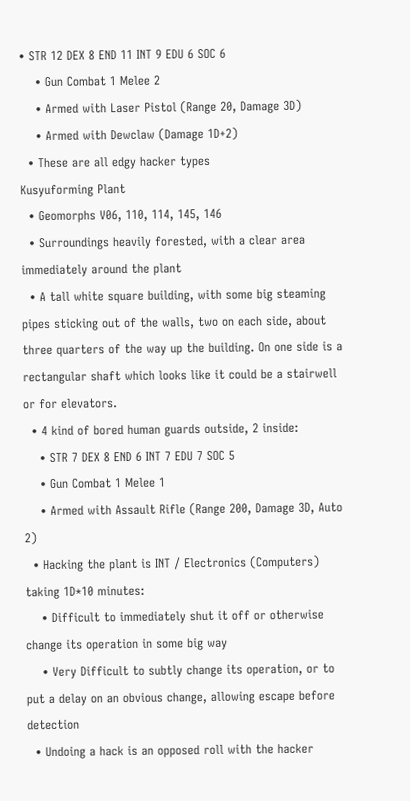• STR 12 DEX 8 END 11 INT 9 EDU 6 SOC 6
    • Gun Combat 1 Melee 2
    • Armed with Laser Pistol (Range 20, Damage 3D)
    • Armed with Dewclaw (Damage 1D+2)
  • These are all edgy hacker types
Kusyuforming Plant
  • Geomorphs V06, 110, 114, 145, 146
  • Surroundings heavily forested, with a clear area immediately around the plant
  • A tall white square building, with some big steaming pipes sticking out of the walls, two on each side, about three quarters of the way up the building. On one side is a rectangular shaft which looks like it could be a stairwell or for elevators.
  • 4 kind of bored human guards outside, 2 inside:
    • STR 7 DEX 8 END 6 INT 7 EDU 7 SOC 5
    • Gun Combat 1 Melee 1
    • Armed with Assault Rifle (Range 200, Damage 3D, Auto 2)
  • Hacking the plant is INT / Electronics (Computers) taking 1D*10 minutes:
    • Difficult to immediately shut it off or otherwise change its operation in some big way
    • Very Difficult to subtly change its operation, or to put a delay on an obvious change, allowing escape before detection
  • Undoing a hack is an opposed roll with the hacker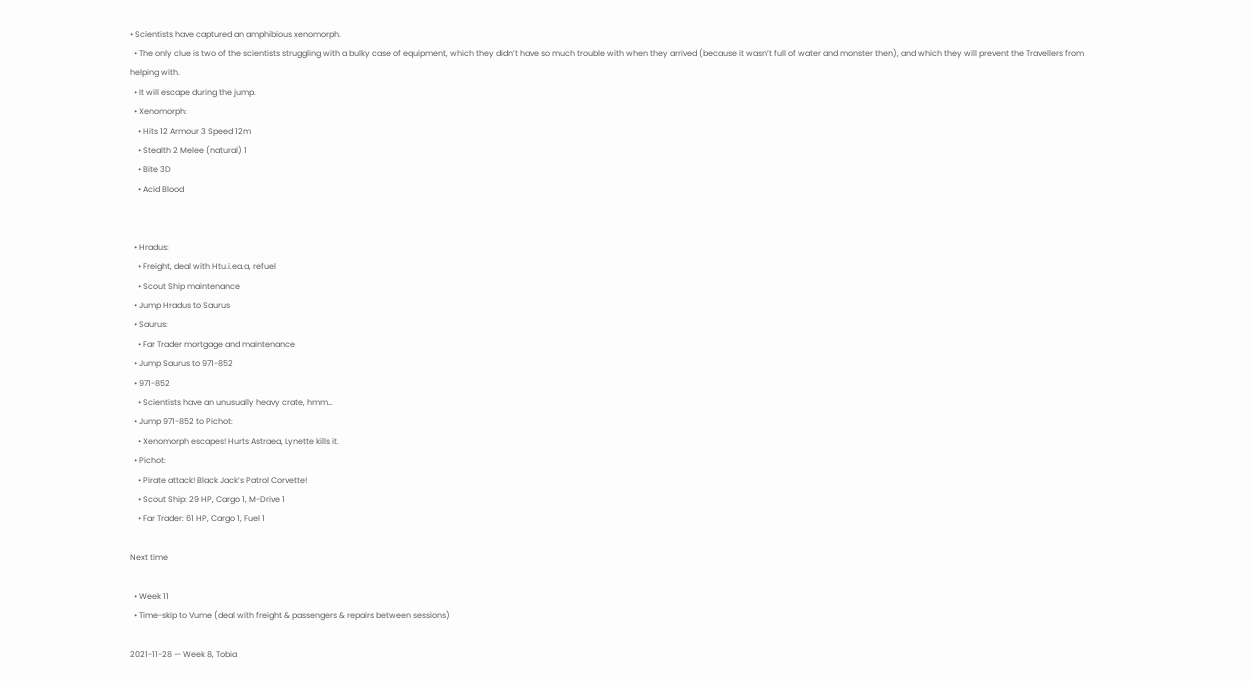• Scientists have captured an amphibious xenomorph.
  • The only clue is two of the scientists struggling with a bulky case of equipment, which they didn’t have so much trouble with when they arrived (because it wasn’t full of water and monster then), and which they will prevent the Travellers from helping with.
  • It will escape during the jump.
  • Xenomorph:
    • Hits 12 Armour 3 Speed 12m
    • Stealth 2 Melee (natural) 1
    • Bite 3D
    • Acid Blood


  • Hradus:
    • Freight, deal with Htu.i.ea.a, refuel
    • Scout Ship maintenance
  • Jump Hradus to Saurus
  • Saurus:
    • Far Trader mortgage and maintenance
  • Jump Saurus to 971-852
  • 971-852
    • Scientists have an unusually heavy crate, hmm…
  • Jump 971-852 to Pichot:
    • Xenomorph escapes! Hurts Astraea, Lynette kills it.
  • Pichot:
    • Pirate attack! Black Jack’s Patrol Corvette!
    • Scout Ship: 29 HP, Cargo 1, M-Drive 1
    • Far Trader: 61 HP, Cargo 1, Fuel 1

Next time

  • Week 11
  • Time-skip to Vume (deal with freight & passengers & repairs between sessions)

2021-11-28 — Week 8, Tobia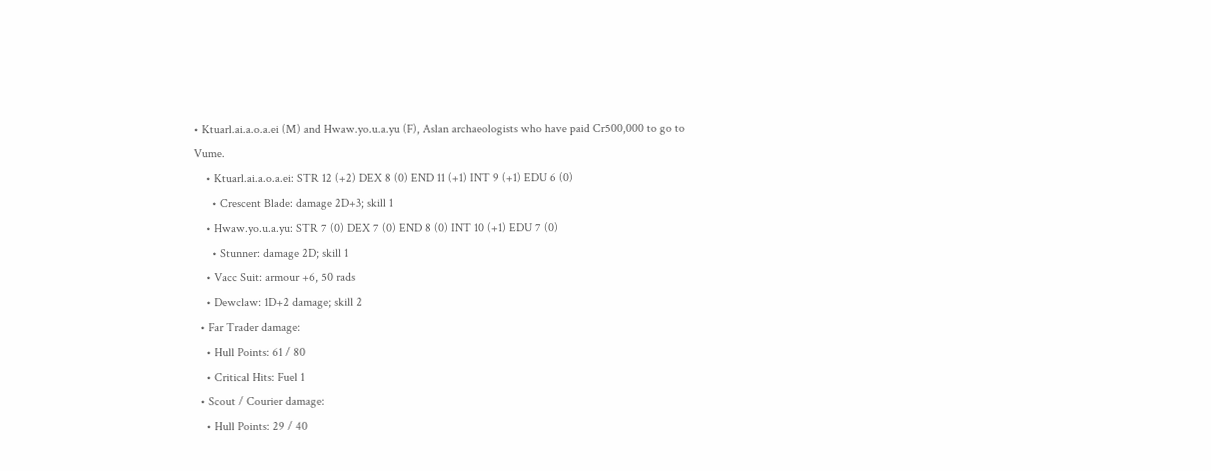• Ktuarl.ai.a.o.a.ei (M) and Hwaw.yo.u.a.yu (F), Aslan archaeologists who have paid Cr500,000 to go to Vume.
    • Ktuarl.ai.a.o.a.ei: STR 12 (+2) DEX 8 (0) END 11 (+1) INT 9 (+1) EDU 6 (0)
      • Crescent Blade: damage 2D+3; skill 1
    • Hwaw.yo.u.a.yu: STR 7 (0) DEX 7 (0) END 8 (0) INT 10 (+1) EDU 7 (0)
      • Stunner: damage 2D; skill 1
    • Vacc Suit: armour +6, 50 rads
    • Dewclaw: 1D+2 damage; skill 2
  • Far Trader damage:
    • Hull Points: 61 / 80
    • Critical Hits: Fuel 1
  • Scout / Courier damage:
    • Hull Points: 29 / 40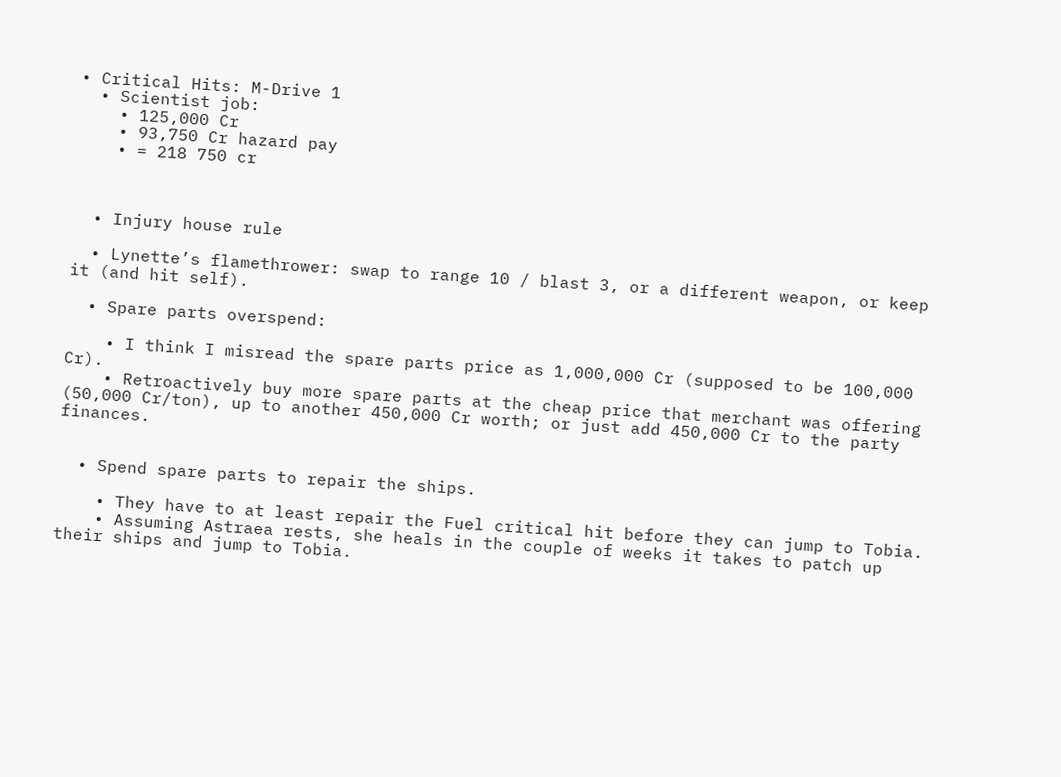• Critical Hits: M-Drive 1
  • Scientist job:
    • 125,000 Cr
    • 93,750 Cr hazard pay
    • = 218 750 cr



  • Injury house rule

  • Lynette’s flamethrower: swap to range 10 / blast 3, or a different weapon, or keep it (and hit self).

  • Spare parts overspend:

    • I think I misread the spare parts price as 1,000,000 Cr (supposed to be 100,000 Cr).
    • Retroactively buy more spare parts at the cheap price that merchant was offering (50,000 Cr/ton), up to another 450,000 Cr worth; or just add 450,000 Cr to the party finances.


  • Spend spare parts to repair the ships.

    • They have to at least repair the Fuel critical hit before they can jump to Tobia.
    • Assuming Astraea rests, she heals in the couple of weeks it takes to patch up their ships and jump to Tobia.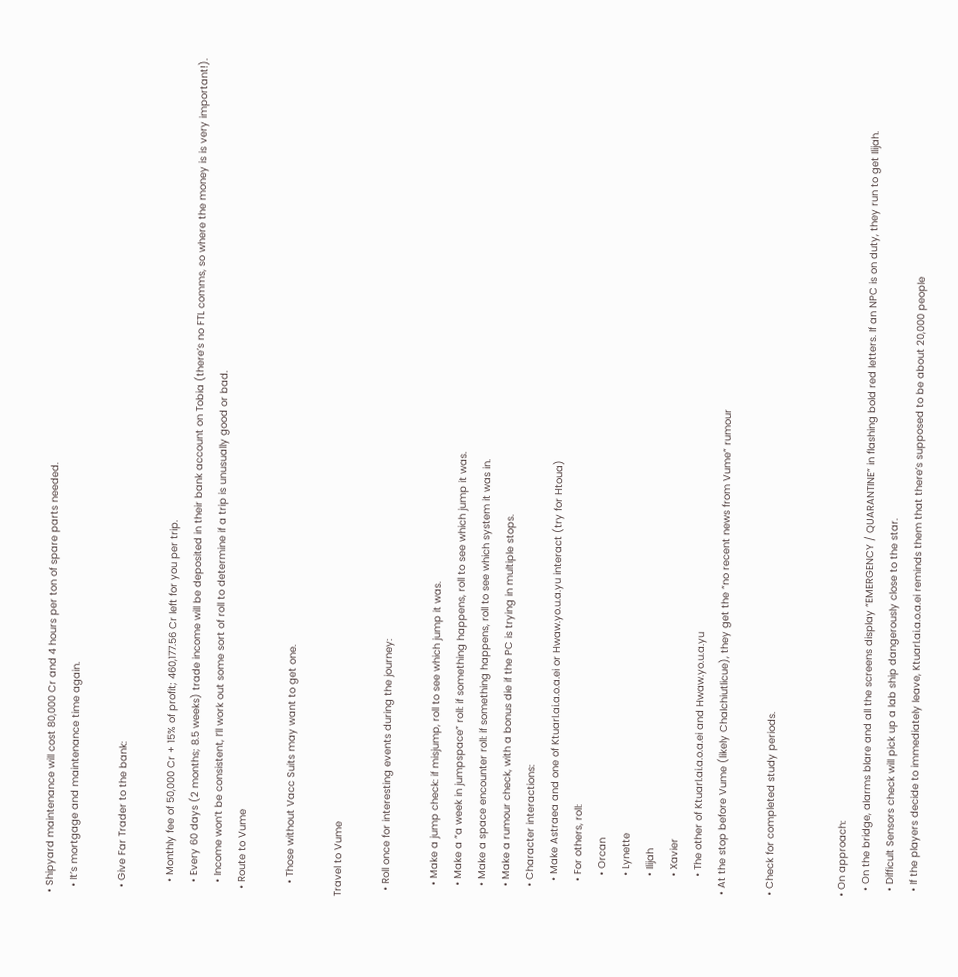• Shipyard maintenance will cost 80,000 Cr and 4 hours per ton of spare parts needed.
  • It’s mortgage and maintenance time again.

  • Give Far Trader to the bank:

    • Monthly fee of 50,000 Cr + 15% of profit; 460,177.56 Cr left for you per trip.
    • Every 60 days (2 months; 8.5 weeks) trade income will be deposited in their bank account on Tobia (there’s no FTL comms, so where the money is is very important!).
    • Income won’t be consistent, I’ll work out some sort of roll to determine if a trip is unusually good or bad.
  • Route to Vume

    • Those without Vacc Suits may want to get one.

Travel to Vume

  • Roll once for interesting events during the journey:

    • Make a jump check: if misjump, roll to see which jump it was.
    • Make a “a week in jumpspace” roll: if something happens, roll to see which jump it was.
    • Make a space encounter roll: if something happens, roll to see which system it was in.
    • Make a rumour check, with a bonus die if the PC is trying in multiple stops.
    • Character interactions:
      • Make Astraea and one of Ktuarl.ai.a.o.a.ei or Hwaw.yo.u.a.yu interact (try for Htoua)
      • For others, roll:
        • Orcan
        • Lynette
        • Ilijah
        • Xavier
        • The other of Ktuarl.ai.a.o.a.ei and Hwaw.yo.u.a.yu
  • At the stop before Vume (likely Chalchiutlicue), they get the “no recent news from Vume” rumour

  • Check for completed study periods.


  • On approach:
    • On the bridge, alarms blare and all the screens display “EMERGENCY / QUARANTINE” in flashing bold red letters. If an NPC is on duty, they run to get Ilijah.
    • Difficult Sensors check will pick up a lab ship dangerously close to the star.
    • If the players decide to immediately leave, Ktuarl.ai.a.o.a.ei reminds them that there’s supposed to be about 20,000 people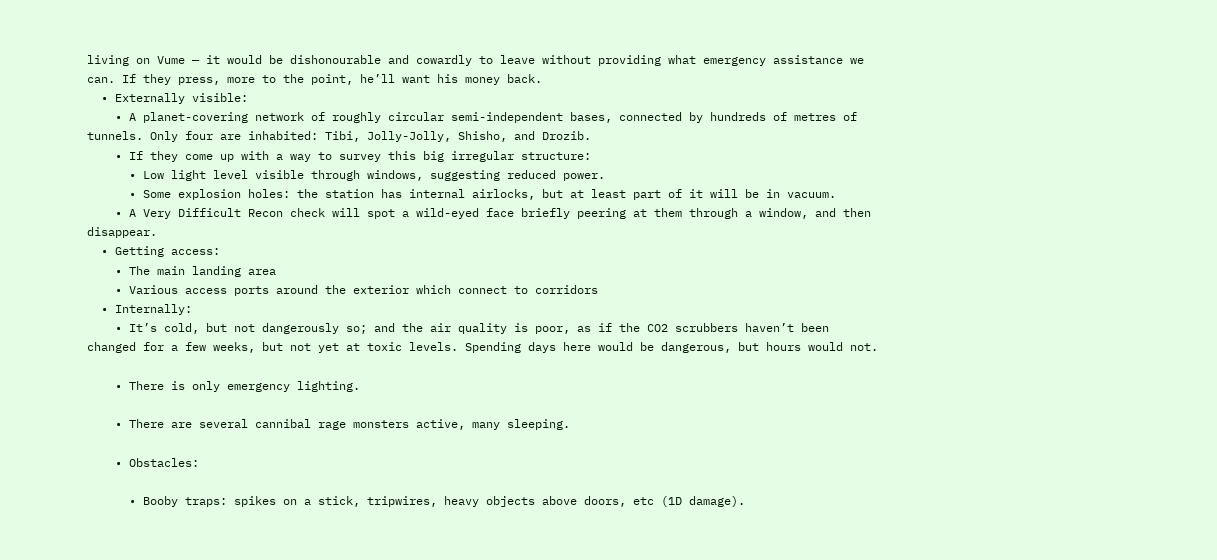living on Vume — it would be dishonourable and cowardly to leave without providing what emergency assistance we can. If they press, more to the point, he’ll want his money back.
  • Externally visible:
    • A planet-covering network of roughly circular semi-independent bases, connected by hundreds of metres of tunnels. Only four are inhabited: Tibi, Jolly-Jolly, Shisho, and Drozib.
    • If they come up with a way to survey this big irregular structure:
      • Low light level visible through windows, suggesting reduced power.
      • Some explosion holes: the station has internal airlocks, but at least part of it will be in vacuum.
    • A Very Difficult Recon check will spot a wild-eyed face briefly peering at them through a window, and then disappear.
  • Getting access:
    • The main landing area
    • Various access ports around the exterior which connect to corridors
  • Internally:
    • It’s cold, but not dangerously so; and the air quality is poor, as if the CO2 scrubbers haven’t been changed for a few weeks, but not yet at toxic levels. Spending days here would be dangerous, but hours would not.

    • There is only emergency lighting.

    • There are several cannibal rage monsters active, many sleeping.

    • Obstacles:

      • Booby traps: spikes on a stick, tripwires, heavy objects above doors, etc (1D damage).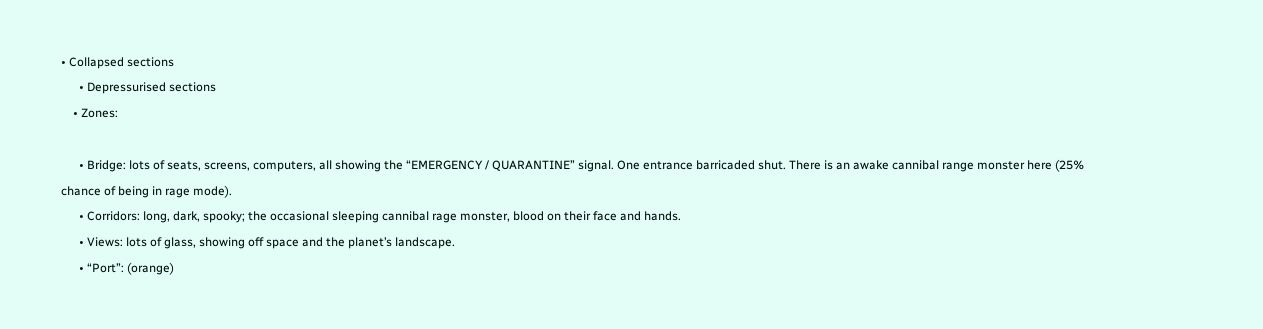• Collapsed sections
      • Depressurised sections
    • Zones:

      • Bridge: lots of seats, screens, computers, all showing the “EMERGENCY / QUARANTINE” signal. One entrance barricaded shut. There is an awake cannibal range monster here (25% chance of being in rage mode).
      • Corridors: long, dark, spooky; the occasional sleeping cannibal rage monster, blood on their face and hands.
      • Views: lots of glass, showing off space and the planet’s landscape.
      • “Port”: (orange)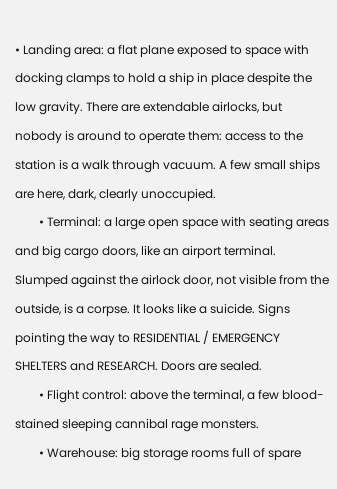• Landing area: a flat plane exposed to space with docking clamps to hold a ship in place despite the low gravity. There are extendable airlocks, but nobody is around to operate them: access to the station is a walk through vacuum. A few small ships are here, dark, clearly unoccupied.
        • Terminal: a large open space with seating areas and big cargo doors, like an airport terminal. Slumped against the airlock door, not visible from the outside, is a corpse. It looks like a suicide. Signs pointing the way to RESIDENTIAL / EMERGENCY SHELTERS and RESEARCH. Doors are sealed.
        • Flight control: above the terminal, a few blood-stained sleeping cannibal rage monsters.
        • Warehouse: big storage rooms full of spare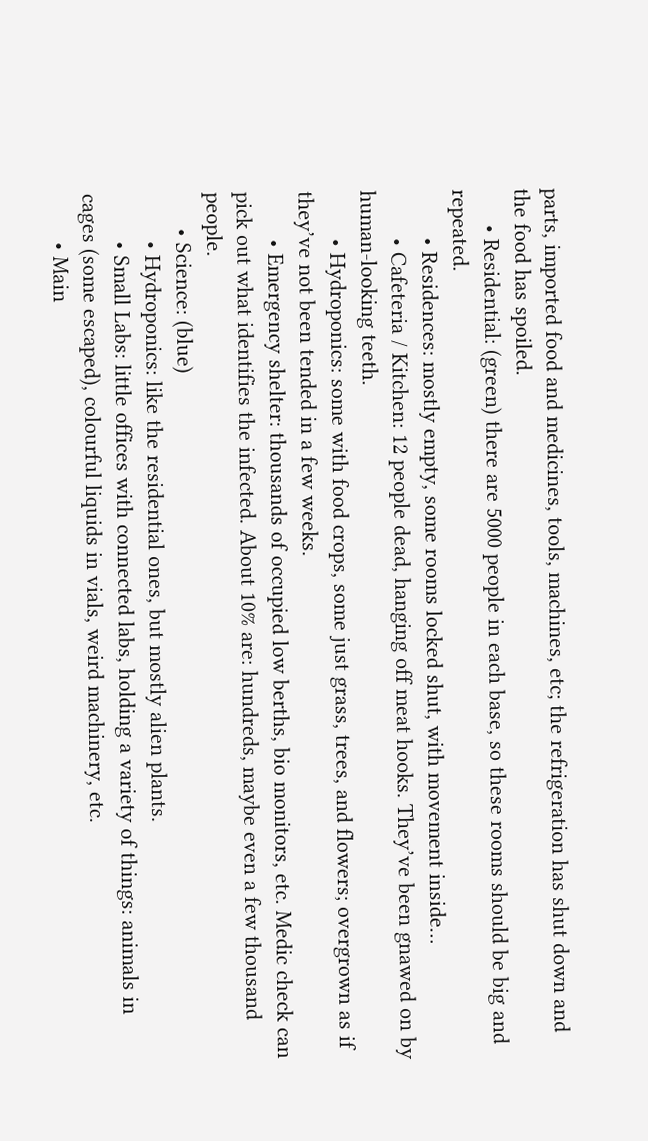parts, imported food and medicines, tools, machines, etc; the refrigeration has shut down and the food has spoiled.
      • Residential: (green) there are 5000 people in each base, so these rooms should be big and repeated.
        • Residences: mostly empty, some rooms locked shut, with movement inside…
        • Cafeteria / Kitchen: 12 people dead, hanging off meat hooks. They’ve been gnawed on by human-looking teeth.
        • Hydroponics: some with food crops, some just grass, trees, and flowers; overgrown as if they’ve not been tended in a few weeks.
        • Emergency shelter: thousands of occupied low berths, bio monitors, etc. Medic check can pick out what identifies the infected. About 10% are: hundreds, maybe even a few thousand people.
      • Science: (blue)
        • Hydroponics: like the residential ones, but mostly alien plants.
        • Small Labs: little offices with connected labs, holding a variety of things: animals in cages (some escaped), colourful liquids in vials, weird machinery, etc.
        • Main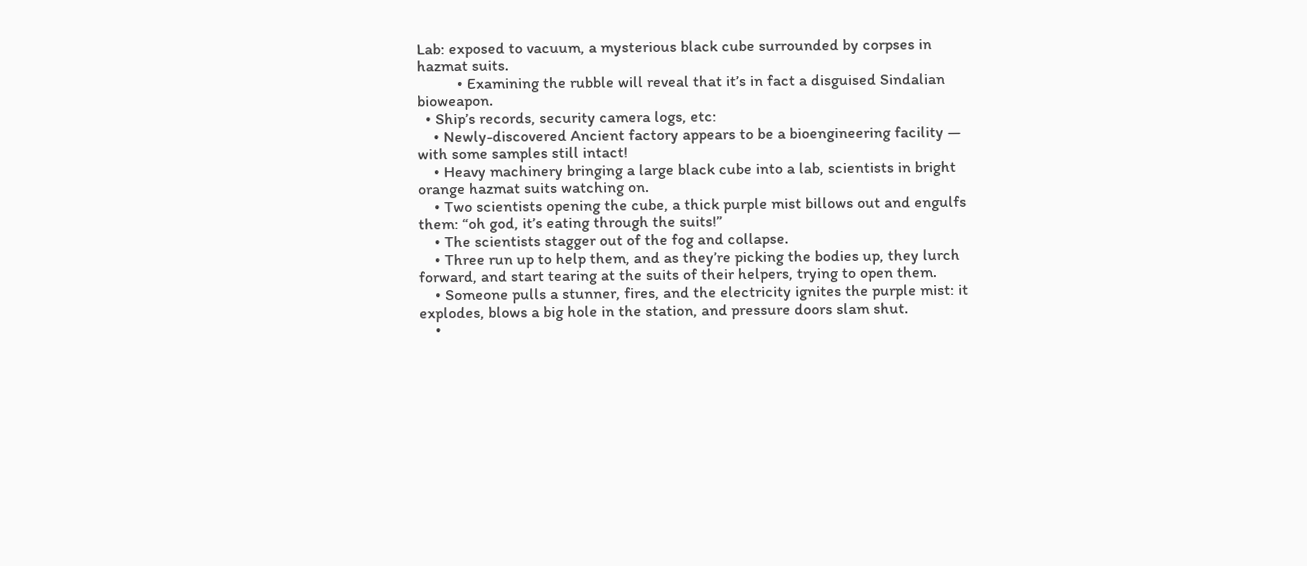Lab: exposed to vacuum, a mysterious black cube surrounded by corpses in hazmat suits.
          • Examining the rubble will reveal that it’s in fact a disguised Sindalian bioweapon.
  • Ship’s records, security camera logs, etc:
    • Newly-discovered Ancient factory appears to be a bioengineering facility — with some samples still intact!
    • Heavy machinery bringing a large black cube into a lab, scientists in bright orange hazmat suits watching on.
    • Two scientists opening the cube, a thick purple mist billows out and engulfs them: “oh god, it’s eating through the suits!”
    • The scientists stagger out of the fog and collapse.
    • Three run up to help them, and as they’re picking the bodies up, they lurch forward, and start tearing at the suits of their helpers, trying to open them.
    • Someone pulls a stunner, fires, and the electricity ignites the purple mist: it explodes, blows a big hole in the station, and pressure doors slam shut.
    •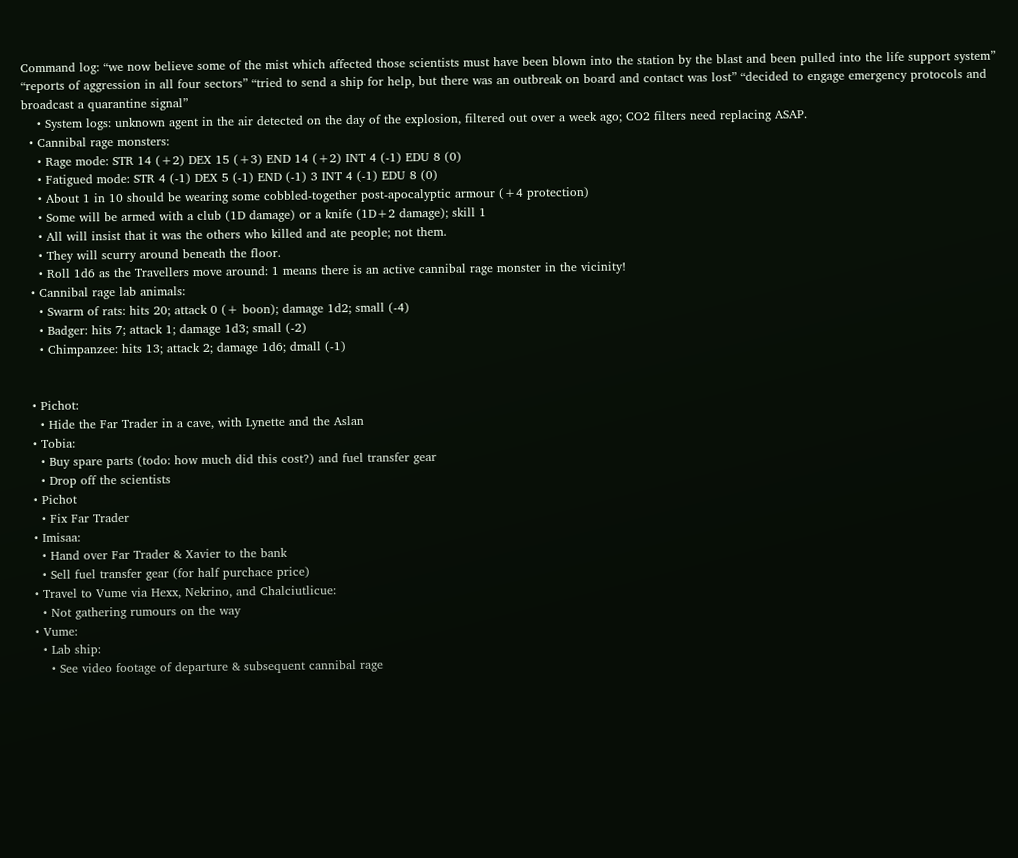Command log: “we now believe some of the mist which affected those scientists must have been blown into the station by the blast and been pulled into the life support system” “reports of aggression in all four sectors” “tried to send a ship for help, but there was an outbreak on board and contact was lost” “decided to engage emergency protocols and broadcast a quarantine signal”
    • System logs: unknown agent in the air detected on the day of the explosion, filtered out over a week ago; CO2 filters need replacing ASAP.
  • Cannibal rage monsters:
    • Rage mode: STR 14 (+2) DEX 15 (+3) END 14 (+2) INT 4 (-1) EDU 8 (0)
    • Fatigued mode: STR 4 (-1) DEX 5 (-1) END (-1) 3 INT 4 (-1) EDU 8 (0)
    • About 1 in 10 should be wearing some cobbled-together post-apocalyptic armour (+4 protection)
    • Some will be armed with a club (1D damage) or a knife (1D+2 damage); skill 1
    • All will insist that it was the others who killed and ate people; not them.
    • They will scurry around beneath the floor.
    • Roll 1d6 as the Travellers move around: 1 means there is an active cannibal rage monster in the vicinity!
  • Cannibal rage lab animals:
    • Swarm of rats: hits 20; attack 0 (+ boon); damage 1d2; small (-4)
    • Badger: hits 7; attack 1; damage 1d3; small (-2)
    • Chimpanzee: hits 13; attack 2; damage 1d6; dmall (-1)


  • Pichot:
    • Hide the Far Trader in a cave, with Lynette and the Aslan
  • Tobia:
    • Buy spare parts (todo: how much did this cost?) and fuel transfer gear
    • Drop off the scientists
  • Pichot
    • Fix Far Trader
  • Imisaa:
    • Hand over Far Trader & Xavier to the bank
    • Sell fuel transfer gear (for half purchace price)
  • Travel to Vume via Hexx, Nekrino, and Chalciutlicue:
    • Not gathering rumours on the way
  • Vume:
    • Lab ship:
      • See video footage of departure & subsequent cannibal rage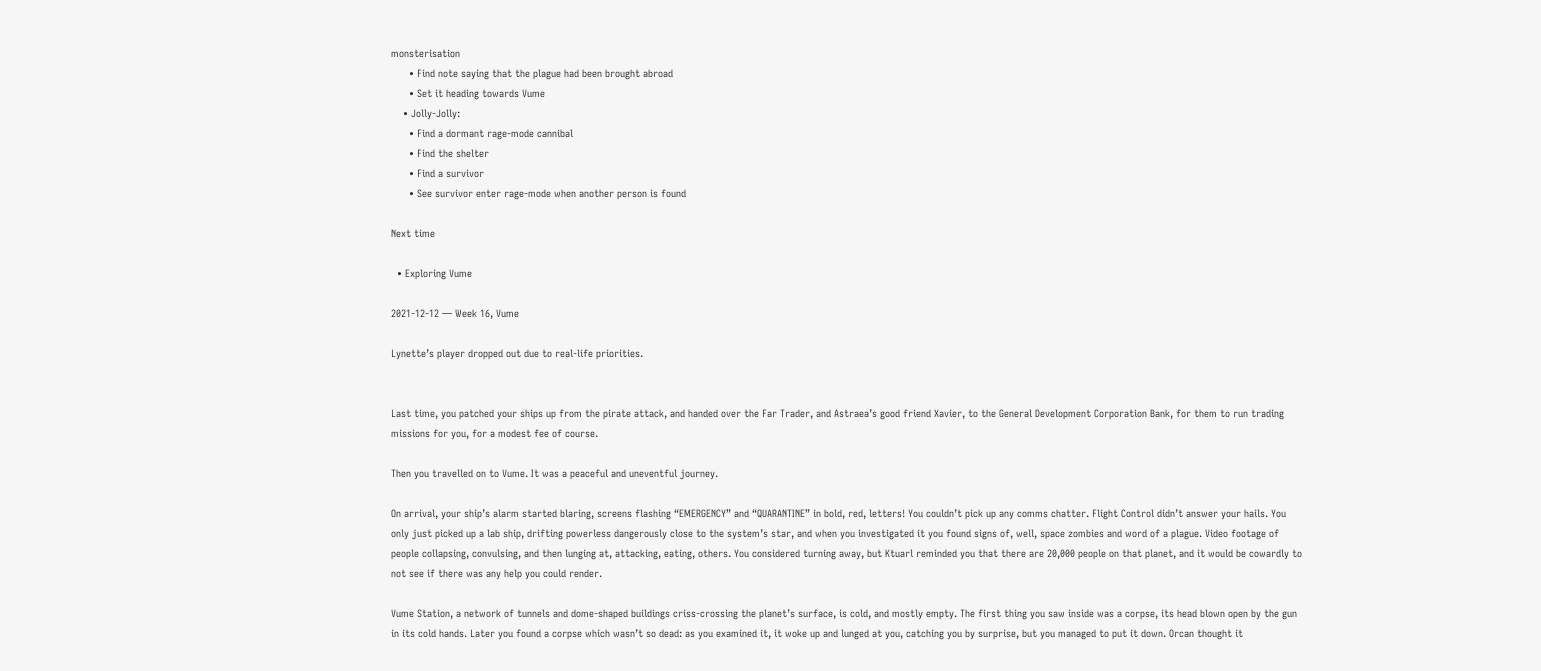monsterisation
      • Find note saying that the plague had been brought abroad
      • Set it heading towards Vume
    • Jolly-Jolly:
      • Find a dormant rage-mode cannibal
      • Find the shelter
      • Find a survivor
      • See survivor enter rage-mode when another person is found

Next time

  • Exploring Vume

2021-12-12 — Week 16, Vume

Lynette’s player dropped out due to real-life priorities.


Last time, you patched your ships up from the pirate attack, and handed over the Far Trader, and Astraea’s good friend Xavier, to the General Development Corporation Bank, for them to run trading missions for you, for a modest fee of course.

Then you travelled on to Vume. It was a peaceful and uneventful journey.

On arrival, your ship’s alarm started blaring, screens flashing “EMERGENCY” and “QUARANTINE” in bold, red, letters! You couldn’t pick up any comms chatter. Flight Control didn’t answer your hails. You only just picked up a lab ship, drifting powerless dangerously close to the system’s star, and when you investigated it you found signs of, well, space zombies and word of a plague. Video footage of people collapsing, convulsing, and then lunging at, attacking, eating, others. You considered turning away, but Ktuarl reminded you that there are 20,000 people on that planet, and it would be cowardly to not see if there was any help you could render.

Vume Station, a network of tunnels and dome-shaped buildings criss-crossing the planet’s surface, is cold, and mostly empty. The first thing you saw inside was a corpse, its head blown open by the gun in its cold hands. Later you found a corpse which wasn’t so dead: as you examined it, it woke up and lunged at you, catching you by surprise, but you managed to put it down. Orcan thought it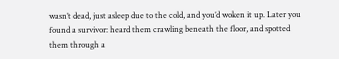wasn’t dead, just asleep due to the cold, and you’d woken it up. Later you found a survivor: heard them crawling beneath the floor, and spotted them through a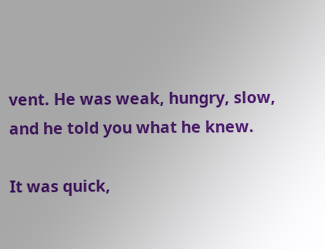vent. He was weak, hungry, slow, and he told you what he knew.

It was quick,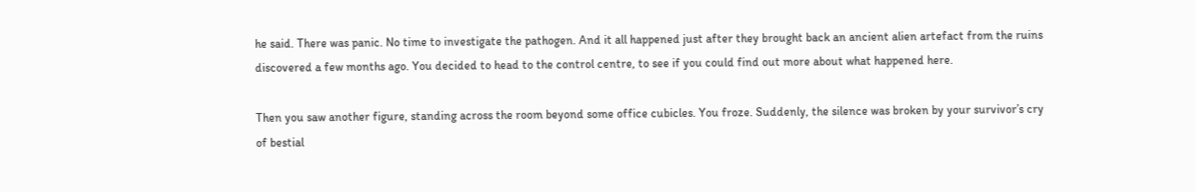he said. There was panic. No time to investigate the pathogen. And it all happened just after they brought back an ancient alien artefact from the ruins discovered a few months ago. You decided to head to the control centre, to see if you could find out more about what happened here.

Then you saw another figure, standing across the room beyond some office cubicles. You froze. Suddenly, the silence was broken by your survivor’s cry of bestial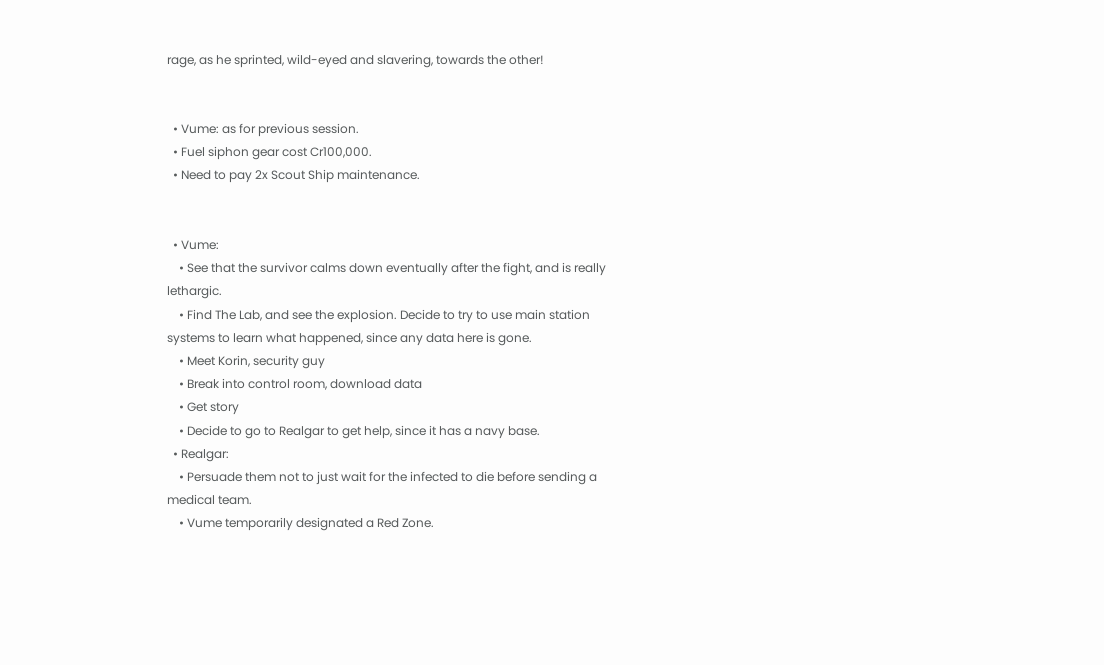rage, as he sprinted, wild-eyed and slavering, towards the other!


  • Vume: as for previous session.
  • Fuel siphon gear cost Cr100,000.
  • Need to pay 2x Scout Ship maintenance.


  • Vume:
    • See that the survivor calms down eventually after the fight, and is really lethargic.
    • Find The Lab, and see the explosion. Decide to try to use main station systems to learn what happened, since any data here is gone.
    • Meet Korin, security guy
    • Break into control room, download data
    • Get story
    • Decide to go to Realgar to get help, since it has a navy base.
  • Realgar:
    • Persuade them not to just wait for the infected to die before sending a medical team.
    • Vume temporarily designated a Red Zone.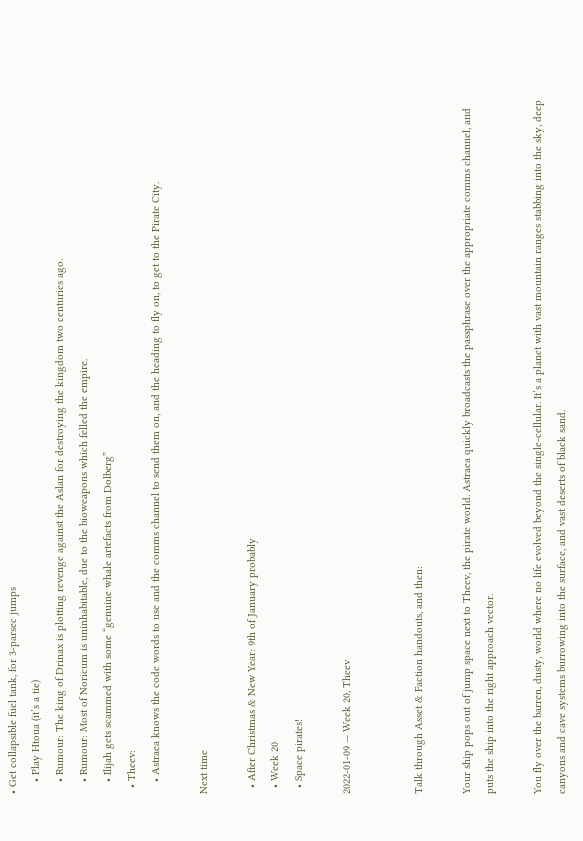• Get collapsible fuel tank, for 3-parsec jumps
    • Play Htoua (it’s a tie)
    • Rumour: The king of Drinax is plotting revenge against the Aslan for destroying the kingdom two centuries ago.
    • Rumour: Most of Noricum is uninhabitable, due to the bioweapons which felled the empire.
    • Ilijah gets scammed with some “genuine whale artefacts from Dolberg”
  • Theev:
    • Astraea knows the code words to use and the comms channel to send them on, and the heading to fly on, to get to the Pirate City.

Next time

  • After Christmas & New Year: 9th of January probably
  • Week 20
  • Space pirates!

2022-01-09 — Week 20, Theev


Talk through Asset & Faction handouts, and then:

Your ship pops out of jump space next to Theev, the pirate world. Astraea quickly broadcasts the passphrase over the appropriate comms channel, and puts the ship into the right approach vector.

You fly over the barren, dusty, world where no life evolved beyond the single-cellular. It’s a planet with vast mountain ranges stabbing into the sky, deep canyons and cave systems burrowing into the surface, and vast deserts of black sand.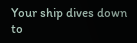Your ship dives down to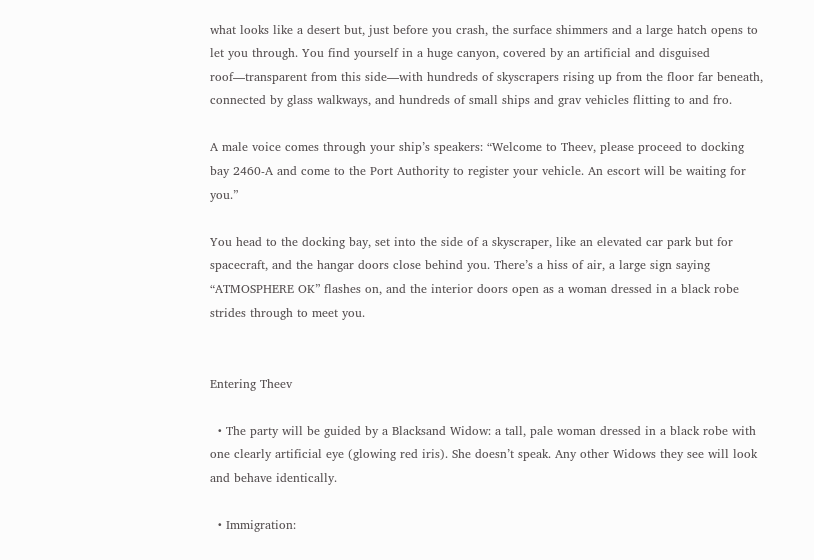what looks like a desert but, just before you crash, the surface shimmers and a large hatch opens to let you through. You find yourself in a huge canyon, covered by an artificial and disguised roof—transparent from this side—with hundreds of skyscrapers rising up from the floor far beneath, connected by glass walkways, and hundreds of small ships and grav vehicles flitting to and fro.

A male voice comes through your ship’s speakers: “Welcome to Theev, please proceed to docking bay 2460-A and come to the Port Authority to register your vehicle. An escort will be waiting for you.”

You head to the docking bay, set into the side of a skyscraper, like an elevated car park but for spacecraft, and the hangar doors close behind you. There’s a hiss of air, a large sign saying “ATMOSPHERE OK” flashes on, and the interior doors open as a woman dressed in a black robe strides through to meet you.


Entering Theev

  • The party will be guided by a Blacksand Widow: a tall, pale woman dressed in a black robe with one clearly artificial eye (glowing red iris). She doesn’t speak. Any other Widows they see will look and behave identically.

  • Immigration: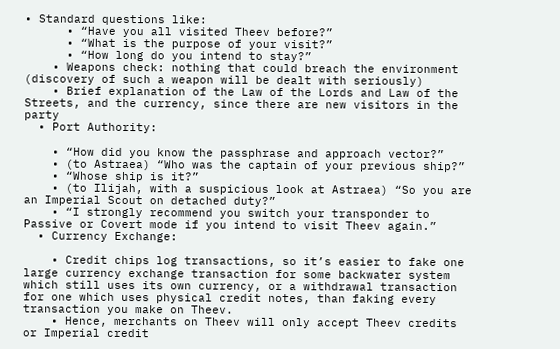• Standard questions like:
      • “Have you all visited Theev before?”
      • “What is the purpose of your visit?”
      • “How long do you intend to stay?”
    • Weapons check: nothing that could breach the environment (discovery of such a weapon will be dealt with seriously)
    • Brief explanation of the Law of the Lords and Law of the Streets, and the currency, since there are new visitors in the party
  • Port Authority:

    • “How did you know the passphrase and approach vector?”
    • (to Astraea) “Who was the captain of your previous ship?”
    • “Whose ship is it?”
    • (to Ilijah, with a suspicious look at Astraea) “So you are an Imperial Scout on detached duty?”
    • “I strongly recommend you switch your transponder to Passive or Covert mode if you intend to visit Theev again.”
  • Currency Exchange:

    • Credit chips log transactions, so it’s easier to fake one large currency exchange transaction for some backwater system which still uses its own currency, or a withdrawal transaction for one which uses physical credit notes, than faking every transaction you make on Theev.
    • Hence, merchants on Theev will only accept Theev credits or Imperial credit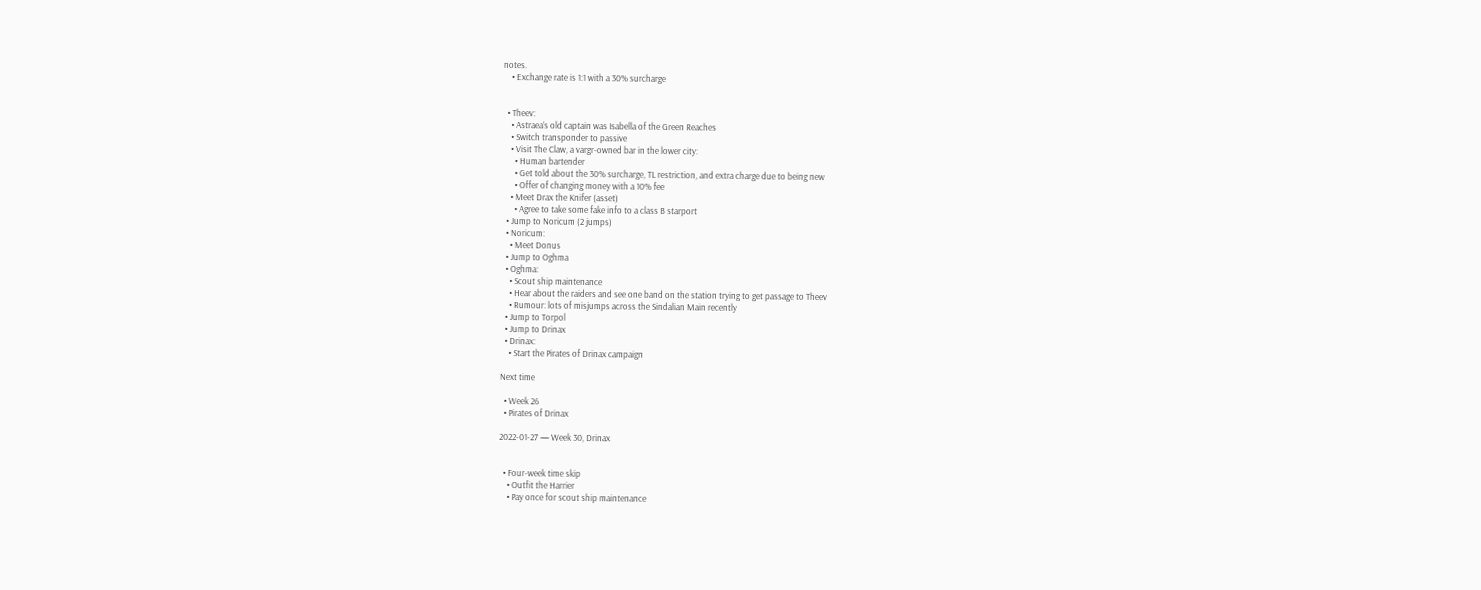notes.
    • Exchange rate is 1:1 with a 30% surcharge


  • Theev:
    • Astraea’s old captain was Isabella of the Green Reaches
    • Switch transponder to passive
    • Visit The Claw, a vargr-owned bar in the lower city:
      • Human bartender
      • Get told about the 30% surcharge, TL restriction, and extra charge due to being new
      • Offer of changing money with a 10% fee
    • Meet Drax the Knifer (asset)
      • Agree to take some fake info to a class B starport
  • Jump to Noricum (2 jumps)
  • Noricum:
    • Meet Donus
  • Jump to Oghma
  • Oghma:
    • Scout ship maintenance
    • Hear about the raiders and see one band on the station trying to get passage to Theev
    • Rumour: lots of misjumps across the Sindalian Main recently
  • Jump to Torpol
  • Jump to Drinax
  • Drinax:
    • Start the Pirates of Drinax campaign

Next time

  • Week 26
  • Pirates of Drinax

2022-01-27 — Week 30, Drinax


  • Four-week time skip
    • Outfit the Harrier
    • Pay once for scout ship maintenance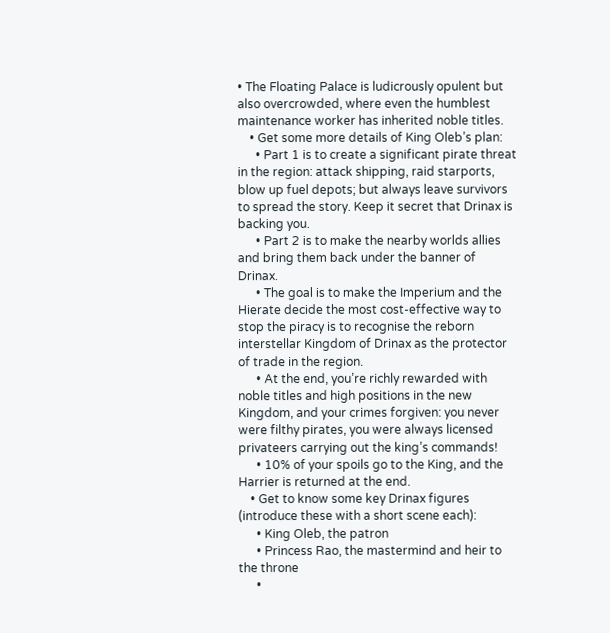• The Floating Palace is ludicrously opulent but also overcrowded, where even the humblest maintenance worker has inherited noble titles.
    • Get some more details of King Oleb’s plan:
      • Part 1 is to create a significant pirate threat in the region: attack shipping, raid starports, blow up fuel depots; but always leave survivors to spread the story. Keep it secret that Drinax is backing you.
      • Part 2 is to make the nearby worlds allies and bring them back under the banner of Drinax.
      • The goal is to make the Imperium and the Hierate decide the most cost-effective way to stop the piracy is to recognise the reborn interstellar Kingdom of Drinax as the protector of trade in the region.
      • At the end, you’re richly rewarded with noble titles and high positions in the new Kingdom, and your crimes forgiven: you never were filthy pirates, you were always licensed privateers carrying out the king’s commands!
      • 10% of your spoils go to the King, and the Harrier is returned at the end.
    • Get to know some key Drinax figures (introduce these with a short scene each):
      • King Oleb, the patron
      • Princess Rao, the mastermind and heir to the throne
      •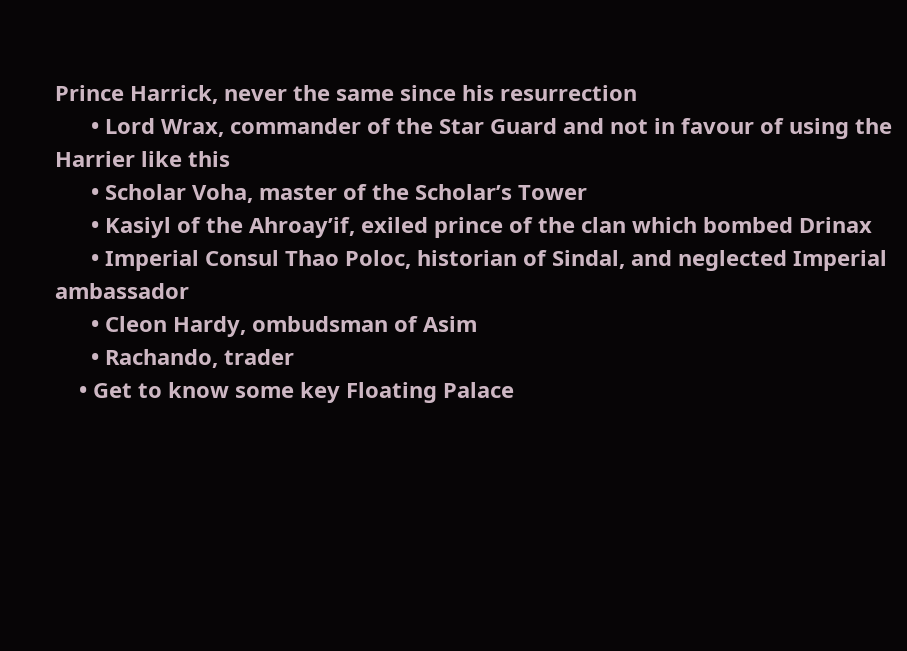Prince Harrick, never the same since his resurrection
      • Lord Wrax, commander of the Star Guard and not in favour of using the Harrier like this
      • Scholar Voha, master of the Scholar’s Tower
      • Kasiyl of the Ahroay’if, exiled prince of the clan which bombed Drinax
      • Imperial Consul Thao Poloc, historian of Sindal, and neglected Imperial ambassador
      • Cleon Hardy, ombudsman of Asim
      • Rachando, trader
    • Get to know some key Floating Palace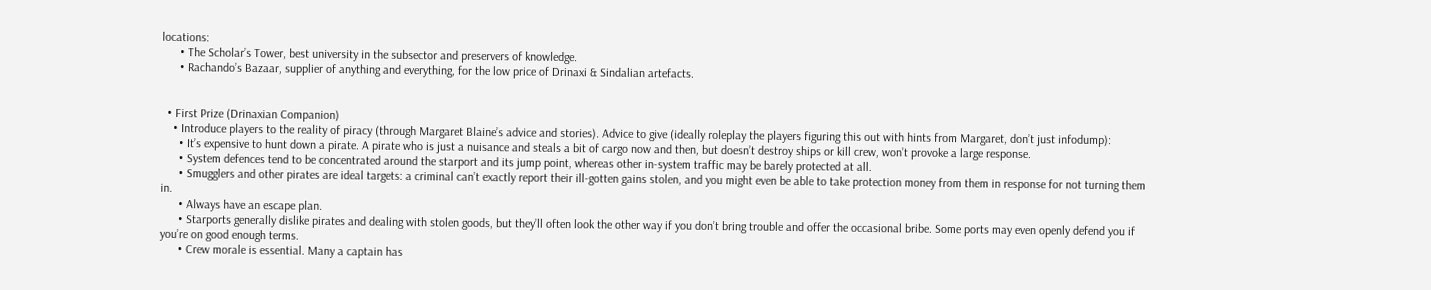locations:
      • The Scholar’s Tower, best university in the subsector and preservers of knowledge.
      • Rachando’s Bazaar, supplier of anything and everything, for the low price of Drinaxi & Sindalian artefacts.


  • First Prize (Drinaxian Companion)
    • Introduce players to the reality of piracy (through Margaret Blaine’s advice and stories). Advice to give (ideally roleplay the players figuring this out with hints from Margaret, don’t just infodump):
      • It’s expensive to hunt down a pirate. A pirate who is just a nuisance and steals a bit of cargo now and then, but doesn’t destroy ships or kill crew, won’t provoke a large response.
      • System defences tend to be concentrated around the starport and its jump point, whereas other in-system traffic may be barely protected at all.
      • Smugglers and other pirates are ideal targets: a criminal can’t exactly report their ill-gotten gains stolen, and you might even be able to take protection money from them in response for not turning them in.
      • Always have an escape plan.
      • Starports generally dislike pirates and dealing with stolen goods, but they’ll often look the other way if you don’t bring trouble and offer the occasional bribe. Some ports may even openly defend you if you’re on good enough terms.
      • Crew morale is essential. Many a captain has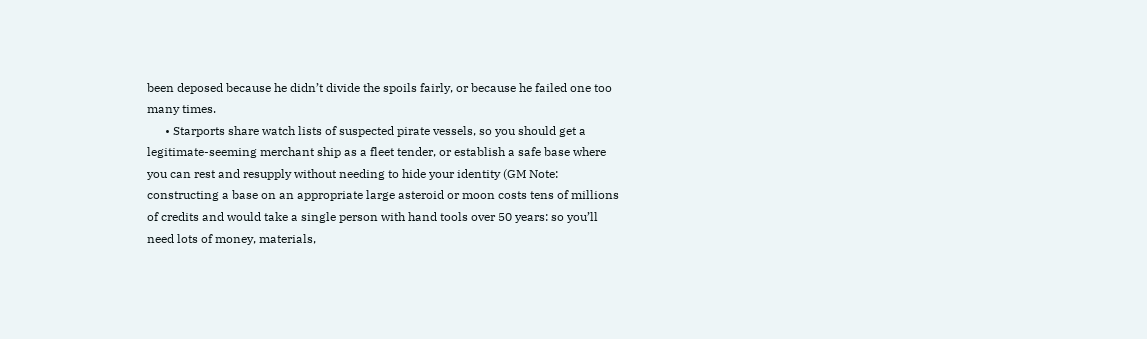been deposed because he didn’t divide the spoils fairly, or because he failed one too many times.
      • Starports share watch lists of suspected pirate vessels, so you should get a legitimate-seeming merchant ship as a fleet tender, or establish a safe base where you can rest and resupply without needing to hide your identity (GM Note: constructing a base on an appropriate large asteroid or moon costs tens of millions of credits and would take a single person with hand tools over 50 years: so you’ll need lots of money, materials,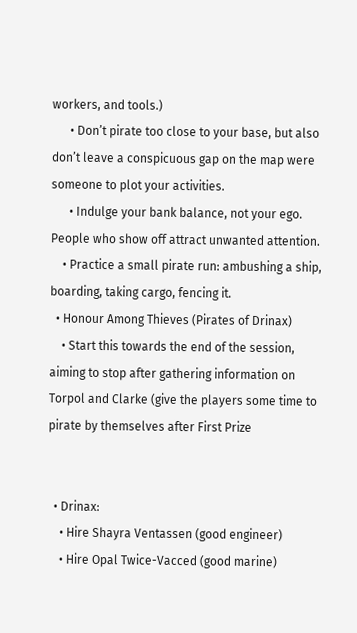workers, and tools.)
      • Don’t pirate too close to your base, but also don’t leave a conspicuous gap on the map were someone to plot your activities.
      • Indulge your bank balance, not your ego. People who show off attract unwanted attention.
    • Practice a small pirate run: ambushing a ship, boarding, taking cargo, fencing it.
  • Honour Among Thieves (Pirates of Drinax)
    • Start this towards the end of the session, aiming to stop after gathering information on Torpol and Clarke (give the players some time to pirate by themselves after First Prize


  • Drinax:
    • Hire Shayra Ventassen (good engineer)
    • Hire Opal Twice-Vacced (good marine)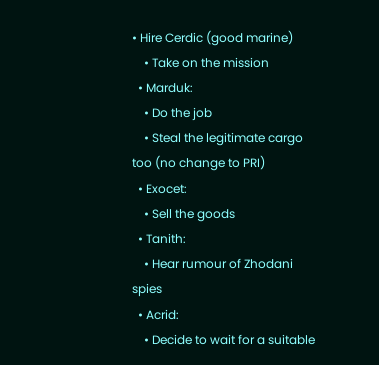• Hire Cerdic (good marine)
    • Take on the mission
  • Marduk:
    • Do the job
    • Steal the legitimate cargo too (no change to PRI)
  • Exocet:
    • Sell the goods
  • Tanith:
    • Hear rumour of Zhodani spies
  • Acrid:
    • Decide to wait for a suitable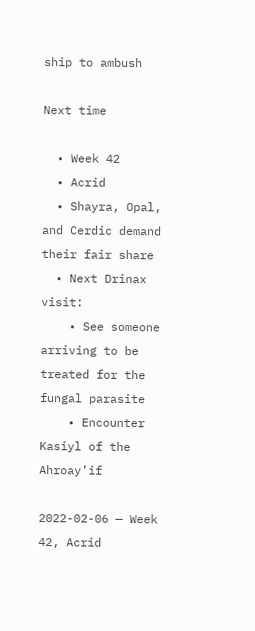ship to ambush

Next time

  • Week 42
  • Acrid
  • Shayra, Opal, and Cerdic demand their fair share
  • Next Drinax visit:
    • See someone arriving to be treated for the fungal parasite
    • Encounter Kasiyl of the Ahroay’if

2022-02-06 — Week 42, Acrid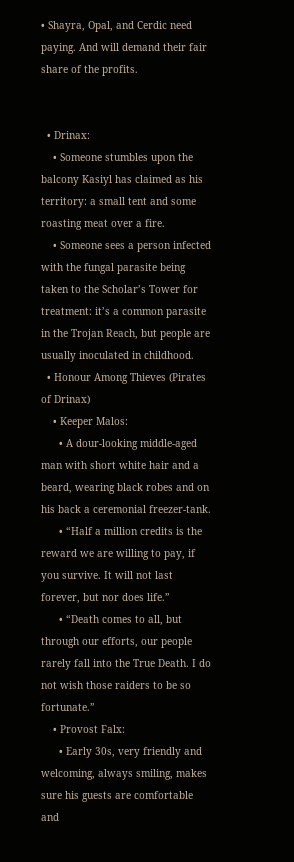• Shayra, Opal, and Cerdic need paying. And will demand their fair share of the profits.


  • Drinax:
    • Someone stumbles upon the balcony Kasiyl has claimed as his territory: a small tent and some roasting meat over a fire.
    • Someone sees a person infected with the fungal parasite being taken to the Scholar’s Tower for treatment: it’s a common parasite in the Trojan Reach, but people are usually inoculated in childhood.
  • Honour Among Thieves (Pirates of Drinax)
    • Keeper Malos:
      • A dour-looking middle-aged man with short white hair and a beard, wearing black robes and on his back a ceremonial freezer-tank.
      • “Half a million credits is the reward we are willing to pay, if you survive. It will not last forever, but nor does life.”
      • “Death comes to all, but through our efforts, our people rarely fall into the True Death. I do not wish those raiders to be so fortunate.”
    • Provost Falx:
      • Early 30s, very friendly and welcoming, always smiling, makes sure his guests are comfortable and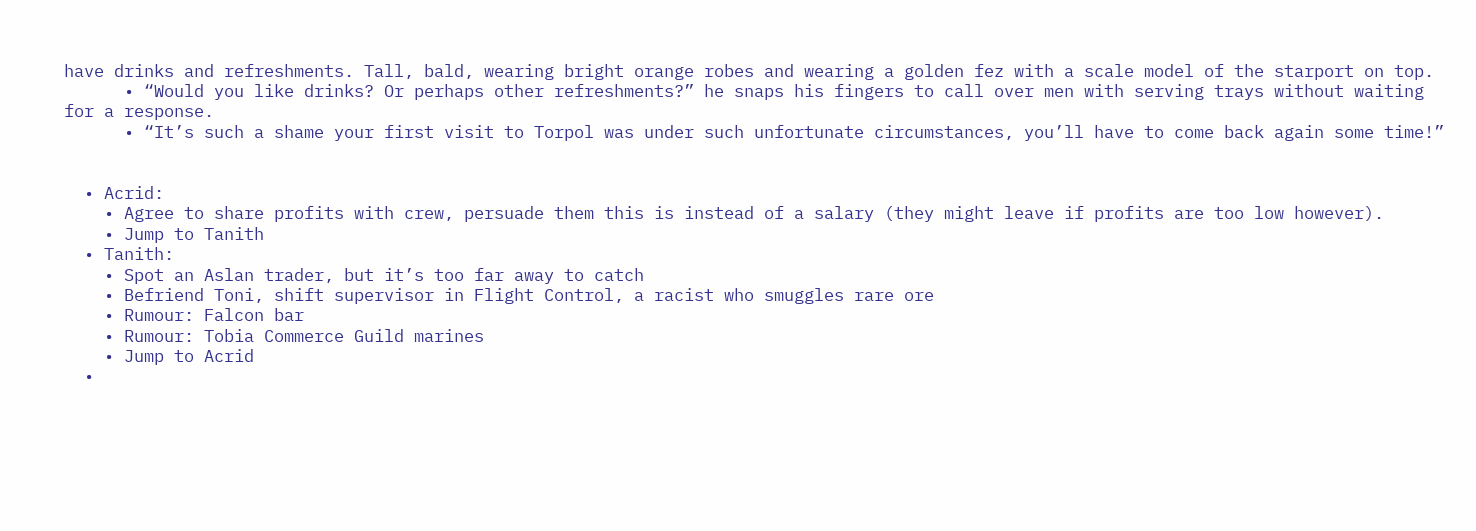have drinks and refreshments. Tall, bald, wearing bright orange robes and wearing a golden fez with a scale model of the starport on top.
      • “Would you like drinks? Or perhaps other refreshments?” he snaps his fingers to call over men with serving trays without waiting for a response.
      • “It’s such a shame your first visit to Torpol was under such unfortunate circumstances, you’ll have to come back again some time!”


  • Acrid:
    • Agree to share profits with crew, persuade them this is instead of a salary (they might leave if profits are too low however).
    • Jump to Tanith
  • Tanith:
    • Spot an Aslan trader, but it’s too far away to catch
    • Befriend Toni, shift supervisor in Flight Control, a racist who smuggles rare ore
    • Rumour: Falcon bar
    • Rumour: Tobia Commerce Guild marines
    • Jump to Acrid
  •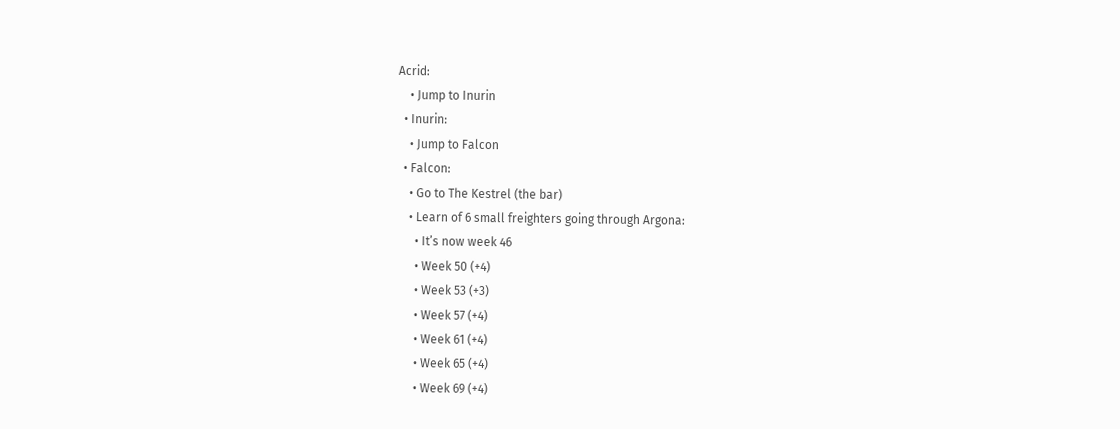Acrid:
    • Jump to Inurin
  • Inurin:
    • Jump to Falcon
  • Falcon:
    • Go to The Kestrel (the bar)
    • Learn of 6 small freighters going through Argona:
      • It’s now week 46
      • Week 50 (+4)
      • Week 53 (+3)
      • Week 57 (+4)
      • Week 61 (+4)
      • Week 65 (+4)
      • Week 69 (+4)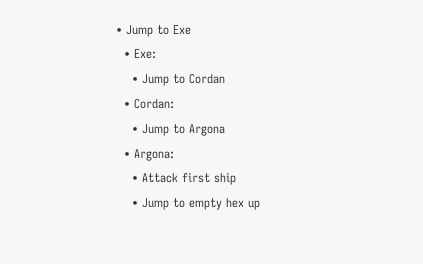• Jump to Exe
  • Exe:
    • Jump to Cordan
  • Cordan:
    • Jump to Argona
  • Argona:
    • Attack first ship
    • Jump to empty hex up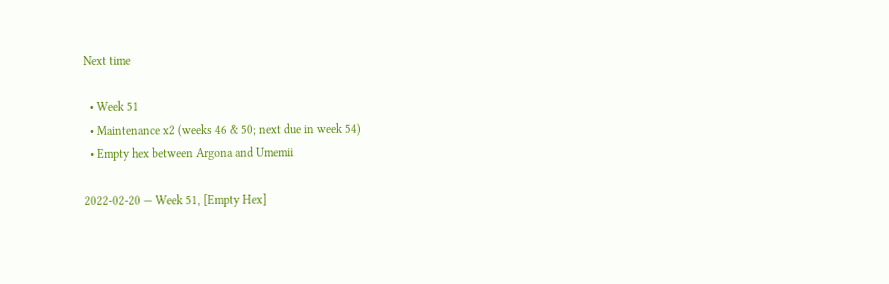Next time

  • Week 51
  • Maintenance x2 (weeks 46 & 50; next due in week 54)
  • Empty hex between Argona and Umemii

2022-02-20 — Week 51, [Empty Hex]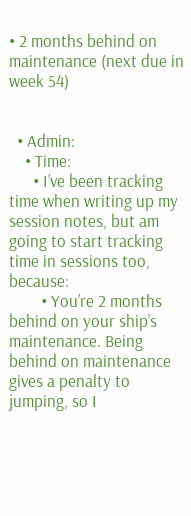• 2 months behind on maintenance (next due in week 54)


  • Admin:
    • Time:
      • I’ve been tracking time when writing up my session notes, but am going to start tracking time in sessions too, because:
        • You’re 2 months behind on your ship’s maintenance. Being behind on maintenance gives a penalty to jumping, so I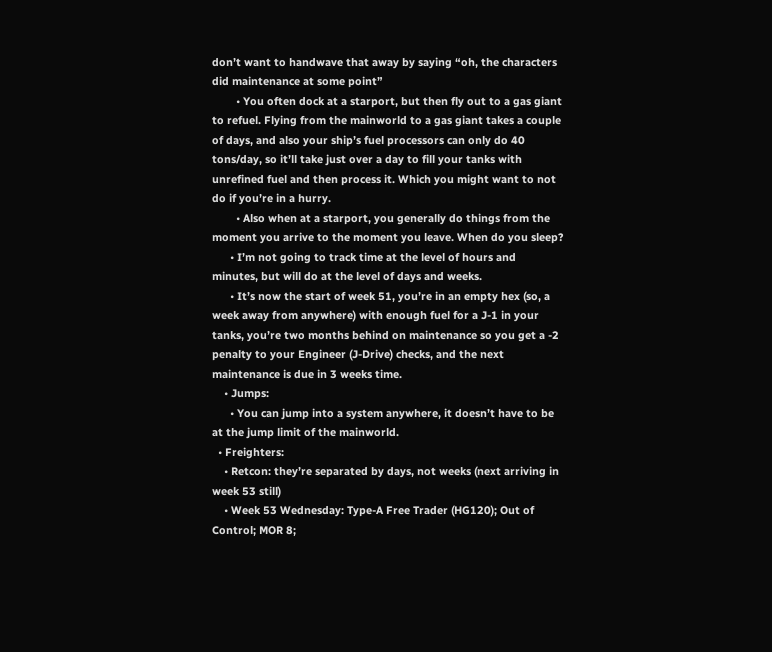don’t want to handwave that away by saying “oh, the characters did maintenance at some point”
        • You often dock at a starport, but then fly out to a gas giant to refuel. Flying from the mainworld to a gas giant takes a couple of days, and also your ship’s fuel processors can only do 40 tons/day, so it’ll take just over a day to fill your tanks with unrefined fuel and then process it. Which you might want to not do if you’re in a hurry.
        • Also when at a starport, you generally do things from the moment you arrive to the moment you leave. When do you sleep?
      • I’m not going to track time at the level of hours and minutes, but will do at the level of days and weeks.
      • It’s now the start of week 51, you’re in an empty hex (so, a week away from anywhere) with enough fuel for a J-1 in your tanks, you’re two months behind on maintenance so you get a -2 penalty to your Engineer (J-Drive) checks, and the next maintenance is due in 3 weeks time.
    • Jumps:
      • You can jump into a system anywhere, it doesn’t have to be at the jump limit of the mainworld.
  • Freighters:
    • Retcon: they’re separated by days, not weeks (next arriving in week 53 still)
    • Week 53 Wednesday: Type-A Free Trader (HG120); Out of Control; MOR 8;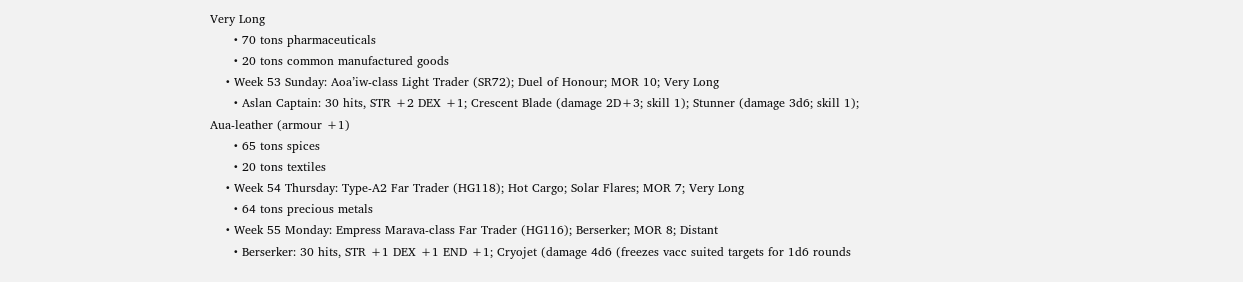Very Long
      • 70 tons pharmaceuticals
      • 20 tons common manufactured goods
    • Week 53 Sunday: Aoa’iw-class Light Trader (SR72); Duel of Honour; MOR 10; Very Long
      • Aslan Captain: 30 hits, STR +2 DEX +1; Crescent Blade (damage 2D+3; skill 1); Stunner (damage 3d6; skill 1); Aua-leather (armour +1)
      • 65 tons spices
      • 20 tons textiles
    • Week 54 Thursday: Type-A2 Far Trader (HG118); Hot Cargo; Solar Flares; MOR 7; Very Long
      • 64 tons precious metals
    • Week 55 Monday: Empress Marava-class Far Trader (HG116); Berserker; MOR 8; Distant
      • Berserker: 30 hits, STR +1 DEX +1 END +1; Cryojet (damage 4d6 (freezes vacc suited targets for 1d6 rounds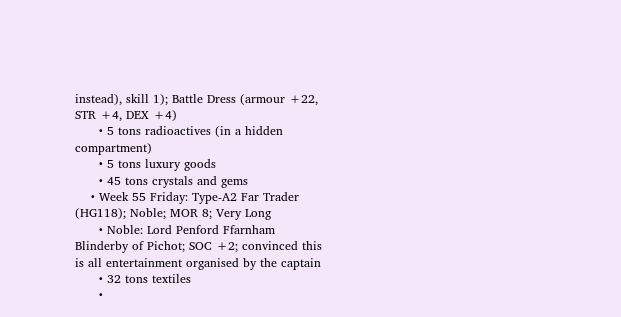instead), skill 1); Battle Dress (armour +22, STR +4, DEX +4)
      • 5 tons radioactives (in a hidden compartment)
      • 5 tons luxury goods
      • 45 tons crystals and gems
    • Week 55 Friday: Type-A2 Far Trader (HG118); Noble; MOR 8; Very Long
      • Noble: Lord Penford Ffarnham Blinderby of Pichot; SOC +2; convinced this is all entertainment organised by the captain
      • 32 tons textiles
      •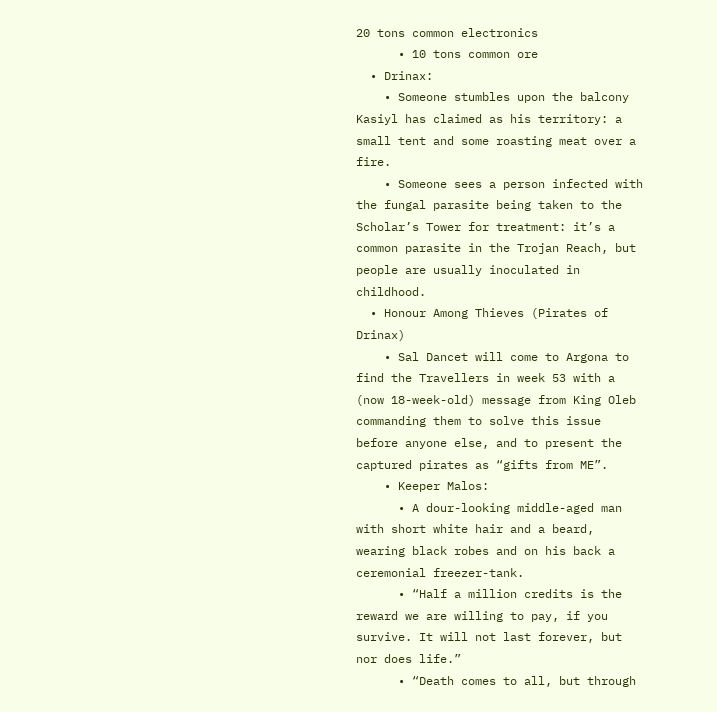20 tons common electronics
      • 10 tons common ore
  • Drinax:
    • Someone stumbles upon the balcony Kasiyl has claimed as his territory: a small tent and some roasting meat over a fire.
    • Someone sees a person infected with the fungal parasite being taken to the Scholar’s Tower for treatment: it’s a common parasite in the Trojan Reach, but people are usually inoculated in childhood.
  • Honour Among Thieves (Pirates of Drinax)
    • Sal Dancet will come to Argona to find the Travellers in week 53 with a (now 18-week-old) message from King Oleb commanding them to solve this issue before anyone else, and to present the captured pirates as “gifts from ME”.
    • Keeper Malos:
      • A dour-looking middle-aged man with short white hair and a beard, wearing black robes and on his back a ceremonial freezer-tank.
      • “Half a million credits is the reward we are willing to pay, if you survive. It will not last forever, but nor does life.”
      • “Death comes to all, but through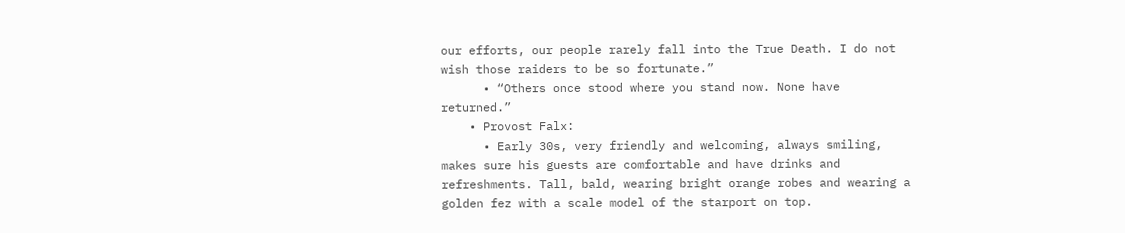our efforts, our people rarely fall into the True Death. I do not wish those raiders to be so fortunate.”
      • “Others once stood where you stand now. None have returned.”
    • Provost Falx:
      • Early 30s, very friendly and welcoming, always smiling, makes sure his guests are comfortable and have drinks and refreshments. Tall, bald, wearing bright orange robes and wearing a golden fez with a scale model of the starport on top.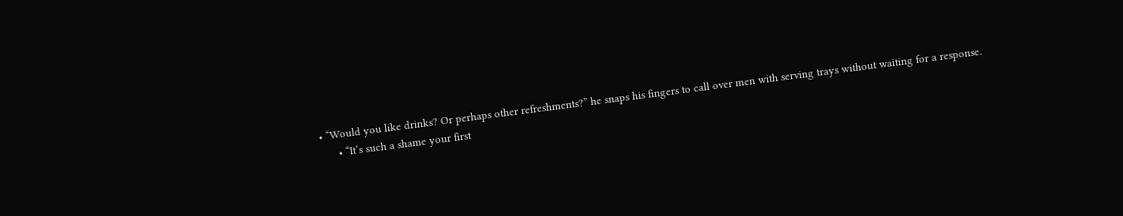• “Would you like drinks? Or perhaps other refreshments?” he snaps his fingers to call over men with serving trays without waiting for a response.
      • “It’s such a shame your first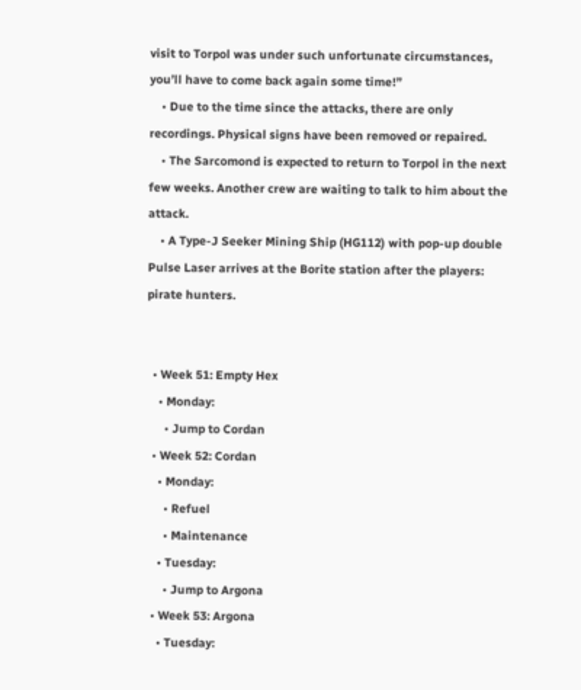visit to Torpol was under such unfortunate circumstances, you’ll have to come back again some time!”
    • Due to the time since the attacks, there are only recordings. Physical signs have been removed or repaired.
    • The Sarcomond is expected to return to Torpol in the next few weeks. Another crew are waiting to talk to him about the attack.
    • A Type-J Seeker Mining Ship (HG112) with pop-up double Pulse Laser arrives at the Borite station after the players: pirate hunters.


  • Week 51: Empty Hex
    • Monday:
      • Jump to Cordan
  • Week 52: Cordan
    • Monday:
      • Refuel
      • Maintenance
    • Tuesday:
      • Jump to Argona
  • Week 53: Argona
    • Tuesday: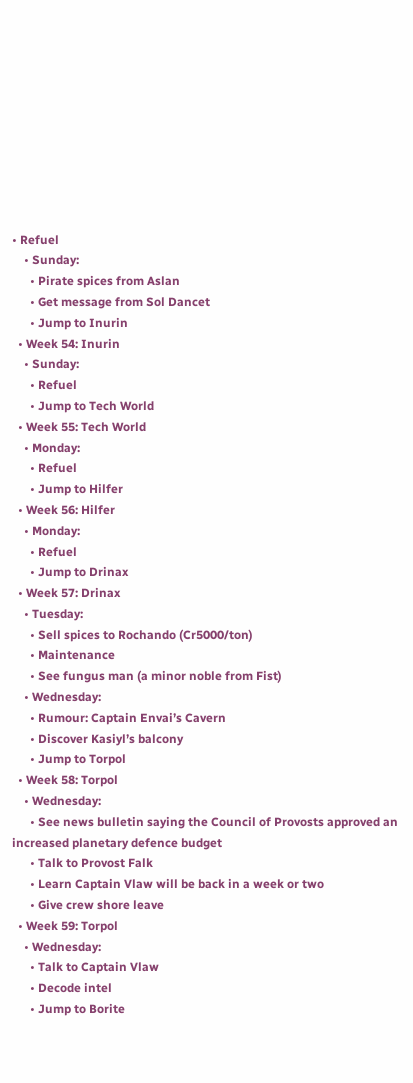• Refuel
    • Sunday:
      • Pirate spices from Aslan
      • Get message from Sol Dancet
      • Jump to Inurin
  • Week 54: Inurin
    • Sunday:
      • Refuel
      • Jump to Tech World
  • Week 55: Tech World
    • Monday:
      • Refuel
      • Jump to Hilfer
  • Week 56: Hilfer
    • Monday:
      • Refuel
      • Jump to Drinax
  • Week 57: Drinax
    • Tuesday:
      • Sell spices to Rochando (Cr5000/ton)
      • Maintenance
      • See fungus man (a minor noble from Fist)
    • Wednesday:
      • Rumour: Captain Envai’s Cavern
      • Discover Kasiyl’s balcony
      • Jump to Torpol
  • Week 58: Torpol
    • Wednesday:
      • See news bulletin saying the Council of Provosts approved an increased planetary defence budget
      • Talk to Provost Falk
      • Learn Captain Vlaw will be back in a week or two
      • Give crew shore leave
  • Week 59: Torpol
    • Wednesday:
      • Talk to Captain Vlaw
      • Decode intel
      • Jump to Borite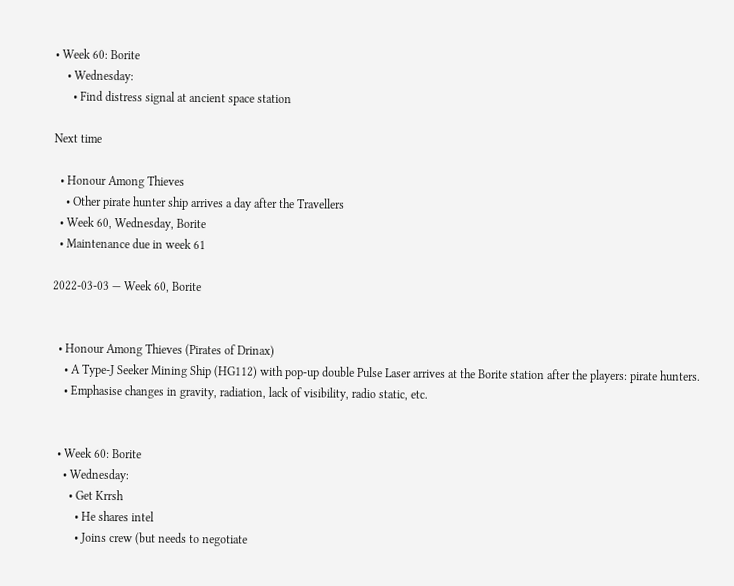• Week 60: Borite
    • Wednesday:
      • Find distress signal at ancient space station

Next time

  • Honour Among Thieves
    • Other pirate hunter ship arrives a day after the Travellers
  • Week 60, Wednesday, Borite
  • Maintenance due in week 61

2022-03-03 — Week 60, Borite


  • Honour Among Thieves (Pirates of Drinax)
    • A Type-J Seeker Mining Ship (HG112) with pop-up double Pulse Laser arrives at the Borite station after the players: pirate hunters.
    • Emphasise changes in gravity, radiation, lack of visibility, radio static, etc.


  • Week 60: Borite
    • Wednesday:
      • Get Krrsh
        • He shares intel
        • Joins crew (but needs to negotiate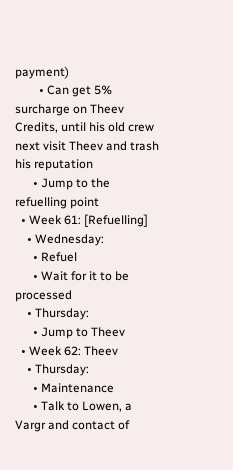payment)
        • Can get 5% surcharge on Theev Credits, until his old crew next visit Theev and trash his reputation
      • Jump to the refuelling point
  • Week 61: [Refuelling]
    • Wednesday:
      • Refuel
      • Wait for it to be processed
    • Thursday:
      • Jump to Theev
  • Week 62: Theev
    • Thursday:
      • Maintenance
      • Talk to Lowen, a Vargr and contact of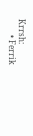Krrsh:
        • Ferrik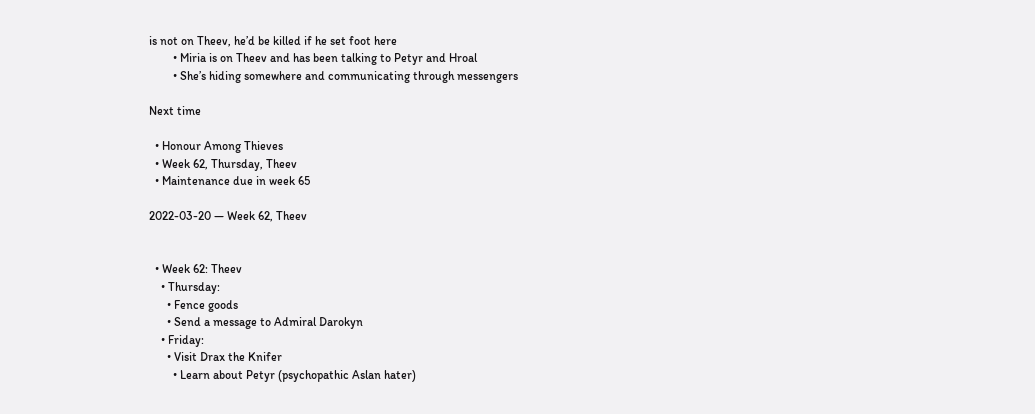is not on Theev, he’d be killed if he set foot here
        • Miria is on Theev and has been talking to Petyr and Hroal
        • She’s hiding somewhere and communicating through messengers

Next time

  • Honour Among Thieves
  • Week 62, Thursday, Theev
  • Maintenance due in week 65

2022-03-20 — Week 62, Theev


  • Week 62: Theev
    • Thursday:
      • Fence goods
      • Send a message to Admiral Darokyn
    • Friday:
      • Visit Drax the Knifer
        • Learn about Petyr (psychopathic Aslan hater)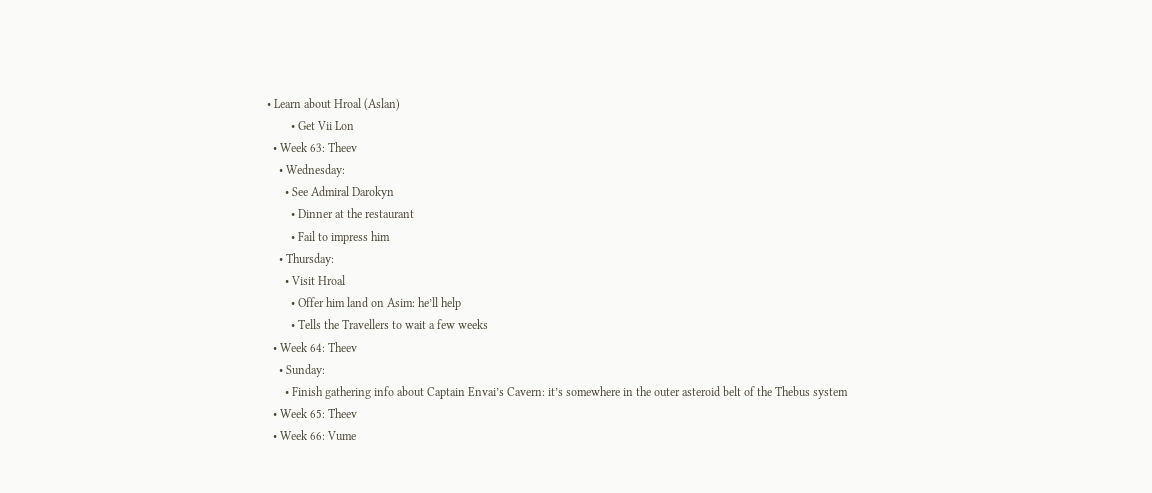• Learn about Hroal (Aslan)
        • Get Vii Lon
  • Week 63: Theev
    • Wednesday:
      • See Admiral Darokyn
        • Dinner at the restaurant
        • Fail to impress him
    • Thursday:
      • Visit Hroal
        • Offer him land on Asim: he’ll help
        • Tells the Travellers to wait a few weeks
  • Week 64: Theev
    • Sunday:
      • Finish gathering info about Captain Envai’s Cavern: it’s somewhere in the outer asteroid belt of the Thebus system
  • Week 65: Theev
  • Week 66: Vume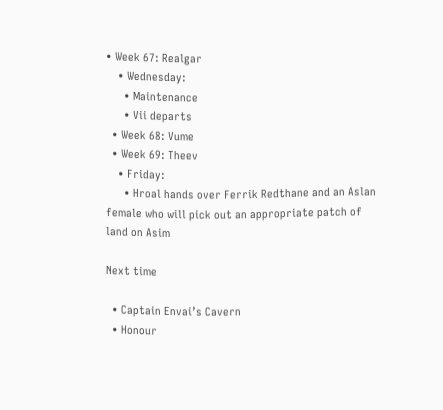• Week 67: Realgar
    • Wednesday:
      • Maintenance
      • Vii departs
  • Week 68: Vume
  • Week 69: Theev
    • Friday:
      • Hroal hands over Ferrik Redthane and an Aslan female who will pick out an appropriate patch of land on Asim

Next time

  • Captain Envai’s Cavern
  • Honour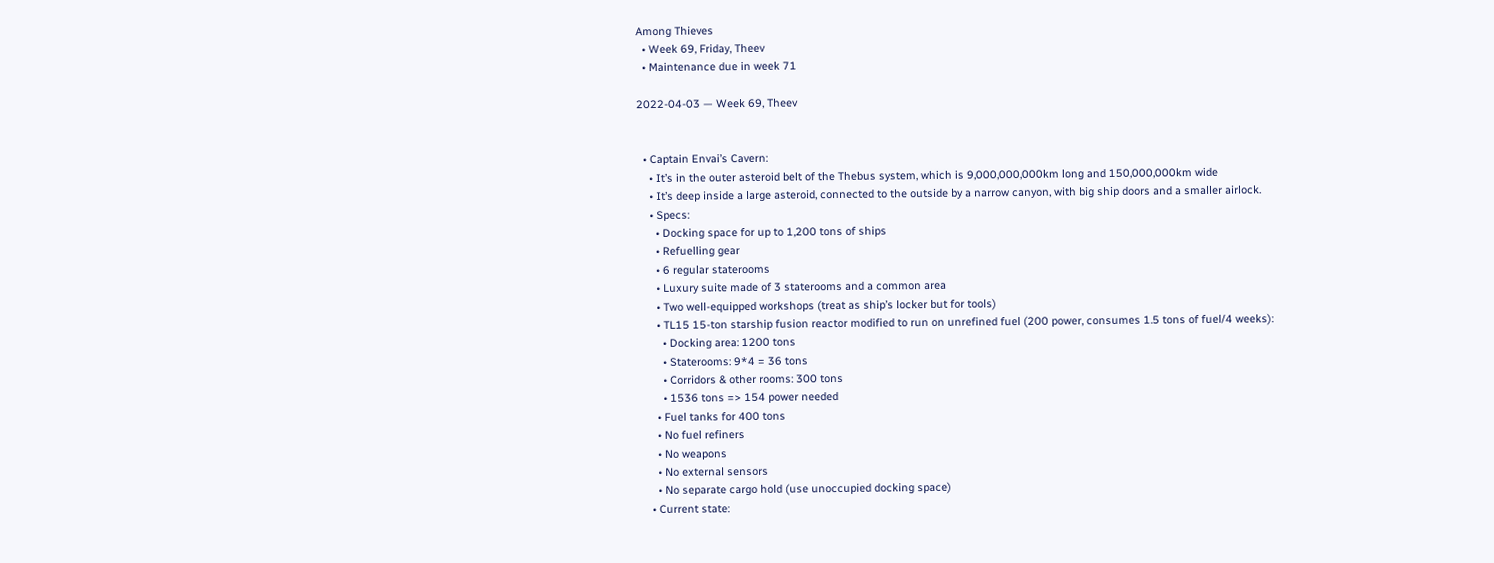Among Thieves
  • Week 69, Friday, Theev
  • Maintenance due in week 71

2022-04-03 — Week 69, Theev


  • Captain Envai’s Cavern:
    • It’s in the outer asteroid belt of the Thebus system, which is 9,000,000,000km long and 150,000,000km wide
    • It’s deep inside a large asteroid, connected to the outside by a narrow canyon, with big ship doors and a smaller airlock.
    • Specs:
      • Docking space for up to 1,200 tons of ships
      • Refuelling gear
      • 6 regular staterooms
      • Luxury suite made of 3 staterooms and a common area
      • Two well-equipped workshops (treat as ship’s locker but for tools)
      • TL15 15-ton starship fusion reactor modified to run on unrefined fuel (200 power, consumes 1.5 tons of fuel/4 weeks):
        • Docking area: 1200 tons
        • Staterooms: 9*4 = 36 tons
        • Corridors & other rooms: 300 tons
        • 1536 tons => 154 power needed
      • Fuel tanks for 400 tons
      • No fuel refiners
      • No weapons
      • No external sensors
      • No separate cargo hold (use unoccupied docking space)
    • Current state: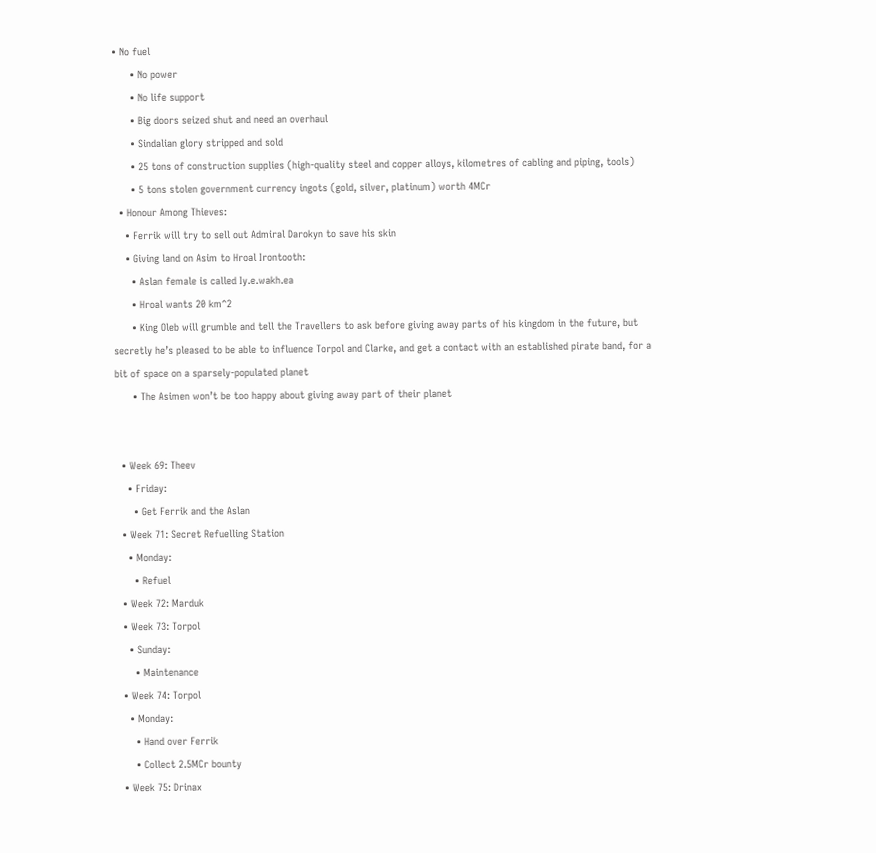• No fuel
      • No power
      • No life support
      • Big doors seized shut and need an overhaul
      • Sindalian glory stripped and sold
      • 25 tons of construction supplies (high-quality steel and copper alloys, kilometres of cabling and piping, tools)
      • 5 tons stolen government currency ingots (gold, silver, platinum) worth 4MCr
  • Honour Among Thieves:
    • Ferrik will try to sell out Admiral Darokyn to save his skin
    • Giving land on Asim to Hroal Irontooth:
      • Aslan female is called Iy.e.wakh.ea
      • Hroal wants 20 km^2
      • King Oleb will grumble and tell the Travellers to ask before giving away parts of his kingdom in the future, but secretly he’s pleased to be able to influence Torpol and Clarke, and get a contact with an established pirate band, for a bit of space on a sparsely-populated planet
      • The Asimen won’t be too happy about giving away part of their planet


  • Week 69: Theev
    • Friday:
      • Get Ferrik and the Aslan
  • Week 71: Secret Refuelling Station
    • Monday:
      • Refuel
  • Week 72: Marduk
  • Week 73: Torpol
    • Sunday:
      • Maintenance
  • Week 74: Torpol
    • Monday:
      • Hand over Ferrik
      • Collect 2.5MCr bounty
  • Week 75: Drinax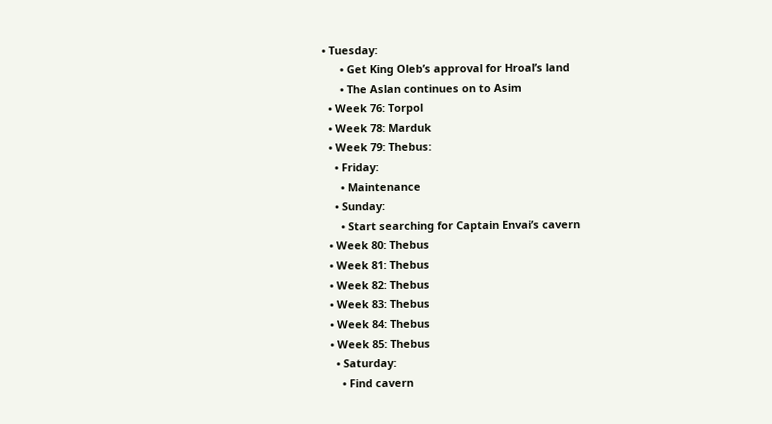• Tuesday:
      • Get King Oleb’s approval for Hroal’s land
      • The Aslan continues on to Asim
  • Week 76: Torpol
  • Week 78: Marduk
  • Week 79: Thebus:
    • Friday:
      • Maintenance
    • Sunday:
      • Start searching for Captain Envai’s cavern
  • Week 80: Thebus
  • Week 81: Thebus
  • Week 82: Thebus
  • Week 83: Thebus
  • Week 84: Thebus
  • Week 85: Thebus
    • Saturday:
      • Find cavern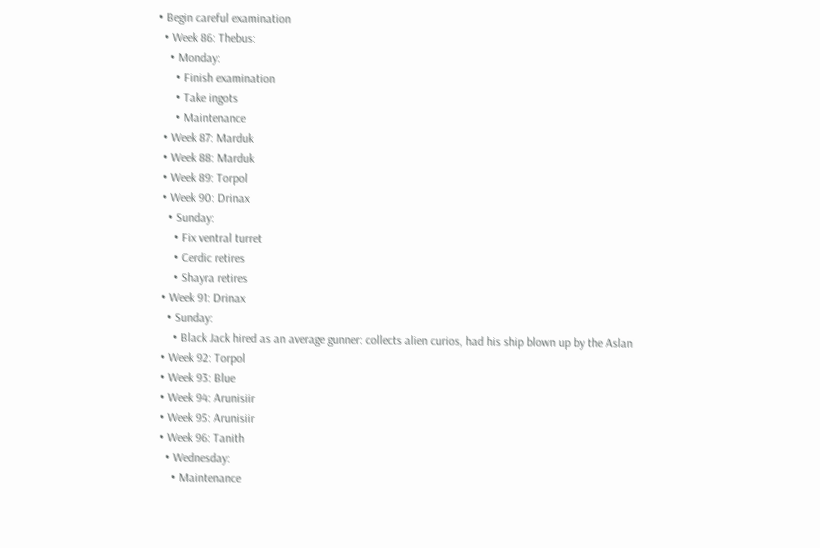• Begin careful examination
  • Week 86: Thebus:
    • Monday:
      • Finish examination
      • Take ingots
      • Maintenance
  • Week 87: Marduk
  • Week 88: Marduk
  • Week 89: Torpol
  • Week 90: Drinax
    • Sunday:
      • Fix ventral turret
      • Cerdic retires
      • Shayra retires
  • Week 91: Drinax
    • Sunday:
      • Black Jack hired as an average gunner: collects alien curios, had his ship blown up by the Aslan
  • Week 92: Torpol
  • Week 93: Blue
  • Week 94: Arunisiir
  • Week 95: Arunisiir
  • Week 96: Tanith
    • Wednesday:
      • Maintenance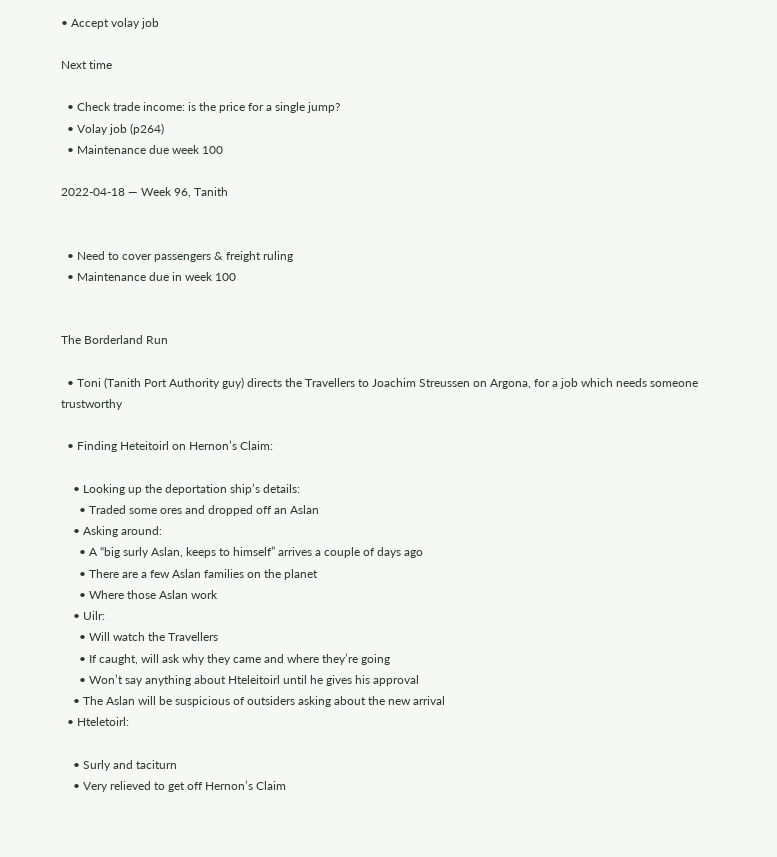• Accept volay job

Next time

  • Check trade income: is the price for a single jump?
  • Volay job (p264)
  • Maintenance due week 100

2022-04-18 — Week 96, Tanith


  • Need to cover passengers & freight ruling
  • Maintenance due in week 100


The Borderland Run

  • Toni (Tanith Port Authority guy) directs the Travellers to Joachim Streussen on Argona, for a job which needs someone trustworthy

  • Finding Heteitoirl on Hernon’s Claim:

    • Looking up the deportation ship’s details:
      • Traded some ores and dropped off an Aslan
    • Asking around:
      • A “big surly Aslan, keeps to himself” arrives a couple of days ago
      • There are a few Aslan families on the planet
      • Where those Aslan work
    • Uilr:
      • Will watch the Travellers
      • If caught, will ask why they came and where they’re going
      • Won’t say anything about Hteleitoirl until he gives his approval
    • The Aslan will be suspicious of outsiders asking about the new arrival
  • Hteletoirl:

    • Surly and taciturn
    • Very relieved to get off Hernon’s Claim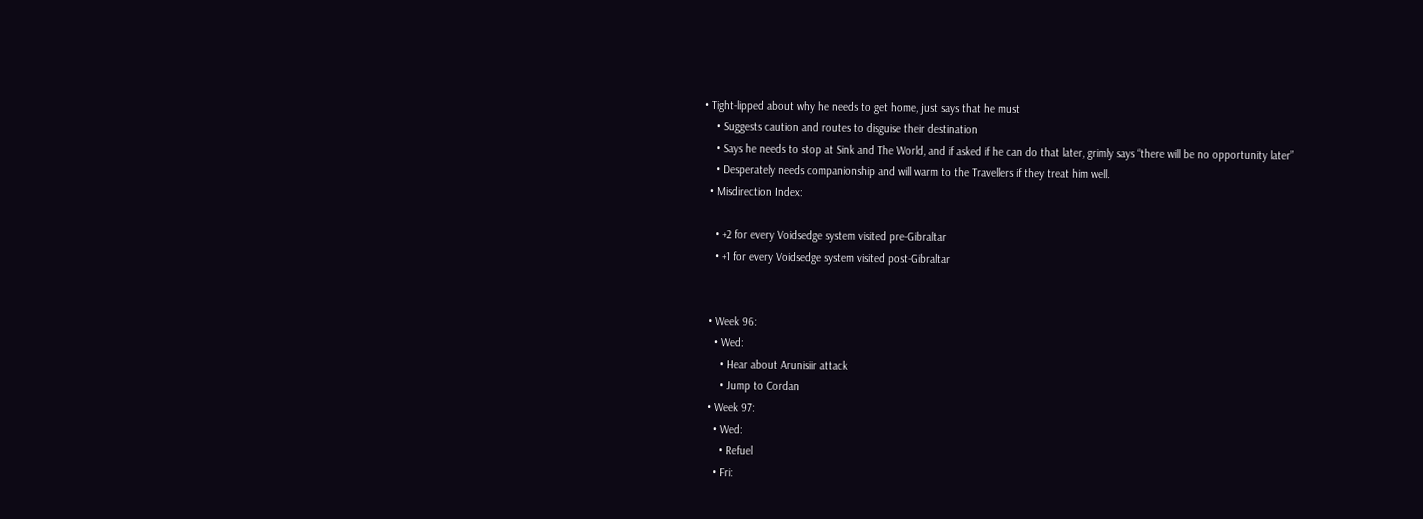• Tight-lipped about why he needs to get home, just says that he must
    • Suggests caution and routes to disguise their destination
    • Says he needs to stop at Sink and The World, and if asked if he can do that later, grimly says “there will be no opportunity later”
    • Desperately needs companionship and will warm to the Travellers if they treat him well.
  • Misdirection Index:

    • +2 for every Voidsedge system visited pre-Gibraltar
    • +1 for every Voidsedge system visited post-Gibraltar


  • Week 96:
    • Wed:
      • Hear about Arunisiir attack
      • Jump to Cordan
  • Week 97:
    • Wed:
      • Refuel
    • Fri: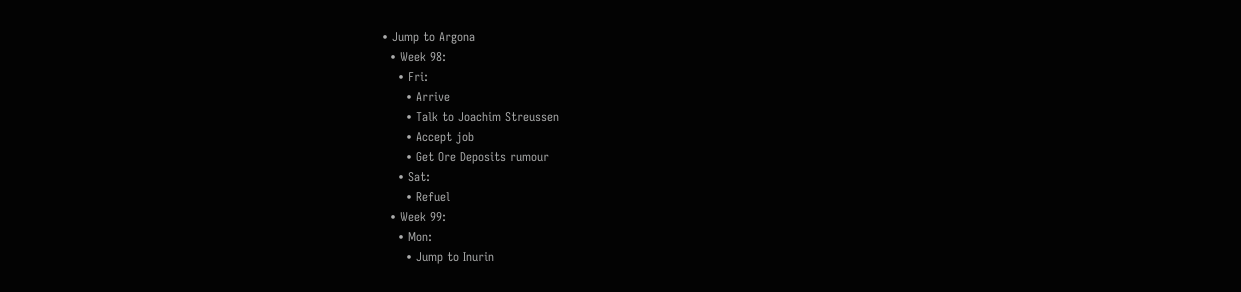• Jump to Argona
  • Week 98:
    • Fri:
      • Arrive
      • Talk to Joachim Streussen
      • Accept job
      • Get Ore Deposits rumour
    • Sat:
      • Refuel
  • Week 99:
    • Mon:
      • Jump to Inurin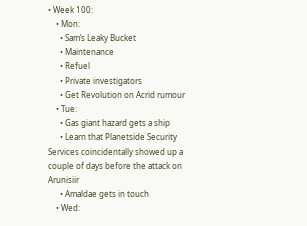• Week 100:
    • Mon:
      • Sam’s Leaky Bucket
      • Maintenance
      • Refuel
      • Private investigators
      • Get Revolution on Acrid rumour
    • Tue:
      • Gas giant hazard gets a ship
      • Learn that Planetside Security Services coincidentally showed up a couple of days before the attack on Arunisiir
      • Amaldae gets in touch
    • Wed: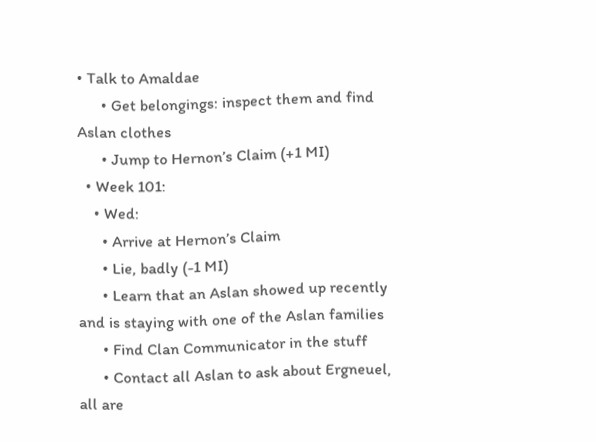• Talk to Amaldae
      • Get belongings: inspect them and find Aslan clothes
      • Jump to Hernon’s Claim (+1 MI)
  • Week 101:
    • Wed:
      • Arrive at Hernon’s Claim
      • Lie, badly (-1 MI)
      • Learn that an Aslan showed up recently and is staying with one of the Aslan families
      • Find Clan Communicator in the stuff
      • Contact all Aslan to ask about Ergneuel, all are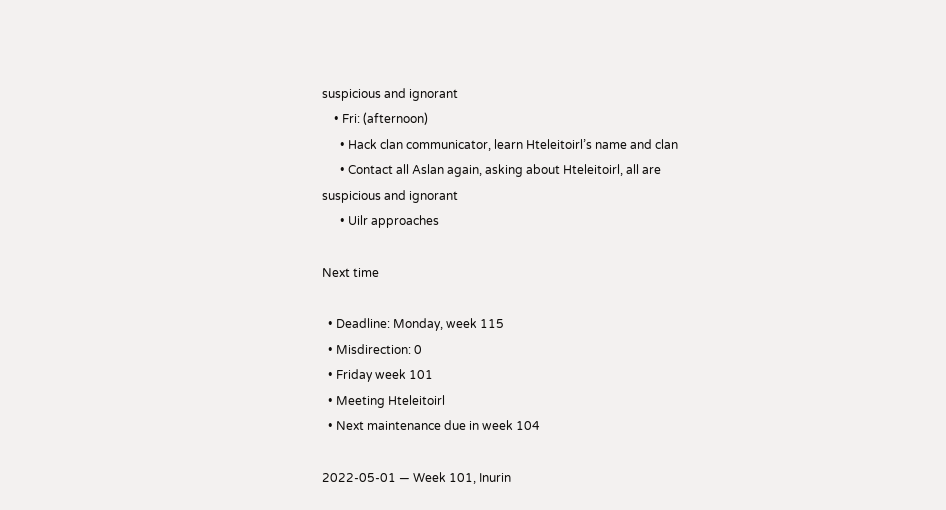suspicious and ignorant
    • Fri: (afternoon)
      • Hack clan communicator, learn Hteleitoirl’s name and clan
      • Contact all Aslan again, asking about Hteleitoirl, all are suspicious and ignorant
      • Uilr approaches

Next time

  • Deadline: Monday, week 115
  • Misdirection: 0
  • Friday week 101
  • Meeting Hteleitoirl
  • Next maintenance due in week 104

2022-05-01 — Week 101, Inurin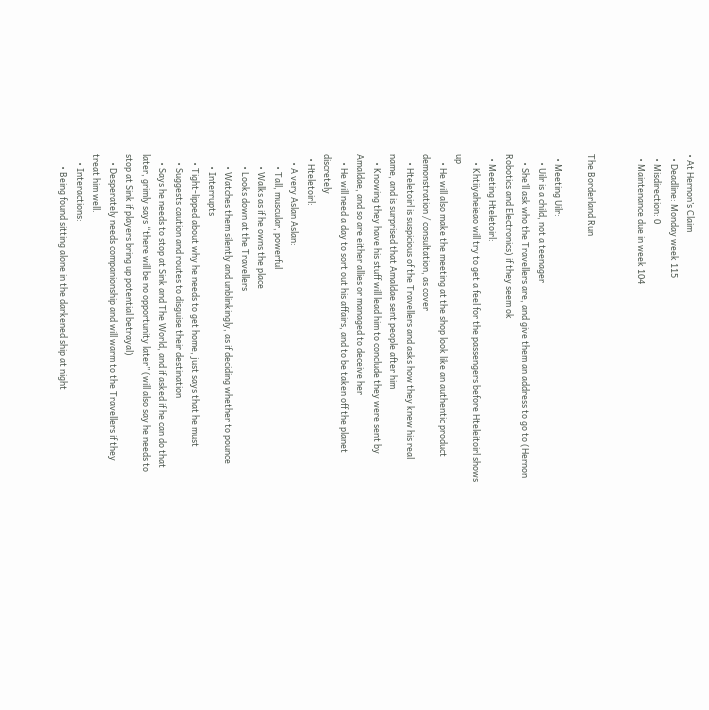• At Hernon’s Claim
  • Deadline: Monday week 115
  • Misdirection: 0
  • Maintenance due in week 104


The Borderland Run

  • Meeting Uilr:
    • Uilr is a child, not a teenager
    • She’ll ask who the Travellers are, and give them an address to go to (Hernon Robotics and Electronics) if they seem ok
  • Meeting Hteletoirl:
    • Khtiiyaheieao will try to get a feel for the passengers before Hteleitoirl shows up
    • He will also make the meeting at the shop look like an authentic product demonstration / consultation, as cover
    • Hteletoirl is suspicious of the Travellers and asks how they knew his real name, and is surprised that Amaldae sent people after him
    • Knowing they have his stuff will lead him to conclude they were sent by Amaldae, and so are either allies or managed to deceive her
    • He will need a day to sort out his affairs, and to be taken off the planet discretely
  • Hteletoirl:
    • A very Aslan Aslan:
      • Tall, muscular, powerful
      • Walks as if he owns the place
      • Looks down at the Travellers
      • Watches them silently and unblinkingly, as if deciding whether to pounce
      • Interrupts
    • Tight-lipped about why he needs to get home, just says that he must
    • Suggests caution and routes to disguise their destination
    • Says he needs to stop at Sink and The World, and if asked if he can do that later, grimly says “there will be no opportunity later” (will also say he needs to stop at Sink if players bring up potential betrayal)
    • Desperately needs companionship and will warm to the Travellers if they treat him well.
    • Interactions:
      • Being found sitting alone in the darkened ship at night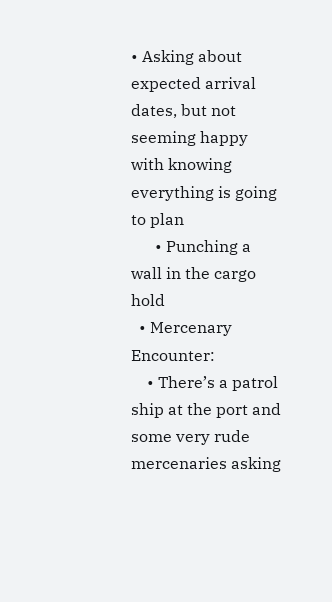• Asking about expected arrival dates, but not seeming happy with knowing everything is going to plan
      • Punching a wall in the cargo hold
  • Mercenary Encounter:
    • There’s a patrol ship at the port and some very rude mercenaries asking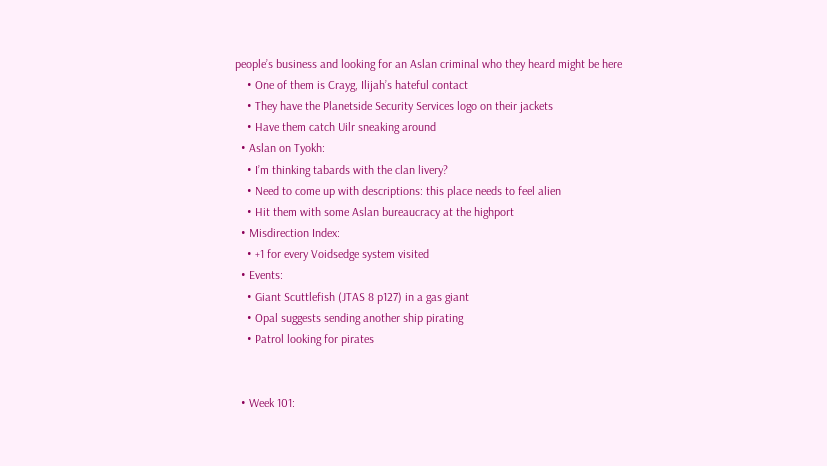people’s business and looking for an Aslan criminal who they heard might be here
    • One of them is Crayg, Ilijah’s hateful contact
    • They have the Planetside Security Services logo on their jackets
    • Have them catch Uilr sneaking around
  • Aslan on Tyokh:
    • I’m thinking tabards with the clan livery?
    • Need to come up with descriptions: this place needs to feel alien
    • Hit them with some Aslan bureaucracy at the highport
  • Misdirection Index:
    • +1 for every Voidsedge system visited
  • Events:
    • Giant Scuttlefish (JTAS 8 p127) in a gas giant
    • Opal suggests sending another ship pirating
    • Patrol looking for pirates


  • Week 101: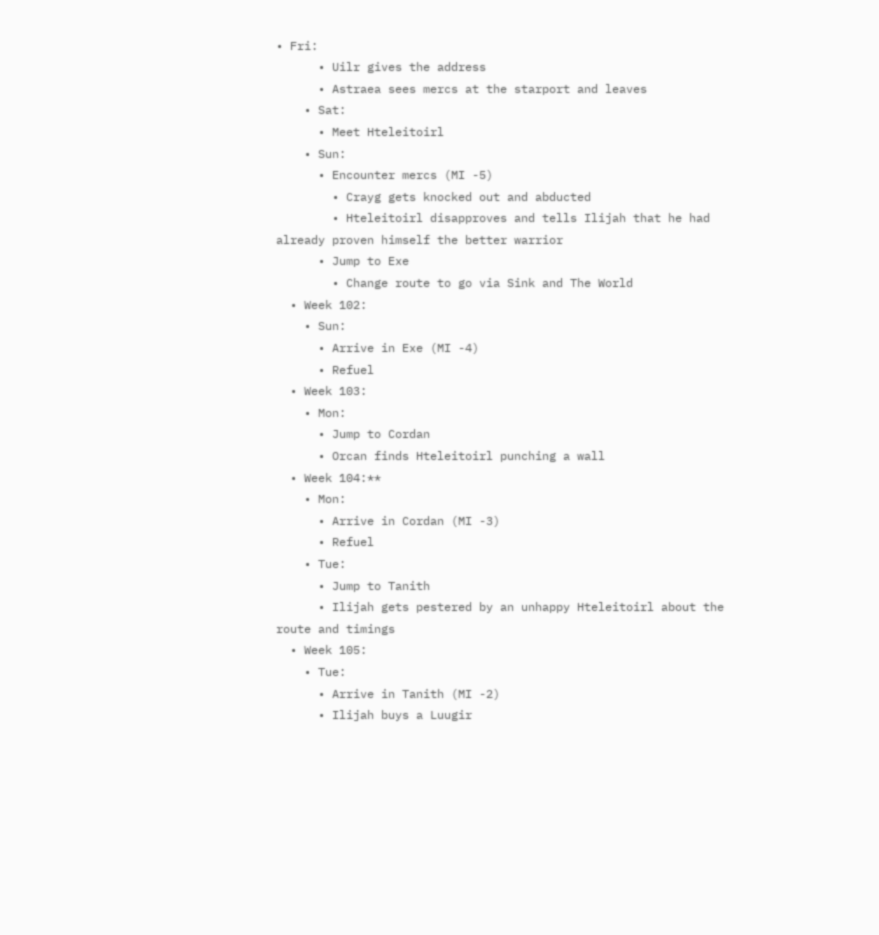• Fri:
      • Uilr gives the address
      • Astraea sees mercs at the starport and leaves
    • Sat:
      • Meet Hteleitoirl
    • Sun:
      • Encounter mercs (MI -5)
        • Crayg gets knocked out and abducted
        • Hteleitoirl disapproves and tells Ilijah that he had already proven himself the better warrior
      • Jump to Exe
        • Change route to go via Sink and The World
  • Week 102:
    • Sun:
      • Arrive in Exe (MI -4)
      • Refuel
  • Week 103:
    • Mon:
      • Jump to Cordan
      • Orcan finds Hteleitoirl punching a wall
  • Week 104:**
    • Mon:
      • Arrive in Cordan (MI -3)
      • Refuel
    • Tue:
      • Jump to Tanith
      • Ilijah gets pestered by an unhappy Hteleitoirl about the route and timings
  • Week 105:
    • Tue:
      • Arrive in Tanith (MI -2)
      • Ilijah buys a Luugir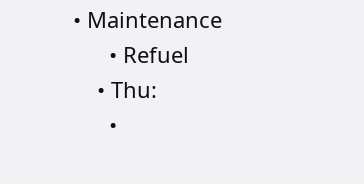• Maintenance
      • Refuel
    • Thu:
      •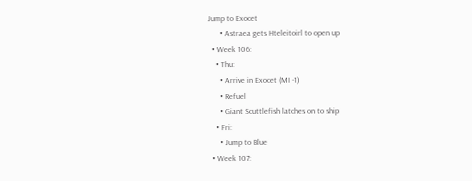Jump to Exocet
      • Astraea gets Hteleitoirl to open up
  • Week 106:
    • Thu:
      • Arrive in Exocet (MI -1)
      • Refuel
      • Giant Scuttlefish latches on to ship
    • Fri:
      • Jump to Blue
  • Week 107: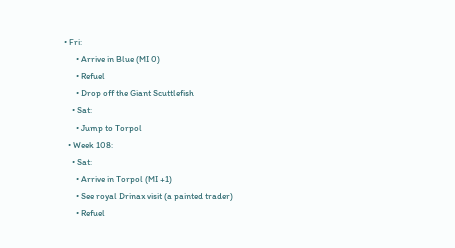• Fri:
      • Arrive in Blue (MI 0)
      • Refuel
      • Drop off the Giant Scuttlefish
    • Sat:
      • Jump to Torpol
  • Week 108:
    • Sat:
      • Arrive in Torpol (MI +1)
      • See royal Drinax visit (a painted trader)
      • Refuel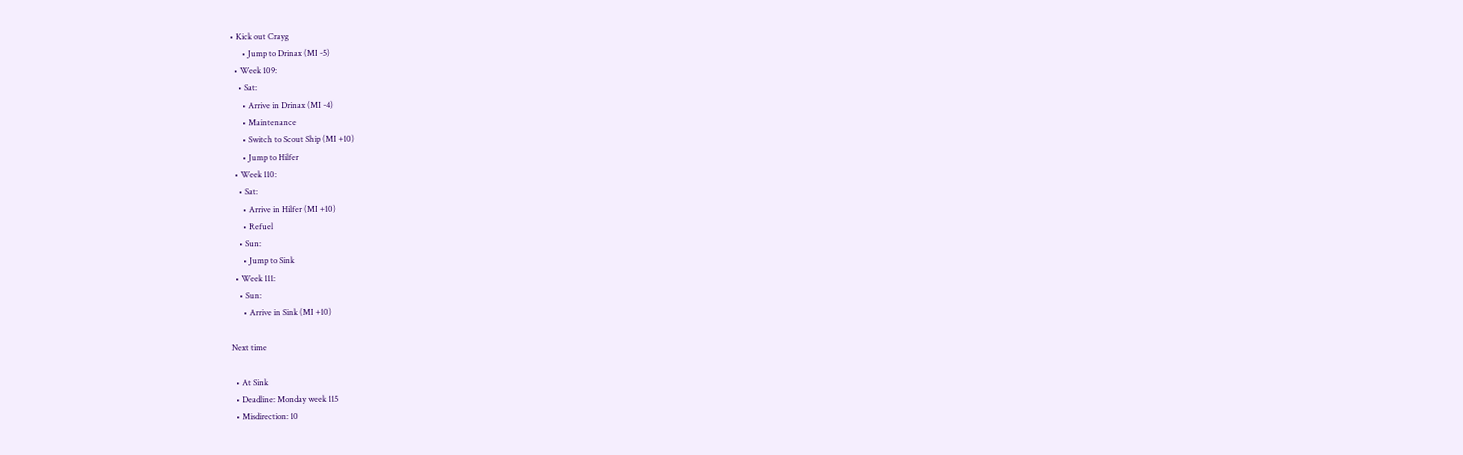• Kick out Crayg
      • Jump to Drinax (MI -5)
  • Week 109:
    • Sat:
      • Arrive in Drinax (MI -4)
      • Maintenance
      • Switch to Scout Ship (MI +10)
      • Jump to Hilfer
  • Week 110:
    • Sat:
      • Arrive in Hilfer (MI +10)
      • Refuel
    • Sun:
      • Jump to Sink
  • Week 111:
    • Sun:
      • Arrive in Sink (MI +10)

Next time

  • At Sink
  • Deadline: Monday week 115
  • Misdirection: 10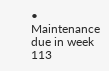• Maintenance due in week 113